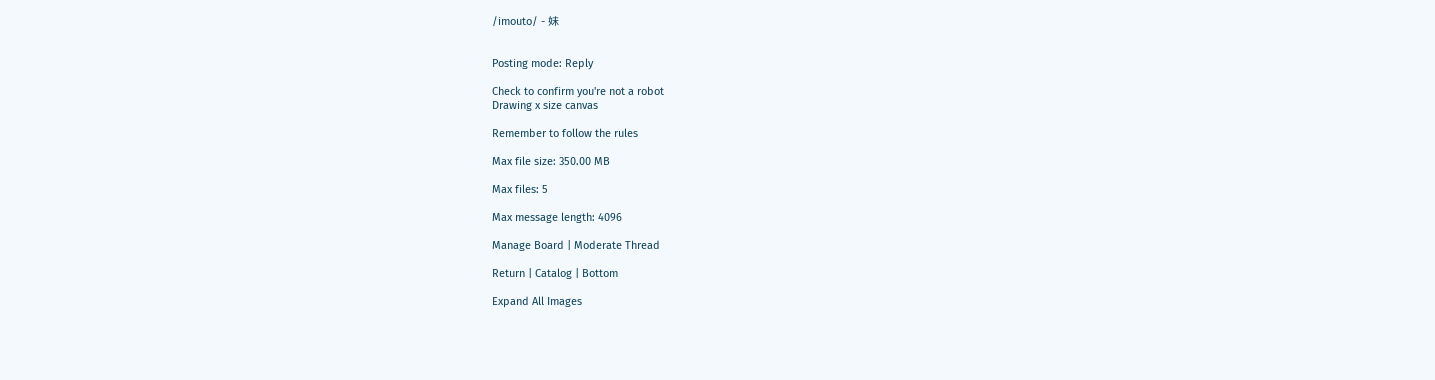/imouto/ - 妹


Posting mode: Reply

Check to confirm you're not a robot
Drawing x size canvas

Remember to follow the rules

Max file size: 350.00 MB

Max files: 5

Max message length: 4096

Manage Board | Moderate Thread

Return | Catalog | Bottom

Expand All Images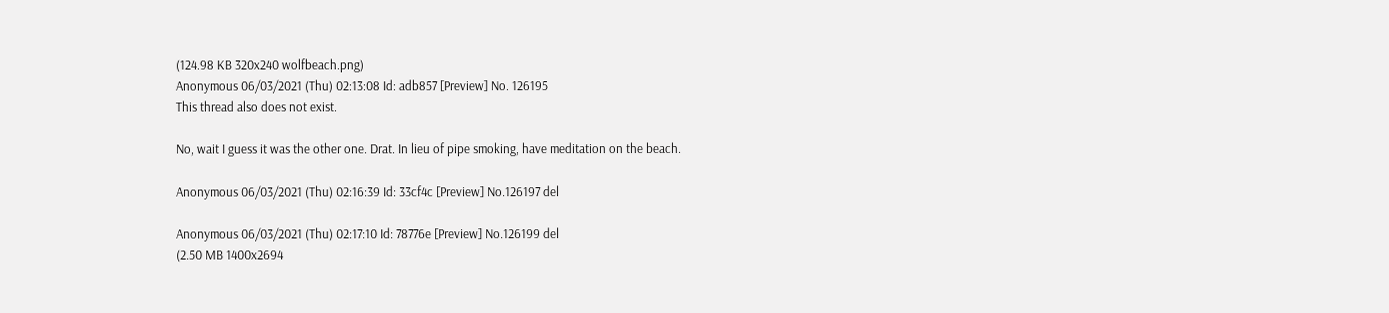(124.98 KB 320x240 wolfbeach.png)
Anonymous 06/03/2021 (Thu) 02:13:08 Id: adb857 [Preview] No. 126195
This thread also does not exist.

No, wait I guess it was the other one. Drat. In lieu of pipe smoking, have meditation on the beach.

Anonymous 06/03/2021 (Thu) 02:16:39 Id: 33cf4c [Preview] No.126197 del

Anonymous 06/03/2021 (Thu) 02:17:10 Id: 78776e [Preview] No.126199 del
(2.50 MB 1400x2694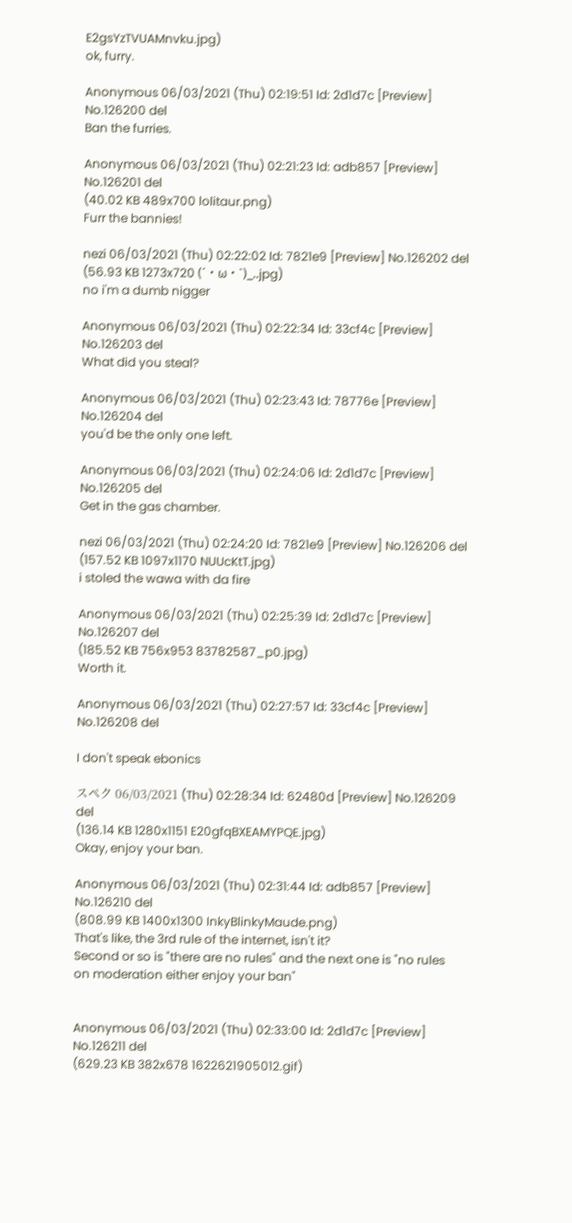E2gsYzTVUAMnvku.jpg)
ok, furry.

Anonymous 06/03/2021 (Thu) 02:19:51 Id: 2d1d7c [Preview] No.126200 del
Ban the furries.

Anonymous 06/03/2021 (Thu) 02:21:23 Id: adb857 [Preview] No.126201 del
(40.02 KB 489x700 lolitaur.png)
Furr the bannies!

nezi 06/03/2021 (Thu) 02:22:02 Id: 7821e9 [Preview] No.126202 del
(56.93 KB 1273x720 (´・ω・`)_..jpg)
no i'm a dumb nigger

Anonymous 06/03/2021 (Thu) 02:22:34 Id: 33cf4c [Preview] No.126203 del
What did you steal?

Anonymous 06/03/2021 (Thu) 02:23:43 Id: 78776e [Preview] No.126204 del
you'd be the only one left.

Anonymous 06/03/2021 (Thu) 02:24:06 Id: 2d1d7c [Preview] No.126205 del
Get in the gas chamber.

nezi 06/03/2021 (Thu) 02:24:20 Id: 7821e9 [Preview] No.126206 del
(157.52 KB 1097x1170 NUUcKtT.jpg)
i stoled the wawa with da fire

Anonymous 06/03/2021 (Thu) 02:25:39 Id: 2d1d7c [Preview] No.126207 del
(185.52 KB 756x953 83782587_p0.jpg)
Worth it.

Anonymous 06/03/2021 (Thu) 02:27:57 Id: 33cf4c [Preview] No.126208 del

I don't speak ebonics

スペク 06/03/2021 (Thu) 02:28:34 Id: 62480d [Preview] No.126209 del
(136.14 KB 1280x1151 E20gfqBXEAMYPQE.jpg)
Okay, enjoy your ban.

Anonymous 06/03/2021 (Thu) 02:31:44 Id: adb857 [Preview] No.126210 del
(808.99 KB 1400x1300 InkyBlinkyMaude.png)
That's like, the 3rd rule of the internet, isn't it?
Second or so is "there are no rules" and the next one is "no rules on moderation either enjoy your ban"


Anonymous 06/03/2021 (Thu) 02:33:00 Id: 2d1d7c [Preview] No.126211 del
(629.23 KB 382x678 1622621905012.gif)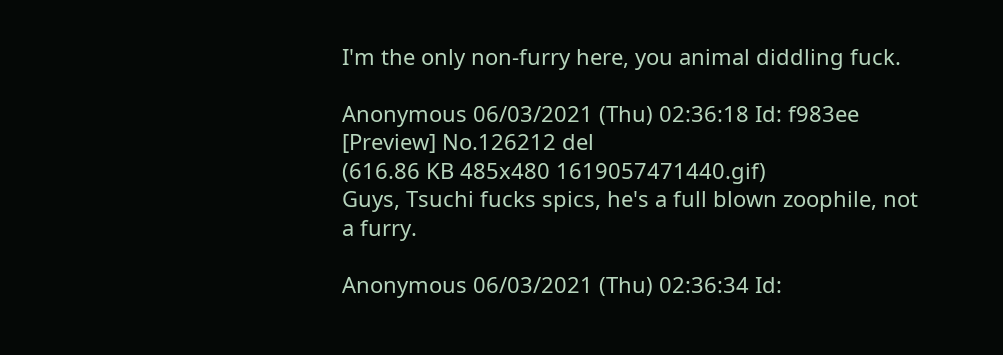I'm the only non-furry here, you animal diddling fuck.

Anonymous 06/03/2021 (Thu) 02:36:18 Id: f983ee [Preview] No.126212 del
(616.86 KB 485x480 1619057471440.gif)
Guys, Tsuchi fucks spics, he's a full blown zoophile, not a furry.

Anonymous 06/03/2021 (Thu) 02:36:34 Id: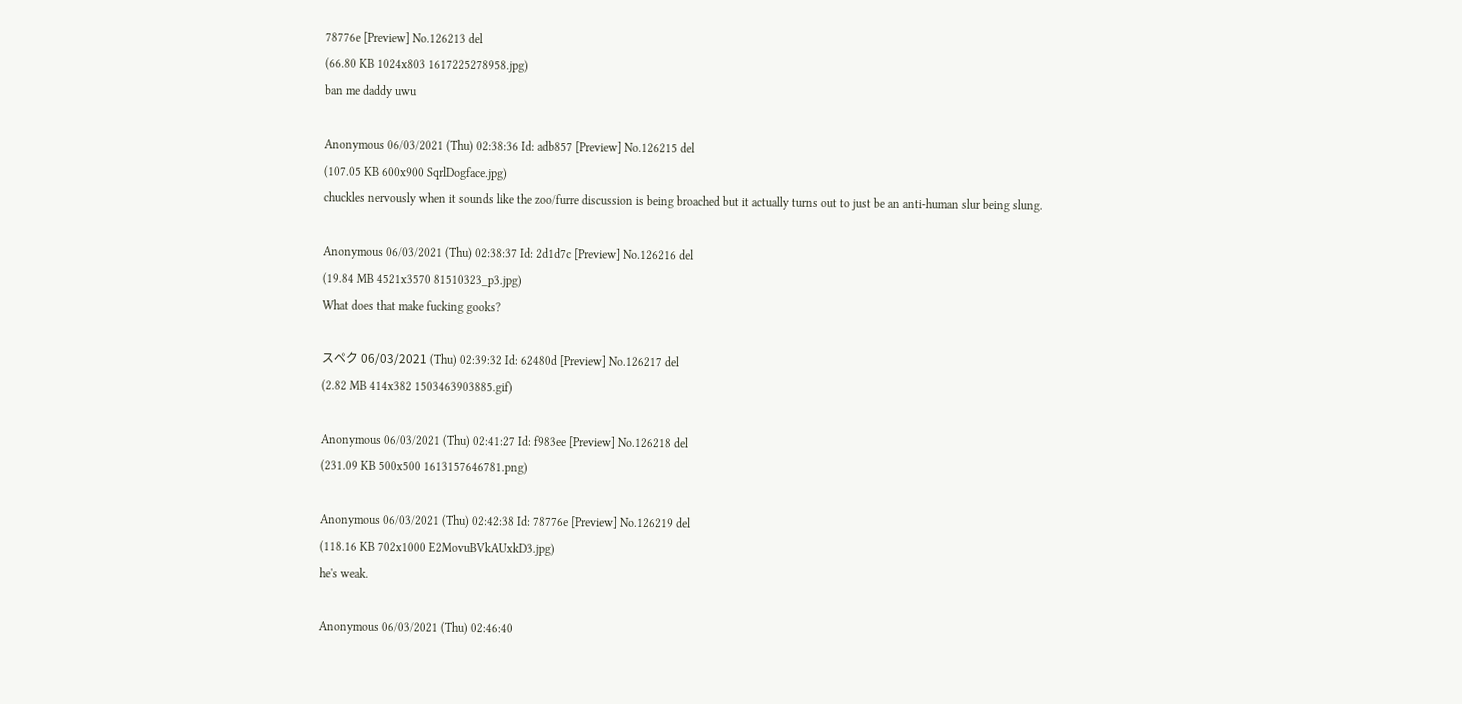78776e [Preview] No.126213 del
(66.80 KB 1024x803 1617225278958.jpg)
ban me daddy uwu

Anonymous 06/03/2021 (Thu) 02:38:36 Id: adb857 [Preview] No.126215 del
(107.05 KB 600x900 SqrlDogface.jpg)
chuckles nervously when it sounds like the zoo/furre discussion is being broached but it actually turns out to just be an anti-human slur being slung.

Anonymous 06/03/2021 (Thu) 02:38:37 Id: 2d1d7c [Preview] No.126216 del
(19.84 MB 4521x3570 81510323_p3.jpg)
What does that make fucking gooks?

スペク 06/03/2021 (Thu) 02:39:32 Id: 62480d [Preview] No.126217 del
(2.82 MB 414x382 1503463903885.gif)

Anonymous 06/03/2021 (Thu) 02:41:27 Id: f983ee [Preview] No.126218 del
(231.09 KB 500x500 1613157646781.png)

Anonymous 06/03/2021 (Thu) 02:42:38 Id: 78776e [Preview] No.126219 del
(118.16 KB 702x1000 E2MovuBVkAUxkD3.jpg)
he's weak.

Anonymous 06/03/2021 (Thu) 02:46:40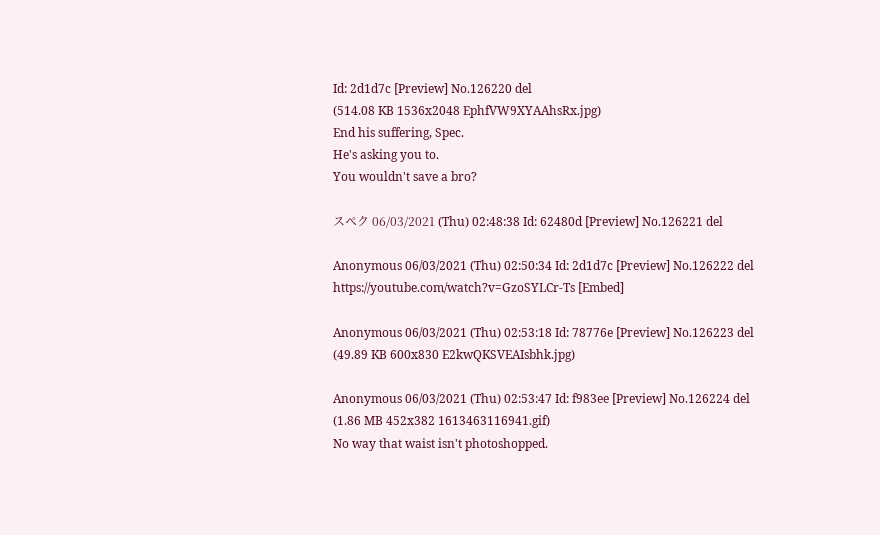Id: 2d1d7c [Preview] No.126220 del
(514.08 KB 1536x2048 EphfVW9XYAAhsRx.jpg)
End his suffering, Spec.
He's asking you to.
You wouldn't save a bro?

スペク 06/03/2021 (Thu) 02:48:38 Id: 62480d [Preview] No.126221 del

Anonymous 06/03/2021 (Thu) 02:50:34 Id: 2d1d7c [Preview] No.126222 del
https://youtube.com/watch?v=GzoSYLCr-Ts [Embed]

Anonymous 06/03/2021 (Thu) 02:53:18 Id: 78776e [Preview] No.126223 del
(49.89 KB 600x830 E2kwQKSVEAIsbhk.jpg)

Anonymous 06/03/2021 (Thu) 02:53:47 Id: f983ee [Preview] No.126224 del
(1.86 MB 452x382 1613463116941.gif)
No way that waist isn't photoshopped.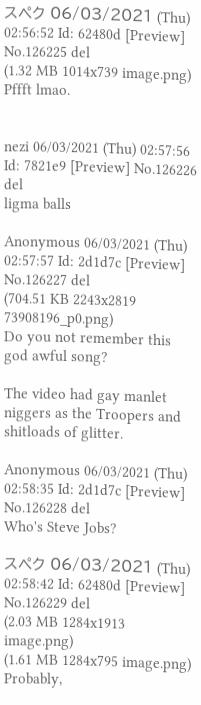スペク 06/03/2021 (Thu) 02:56:52 Id: 62480d [Preview] No.126225 del
(1.32 MB 1014x739 image.png)
Pffft lmao.


nezi 06/03/2021 (Thu) 02:57:56 Id: 7821e9 [Preview] No.126226 del
ligma balls

Anonymous 06/03/2021 (Thu) 02:57:57 Id: 2d1d7c [Preview] No.126227 del
(704.51 KB 2243x2819 73908196_p0.png)
Do you not remember this god awful song?

The video had gay manlet niggers as the Troopers and shitloads of glitter.

Anonymous 06/03/2021 (Thu) 02:58:35 Id: 2d1d7c [Preview] No.126228 del
Who's Steve Jobs?

スペク 06/03/2021 (Thu) 02:58:42 Id: 62480d [Preview] No.126229 del
(2.03 MB 1284x1913 image.png)
(1.61 MB 1284x795 image.png)
Probably,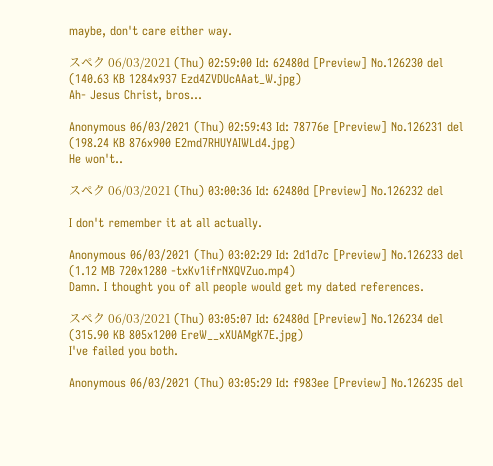maybe, don't care either way.

スペク 06/03/2021 (Thu) 02:59:00 Id: 62480d [Preview] No.126230 del
(140.63 KB 1284x937 Ezd4ZVDUcAAat_W.jpg)
Ah- Jesus Christ, bros...

Anonymous 06/03/2021 (Thu) 02:59:43 Id: 78776e [Preview] No.126231 del
(198.24 KB 876x900 E2md7RHUYAIWLd4.jpg)
He won't..

スペク 06/03/2021 (Thu) 03:00:36 Id: 62480d [Preview] No.126232 del

I don't remember it at all actually.

Anonymous 06/03/2021 (Thu) 03:02:29 Id: 2d1d7c [Preview] No.126233 del
(1.12 MB 720x1280 -txKv1ifrNXQVZuo.mp4)
Damn. I thought you of all people would get my dated references.

スペク 06/03/2021 (Thu) 03:05:07 Id: 62480d [Preview] No.126234 del
(315.90 KB 805x1200 EreW__xXUAMgK7E.jpg)
I've failed you both.

Anonymous 06/03/2021 (Thu) 03:05:29 Id: f983ee [Preview] No.126235 del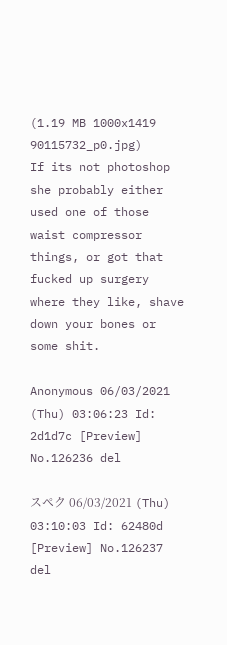(1.19 MB 1000x1419 90115732_p0.jpg)
If its not photoshop she probably either used one of those waist compressor things, or got that fucked up surgery where they like, shave down your bones or some shit.

Anonymous 06/03/2021 (Thu) 03:06:23 Id: 2d1d7c [Preview] No.126236 del

スペク 06/03/2021 (Thu) 03:10:03 Id: 62480d [Preview] No.126237 del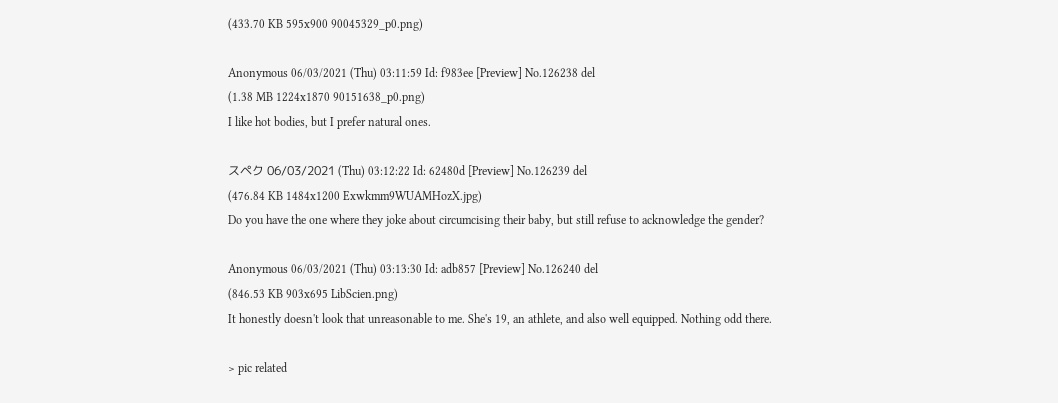(433.70 KB 595x900 90045329_p0.png)

Anonymous 06/03/2021 (Thu) 03:11:59 Id: f983ee [Preview] No.126238 del
(1.38 MB 1224x1870 90151638_p0.png)
I like hot bodies, but I prefer natural ones.

スペク 06/03/2021 (Thu) 03:12:22 Id: 62480d [Preview] No.126239 del
(476.84 KB 1484x1200 Exwkmm9WUAMHozX.jpg)
Do you have the one where they joke about circumcising their baby, but still refuse to acknowledge the gender?

Anonymous 06/03/2021 (Thu) 03:13:30 Id: adb857 [Preview] No.126240 del
(846.53 KB 903x695 LibScien.png)
It honestly doesn't look that unreasonable to me. She's 19, an athlete, and also well equipped. Nothing odd there.

> pic related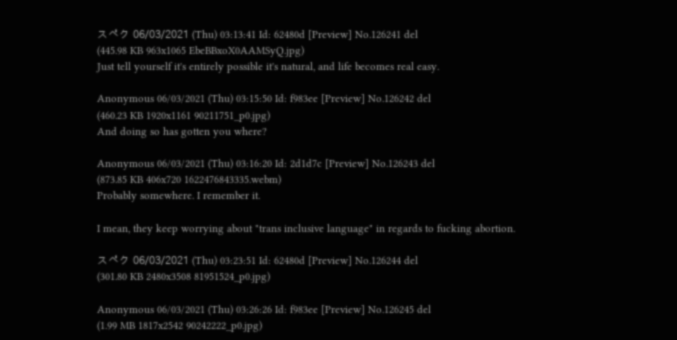スペク 06/03/2021 (Thu) 03:13:41 Id: 62480d [Preview] No.126241 del
(445.98 KB 963x1065 EbeBBxoX0AAMSyQ.jpg)
Just tell yourself it's entirely possible it's natural, and life becomes real easy.

Anonymous 06/03/2021 (Thu) 03:15:50 Id: f983ee [Preview] No.126242 del
(460.23 KB 1920x1161 90211751_p0.jpg)
And doing so has gotten you where?

Anonymous 06/03/2021 (Thu) 03:16:20 Id: 2d1d7c [Preview] No.126243 del
(873.85 KB 406x720 1622476843335.webm)
Probably somewhere. I remember it.

I mean, they keep worrying about "trans inclusive language" in regards to fucking abortion.

スペク 06/03/2021 (Thu) 03:23:51 Id: 62480d [Preview] No.126244 del
(301.80 KB 2480x3508 81951524_p0.jpg)

Anonymous 06/03/2021 (Thu) 03:26:26 Id: f983ee [Preview] No.126245 del
(1.99 MB 1817x2542 90242222_p0.jpg)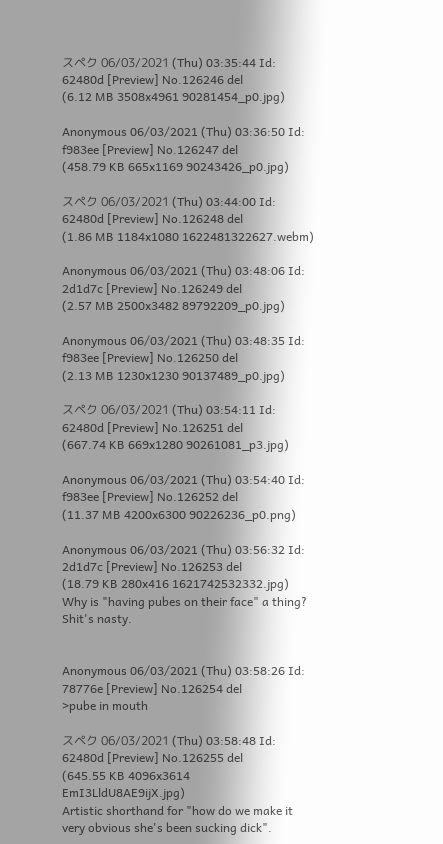スペク 06/03/2021 (Thu) 03:35:44 Id: 62480d [Preview] No.126246 del
(6.12 MB 3508x4961 90281454_p0.jpg)

Anonymous 06/03/2021 (Thu) 03:36:50 Id: f983ee [Preview] No.126247 del
(458.79 KB 665x1169 90243426_p0.jpg)

スペク 06/03/2021 (Thu) 03:44:00 Id: 62480d [Preview] No.126248 del
(1.86 MB 1184x1080 1622481322627.webm)

Anonymous 06/03/2021 (Thu) 03:48:06 Id: 2d1d7c [Preview] No.126249 del
(2.57 MB 2500x3482 89792209_p0.jpg)

Anonymous 06/03/2021 (Thu) 03:48:35 Id: f983ee [Preview] No.126250 del
(2.13 MB 1230x1230 90137489_p0.jpg)

スペク 06/03/2021 (Thu) 03:54:11 Id: 62480d [Preview] No.126251 del
(667.74 KB 669x1280 90261081_p3.jpg)

Anonymous 06/03/2021 (Thu) 03:54:40 Id: f983ee [Preview] No.126252 del
(11.37 MB 4200x6300 90226236_p0.png)

Anonymous 06/03/2021 (Thu) 03:56:32 Id: 2d1d7c [Preview] No.126253 del
(18.79 KB 280x416 1621742532332.jpg)
Why is "having pubes on their face" a thing? Shit's nasty.


Anonymous 06/03/2021 (Thu) 03:58:26 Id: 78776e [Preview] No.126254 del
>pube in mouth

スペク 06/03/2021 (Thu) 03:58:48 Id: 62480d [Preview] No.126255 del
(645.55 KB 4096x3614 EmI3LldU8AE9ijX.jpg)
Artistic shorthand for "how do we make it very obvious she's been sucking dick".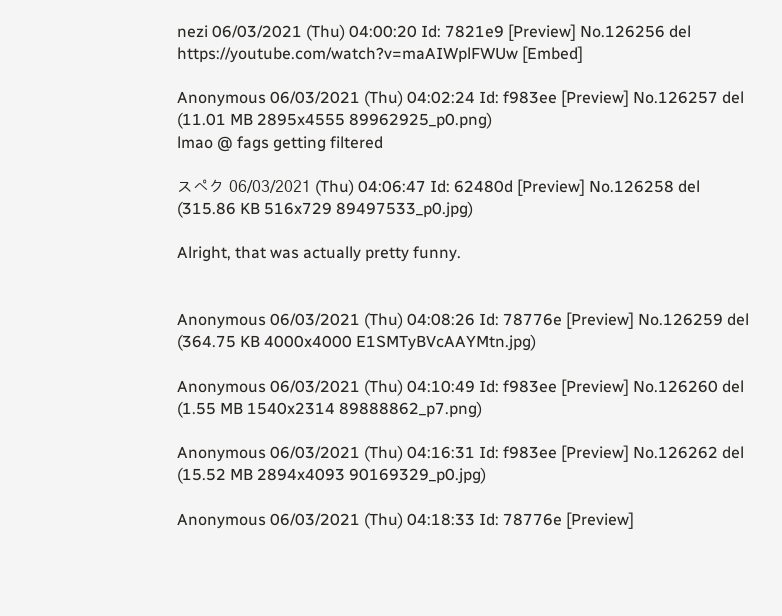nezi 06/03/2021 (Thu) 04:00:20 Id: 7821e9 [Preview] No.126256 del
https://youtube.com/watch?v=maAIWplFWUw [Embed]

Anonymous 06/03/2021 (Thu) 04:02:24 Id: f983ee [Preview] No.126257 del
(11.01 MB 2895x4555 89962925_p0.png)
lmao @ fags getting filtered

スペク 06/03/2021 (Thu) 04:06:47 Id: 62480d [Preview] No.126258 del
(315.86 KB 516x729 89497533_p0.jpg)

Alright, that was actually pretty funny.


Anonymous 06/03/2021 (Thu) 04:08:26 Id: 78776e [Preview] No.126259 del
(364.75 KB 4000x4000 E1SMTyBVcAAYMtn.jpg)

Anonymous 06/03/2021 (Thu) 04:10:49 Id: f983ee [Preview] No.126260 del
(1.55 MB 1540x2314 89888862_p7.png)

Anonymous 06/03/2021 (Thu) 04:16:31 Id: f983ee [Preview] No.126262 del
(15.52 MB 2894x4093 90169329_p0.jpg)

Anonymous 06/03/2021 (Thu) 04:18:33 Id: 78776e [Preview]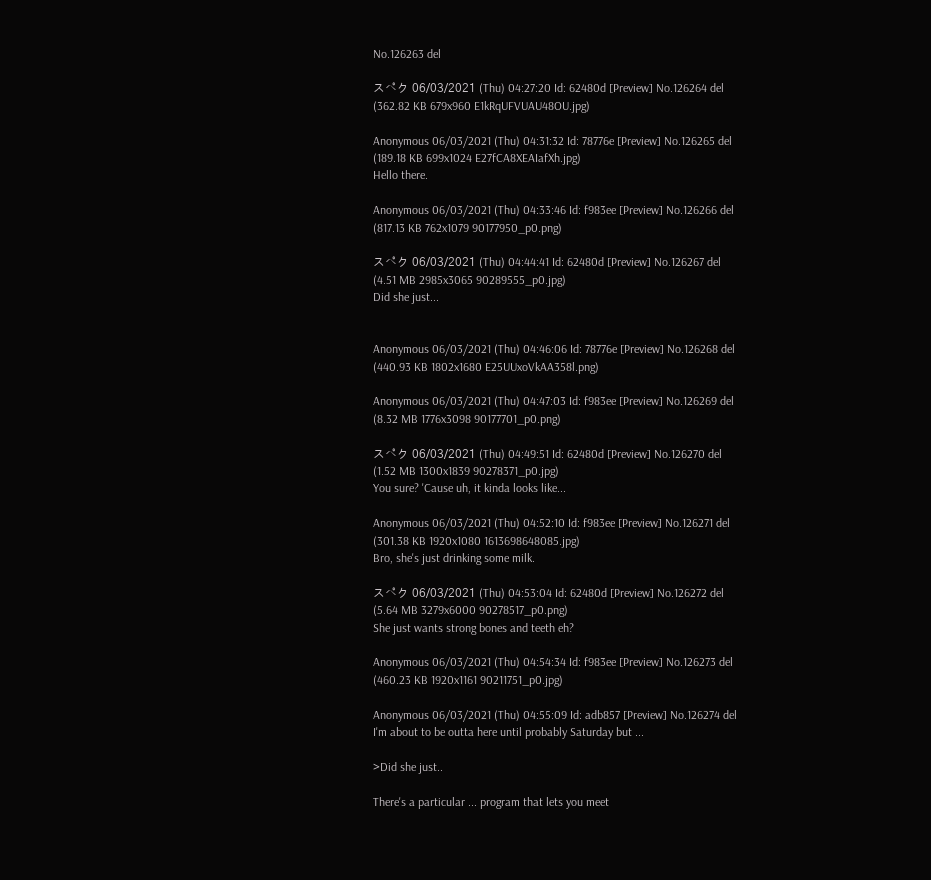No.126263 del

スペク 06/03/2021 (Thu) 04:27:20 Id: 62480d [Preview] No.126264 del
(362.82 KB 679x960 E1kRqUFVUAU48OU.jpg)

Anonymous 06/03/2021 (Thu) 04:31:32 Id: 78776e [Preview] No.126265 del
(189.18 KB 699x1024 E27fCA8XEAIafXh.jpg)
Hello there.

Anonymous 06/03/2021 (Thu) 04:33:46 Id: f983ee [Preview] No.126266 del
(817.13 KB 762x1079 90177950_p0.png)

スペク 06/03/2021 (Thu) 04:44:41 Id: 62480d [Preview] No.126267 del
(4.51 MB 2985x3065 90289555_p0.jpg)
Did she just...


Anonymous 06/03/2021 (Thu) 04:46:06 Id: 78776e [Preview] No.126268 del
(440.93 KB 1802x1680 E25UUxoVkAA358l.png)

Anonymous 06/03/2021 (Thu) 04:47:03 Id: f983ee [Preview] No.126269 del
(8.32 MB 1776x3098 90177701_p0.png)

スペク 06/03/2021 (Thu) 04:49:51 Id: 62480d [Preview] No.126270 del
(1.52 MB 1300x1839 90278371_p0.jpg)
You sure? 'Cause uh, it kinda looks like...

Anonymous 06/03/2021 (Thu) 04:52:10 Id: f983ee [Preview] No.126271 del
(301.38 KB 1920x1080 1613698648085.jpg)
Bro, she's just drinking some milk.

スペク 06/03/2021 (Thu) 04:53:04 Id: 62480d [Preview] No.126272 del
(5.64 MB 3279x6000 90278517_p0.png)
She just wants strong bones and teeth eh?

Anonymous 06/03/2021 (Thu) 04:54:34 Id: f983ee [Preview] No.126273 del
(460.23 KB 1920x1161 90211751_p0.jpg)

Anonymous 06/03/2021 (Thu) 04:55:09 Id: adb857 [Preview] No.126274 del
I'm about to be outta here until probably Saturday but ...

>Did she just..

There's a particular ... program that lets you meet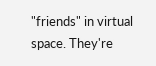"friends" in virtual space. They're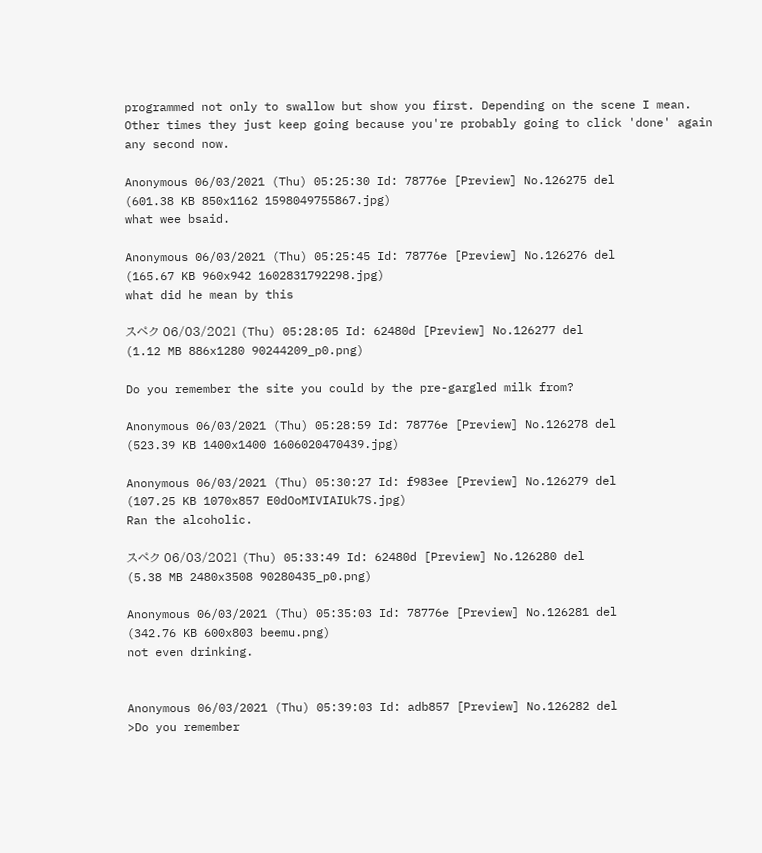programmed not only to swallow but show you first. Depending on the scene I mean. Other times they just keep going because you're probably going to click 'done' again any second now.

Anonymous 06/03/2021 (Thu) 05:25:30 Id: 78776e [Preview] No.126275 del
(601.38 KB 850x1162 1598049755867.jpg)
what wee bsaid.

Anonymous 06/03/2021 (Thu) 05:25:45 Id: 78776e [Preview] No.126276 del
(165.67 KB 960x942 1602831792298.jpg)
what did he mean by this

スペク 06/03/2021 (Thu) 05:28:05 Id: 62480d [Preview] No.126277 del
(1.12 MB 886x1280 90244209_p0.png)

Do you remember the site you could by the pre-gargled milk from?

Anonymous 06/03/2021 (Thu) 05:28:59 Id: 78776e [Preview] No.126278 del
(523.39 KB 1400x1400 1606020470439.jpg)

Anonymous 06/03/2021 (Thu) 05:30:27 Id: f983ee [Preview] No.126279 del
(107.25 KB 1070x857 E0dOoMIVIAIUk7S.jpg)
Ran the alcoholic.

スペク 06/03/2021 (Thu) 05:33:49 Id: 62480d [Preview] No.126280 del
(5.38 MB 2480x3508 90280435_p0.png)

Anonymous 06/03/2021 (Thu) 05:35:03 Id: 78776e [Preview] No.126281 del
(342.76 KB 600x803 beemu.png)
not even drinking.


Anonymous 06/03/2021 (Thu) 05:39:03 Id: adb857 [Preview] No.126282 del
>Do you remember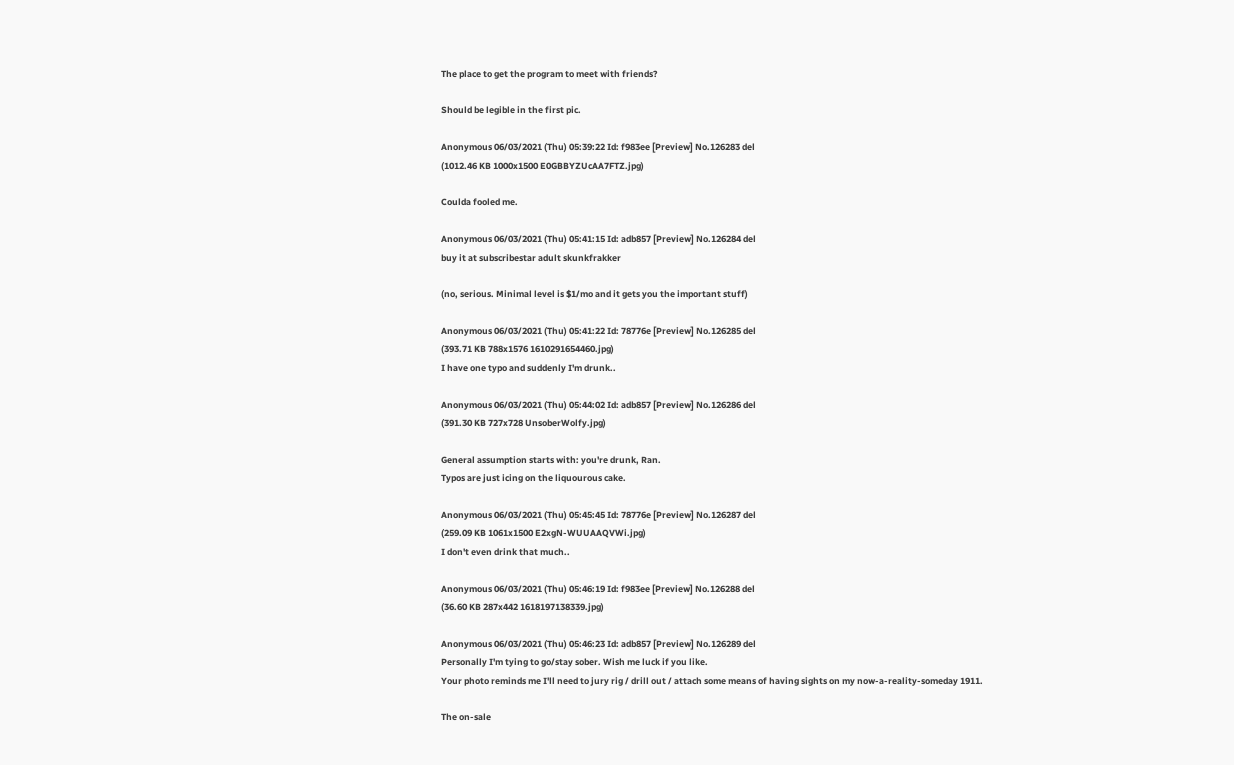The place to get the program to meet with friends?

Should be legible in the first pic.

Anonymous 06/03/2021 (Thu) 05:39:22 Id: f983ee [Preview] No.126283 del
(1012.46 KB 1000x1500 E0GBBYZUcAA7FTZ.jpg)

Coulda fooled me.

Anonymous 06/03/2021 (Thu) 05:41:15 Id: adb857 [Preview] No.126284 del
buy it at subscribestar adult skunkfrakker

(no, serious. Minimal level is $1/mo and it gets you the important stuff)

Anonymous 06/03/2021 (Thu) 05:41:22 Id: 78776e [Preview] No.126285 del
(393.71 KB 788x1576 1610291654460.jpg)
I have one typo and suddenly I'm drunk..

Anonymous 06/03/2021 (Thu) 05:44:02 Id: adb857 [Preview] No.126286 del
(391.30 KB 727x728 UnsoberWolfy.jpg)

General assumption starts with: you're drunk, Ran.
Typos are just icing on the liquourous cake.

Anonymous 06/03/2021 (Thu) 05:45:45 Id: 78776e [Preview] No.126287 del
(259.09 KB 1061x1500 E2xgN-WUUAAQVWi.jpg)
I don't even drink that much..

Anonymous 06/03/2021 (Thu) 05:46:19 Id: f983ee [Preview] No.126288 del
(36.60 KB 287x442 1618197138339.jpg)

Anonymous 06/03/2021 (Thu) 05:46:23 Id: adb857 [Preview] No.126289 del
Personally I'm tying to go/stay sober. Wish me luck if you like.
Your photo reminds me I'll need to jury rig / drill out / attach some means of having sights on my now-a-reality-someday 1911.

The on-sale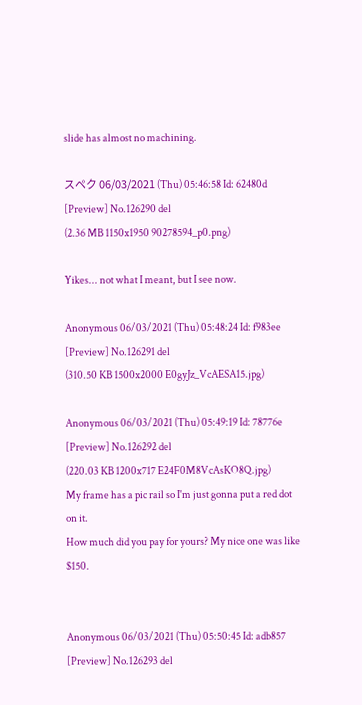slide has almost no machining.

スペク 06/03/2021 (Thu) 05:46:58 Id: 62480d [Preview] No.126290 del
(2.36 MB 1150x1950 90278594_p0.png)

Yikes... not what I meant, but I see now.

Anonymous 06/03/2021 (Thu) 05:48:24 Id: f983ee [Preview] No.126291 del
(310.50 KB 1500x2000 E0gyJz_VcAESA15.jpg)

Anonymous 06/03/2021 (Thu) 05:49:19 Id: 78776e [Preview] No.126292 del
(220.03 KB 1200x717 E24F0M8VcAsKO8Q.jpg)
My frame has a pic rail so I'm just gonna put a red dot on it.
How much did you pay for yours? My nice one was like $150.


Anonymous 06/03/2021 (Thu) 05:50:45 Id: adb857 [Preview] No.126293 del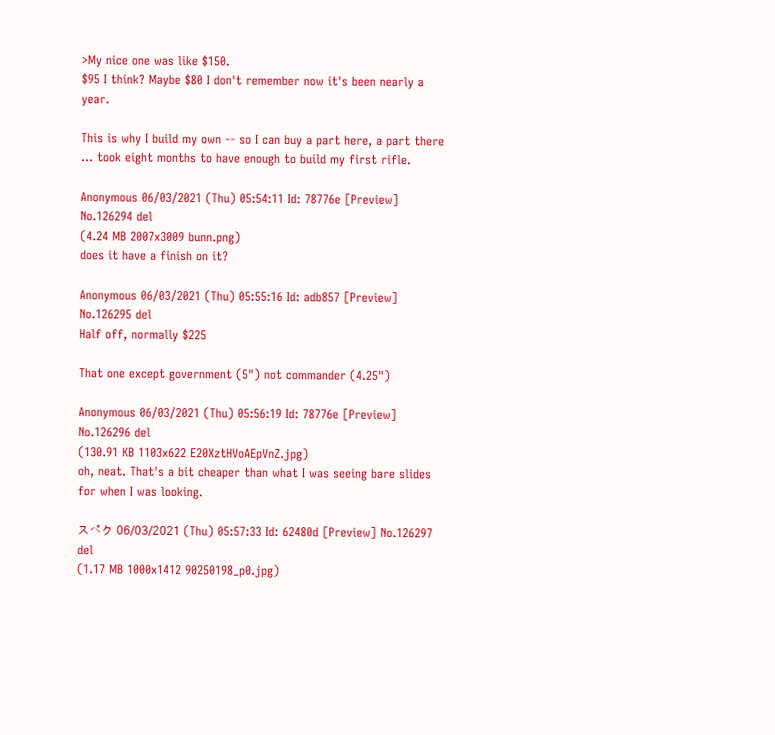>My nice one was like $150.
$95 I think? Maybe $80 I don't remember now it's been nearly a year.

This is why I build my own -- so I can buy a part here, a part there ... took eight months to have enough to build my first rifle.

Anonymous 06/03/2021 (Thu) 05:54:11 Id: 78776e [Preview] No.126294 del
(4.24 MB 2007x3009 bunn.png)
does it have a finish on it?

Anonymous 06/03/2021 (Thu) 05:55:16 Id: adb857 [Preview] No.126295 del
Half off, normally $225

That one except government (5") not commander (4.25")

Anonymous 06/03/2021 (Thu) 05:56:19 Id: 78776e [Preview] No.126296 del
(130.91 KB 1103x622 E20XztHVoAEpVnZ.jpg)
oh, neat. That's a bit cheaper than what I was seeing bare slides for when I was looking.

スペク 06/03/2021 (Thu) 05:57:33 Id: 62480d [Preview] No.126297 del
(1.17 MB 1000x1412 90250198_p0.jpg)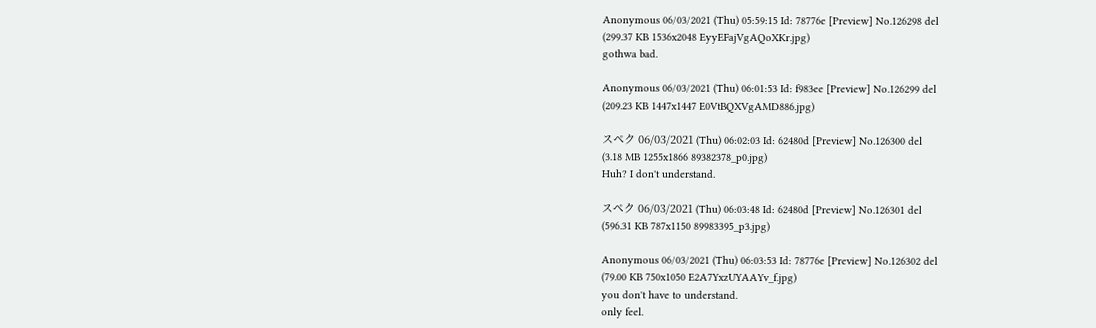Anonymous 06/03/2021 (Thu) 05:59:15 Id: 78776e [Preview] No.126298 del
(299.37 KB 1536x2048 EyyEFajVgAQoXKr.jpg)
gothwa bad.

Anonymous 06/03/2021 (Thu) 06:01:53 Id: f983ee [Preview] No.126299 del
(209.23 KB 1447x1447 E0VtBQXVgAMD886.jpg)

スペク 06/03/2021 (Thu) 06:02:03 Id: 62480d [Preview] No.126300 del
(3.18 MB 1255x1866 89382378_p0.jpg)
Huh? I don't understand.

スペク 06/03/2021 (Thu) 06:03:48 Id: 62480d [Preview] No.126301 del
(596.31 KB 787x1150 89983395_p3.jpg)

Anonymous 06/03/2021 (Thu) 06:03:53 Id: 78776e [Preview] No.126302 del
(79.00 KB 750x1050 E2A7YxzUYAAYv_f.jpg)
you don't have to understand.
only feel.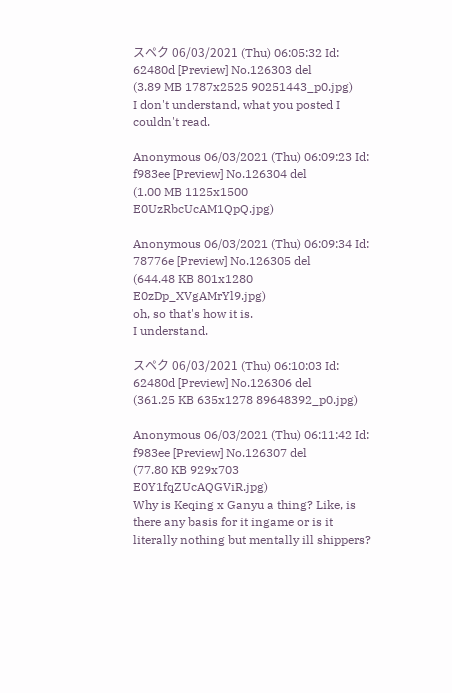スペク 06/03/2021 (Thu) 06:05:32 Id: 62480d [Preview] No.126303 del
(3.89 MB 1787x2525 90251443_p0.jpg)
I don't understand, what you posted I couldn't read.

Anonymous 06/03/2021 (Thu) 06:09:23 Id: f983ee [Preview] No.126304 del
(1.00 MB 1125x1500 E0UzRbcUcAM1QpQ.jpg)

Anonymous 06/03/2021 (Thu) 06:09:34 Id: 78776e [Preview] No.126305 del
(644.48 KB 801x1280 E0zDp_XVgAMrYl9.jpg)
oh, so that's how it is.
I understand.

スペク 06/03/2021 (Thu) 06:10:03 Id: 62480d [Preview] No.126306 del
(361.25 KB 635x1278 89648392_p0.jpg)

Anonymous 06/03/2021 (Thu) 06:11:42 Id: f983ee [Preview] No.126307 del
(77.80 KB 929x703 E0Y1fqZUcAQGViR.jpg)
Why is Keqing x Ganyu a thing? Like, is there any basis for it ingame or is it literally nothing but mentally ill shippers?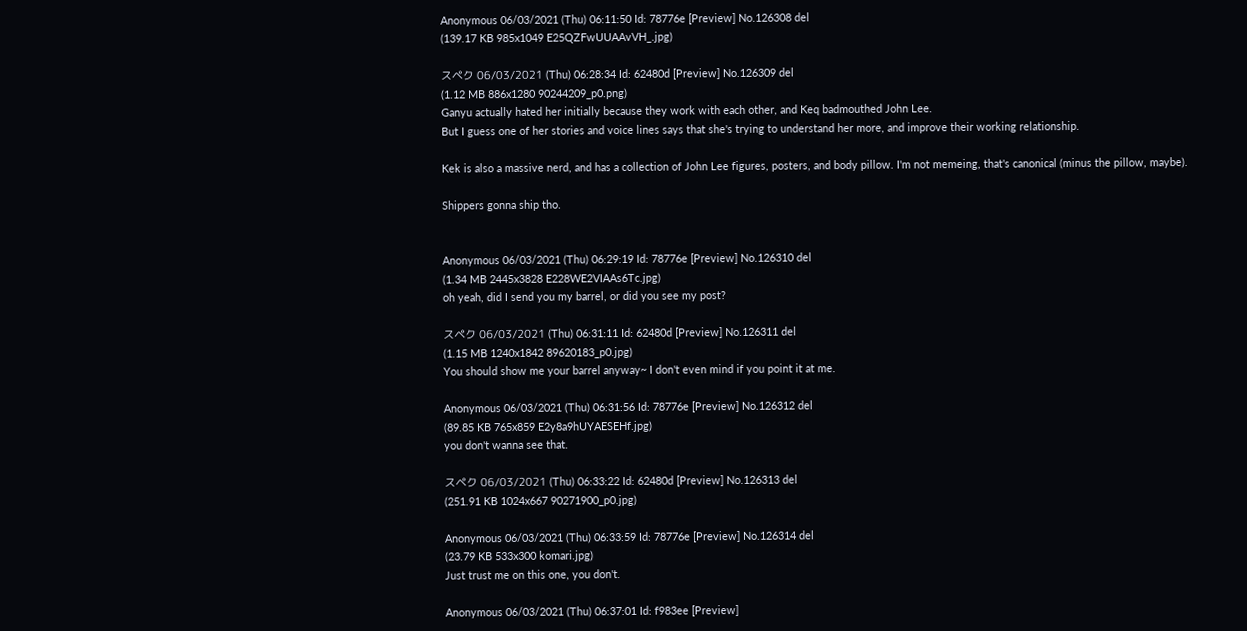Anonymous 06/03/2021 (Thu) 06:11:50 Id: 78776e [Preview] No.126308 del
(139.17 KB 985x1049 E25QZFwUUAAvVH_.jpg)

スペク 06/03/2021 (Thu) 06:28:34 Id: 62480d [Preview] No.126309 del
(1.12 MB 886x1280 90244209_p0.png)
Ganyu actually hated her initially because they work with each other, and Keq badmouthed John Lee.
But I guess one of her stories and voice lines says that she's trying to understand her more, and improve their working relationship.

Kek is also a massive nerd, and has a collection of John Lee figures, posters, and body pillow. I'm not memeing, that's canonical (minus the pillow, maybe).

Shippers gonna ship tho.


Anonymous 06/03/2021 (Thu) 06:29:19 Id: 78776e [Preview] No.126310 del
(1.34 MB 2445x3828 E228WE2VIAAs6Tc.jpg)
oh yeah, did I send you my barrel, or did you see my post?

スペク 06/03/2021 (Thu) 06:31:11 Id: 62480d [Preview] No.126311 del
(1.15 MB 1240x1842 89620183_p0.jpg)
You should show me your barrel anyway~ I don't even mind if you point it at me.

Anonymous 06/03/2021 (Thu) 06:31:56 Id: 78776e [Preview] No.126312 del
(89.85 KB 765x859 E2y8a9hUYAESEHf.jpg)
you don't wanna see that.

スペク 06/03/2021 (Thu) 06:33:22 Id: 62480d [Preview] No.126313 del
(251.91 KB 1024x667 90271900_p0.jpg)

Anonymous 06/03/2021 (Thu) 06:33:59 Id: 78776e [Preview] No.126314 del
(23.79 KB 533x300 komari.jpg)
Just trust me on this one, you don't.

Anonymous 06/03/2021 (Thu) 06:37:01 Id: f983ee [Preview]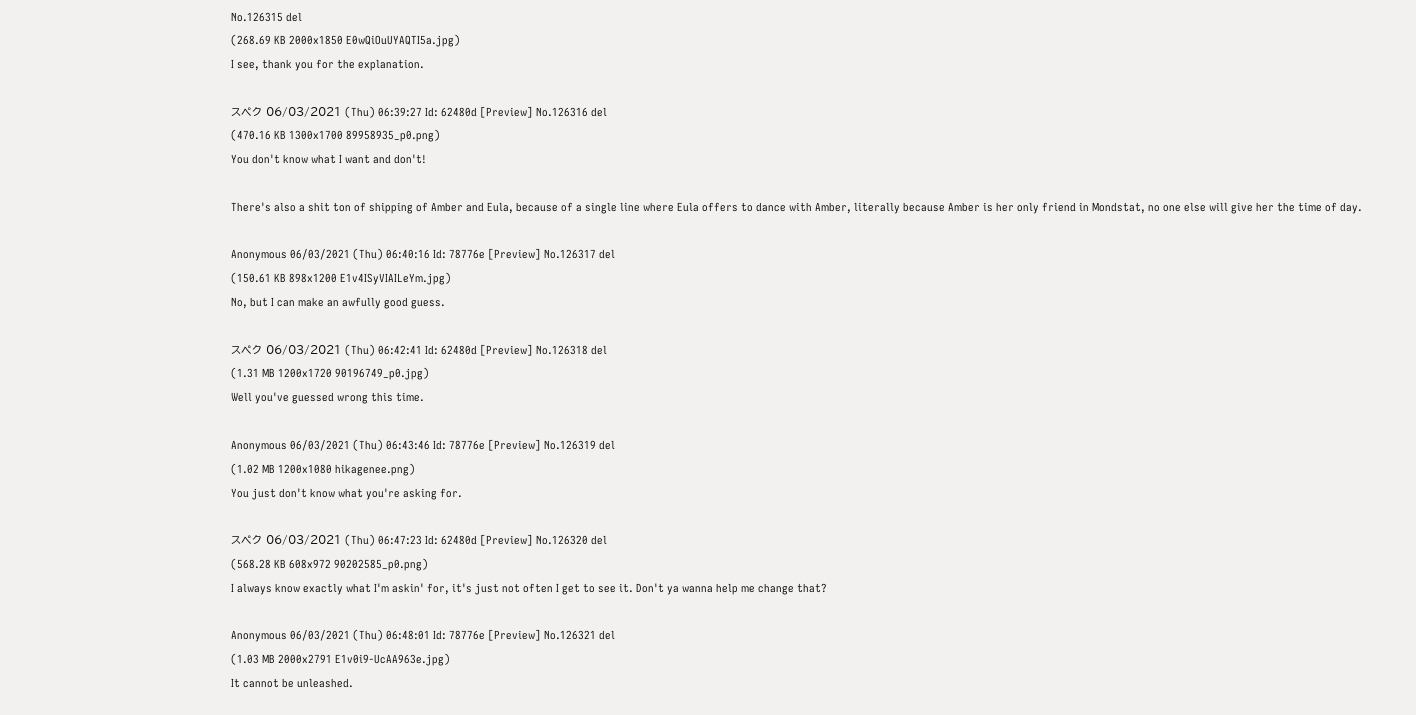No.126315 del
(268.69 KB 2000x1850 E0wQiOuUYAQTI5a.jpg)
I see, thank you for the explanation.

スペク 06/03/2021 (Thu) 06:39:27 Id: 62480d [Preview] No.126316 del
(470.16 KB 1300x1700 89958935_p0.png)
You don't know what I want and don't!

There's also a shit ton of shipping of Amber and Eula, because of a single line where Eula offers to dance with Amber, literally because Amber is her only friend in Mondstat, no one else will give her the time of day.

Anonymous 06/03/2021 (Thu) 06:40:16 Id: 78776e [Preview] No.126317 del
(150.61 KB 898x1200 E1v4ISyVIAILeYm.jpg)
No, but I can make an awfully good guess.

スペク 06/03/2021 (Thu) 06:42:41 Id: 62480d [Preview] No.126318 del
(1.31 MB 1200x1720 90196749_p0.jpg)
Well you've guessed wrong this time.

Anonymous 06/03/2021 (Thu) 06:43:46 Id: 78776e [Preview] No.126319 del
(1.02 MB 1200x1080 hikagenee.png)
You just don't know what you're asking for.

スペク 06/03/2021 (Thu) 06:47:23 Id: 62480d [Preview] No.126320 del
(568.28 KB 608x972 90202585_p0.png)
I always know exactly what I'm askin' for, it's just not often I get to see it. Don't ya wanna help me change that?

Anonymous 06/03/2021 (Thu) 06:48:01 Id: 78776e [Preview] No.126321 del
(1.03 MB 2000x2791 E1v0i9-UcAA963e.jpg)
It cannot be unleashed.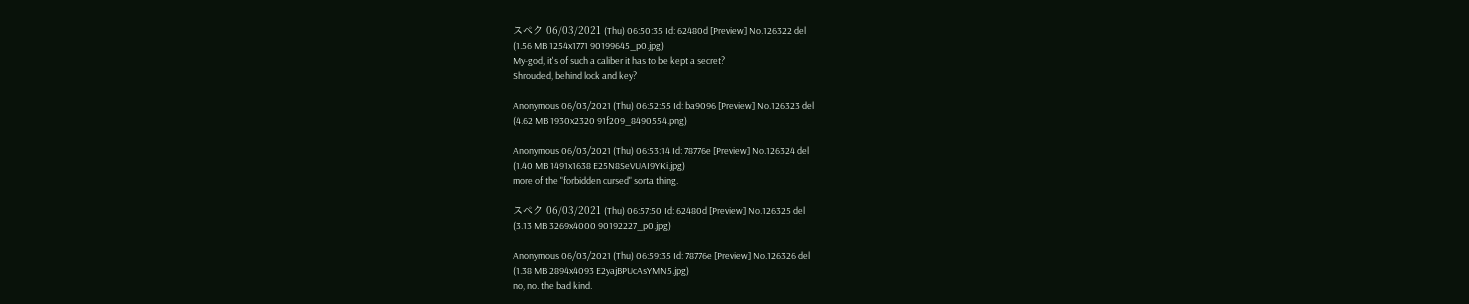スペク 06/03/2021 (Thu) 06:50:35 Id: 62480d [Preview] No.126322 del
(1.56 MB 1254x1771 90199645_p0.jpg)
My-god, it's of such a caliber it has to be kept a secret?
Shrouded, behind lock and key?

Anonymous 06/03/2021 (Thu) 06:52:55 Id: ba9096 [Preview] No.126323 del
(4.62 MB 1930x2320 91f209_8490554.png)

Anonymous 06/03/2021 (Thu) 06:53:14 Id: 78776e [Preview] No.126324 del
(1.40 MB 1491x1638 E25N8SeVUAI9YKi.jpg)
more of the "forbidden cursed" sorta thing.

スペク 06/03/2021 (Thu) 06:57:50 Id: 62480d [Preview] No.126325 del
(3.13 MB 3269x4000 90192227_p0.jpg)

Anonymous 06/03/2021 (Thu) 06:59:35 Id: 78776e [Preview] No.126326 del
(1.38 MB 2894x4093 E2yajBPUcAsYMN5.jpg)
no, no. the bad kind.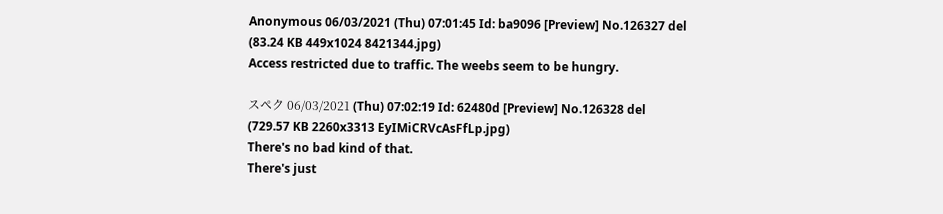Anonymous 06/03/2021 (Thu) 07:01:45 Id: ba9096 [Preview] No.126327 del
(83.24 KB 449x1024 8421344.jpg)
Access restricted due to traffic. The weebs seem to be hungry.

スペク 06/03/2021 (Thu) 07:02:19 Id: 62480d [Preview] No.126328 del
(729.57 KB 2260x3313 EyIMiCRVcAsFfLp.jpg)
There's no bad kind of that.
There's just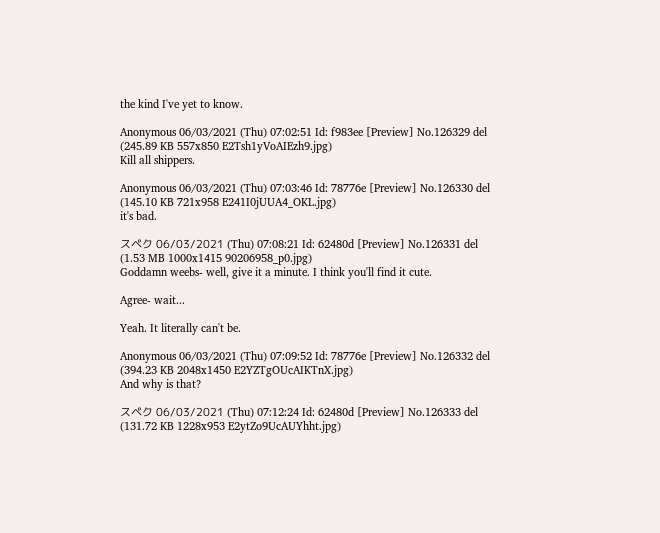the kind I've yet to know.

Anonymous 06/03/2021 (Thu) 07:02:51 Id: f983ee [Preview] No.126329 del
(245.89 KB 557x850 E2Tsh1yVoAIEzh9.jpg)
Kill all shippers.

Anonymous 06/03/2021 (Thu) 07:03:46 Id: 78776e [Preview] No.126330 del
(145.10 KB 721x958 E241I0jUUA4_OKL.jpg)
it's bad.

スペク 06/03/2021 (Thu) 07:08:21 Id: 62480d [Preview] No.126331 del
(1.53 MB 1000x1415 90206958_p0.jpg)
Goddamn weebs- well, give it a minute. I think you'll find it cute.

Agree- wait...

Yeah. It literally can't be.

Anonymous 06/03/2021 (Thu) 07:09:52 Id: 78776e [Preview] No.126332 del
(394.23 KB 2048x1450 E2YZTgOUcAIKTnX.jpg)
And why is that?

スペク 06/03/2021 (Thu) 07:12:24 Id: 62480d [Preview] No.126333 del
(131.72 KB 1228x953 E2ytZo9UcAUYhht.jpg)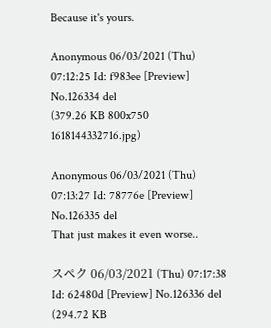Because it's yours.

Anonymous 06/03/2021 (Thu) 07:12:25 Id: f983ee [Preview] No.126334 del
(379.26 KB 800x750 1618144332716.jpg)

Anonymous 06/03/2021 (Thu) 07:13:27 Id: 78776e [Preview] No.126335 del
That just makes it even worse..

スペク 06/03/2021 (Thu) 07:17:38 Id: 62480d [Preview] No.126336 del
(294.72 KB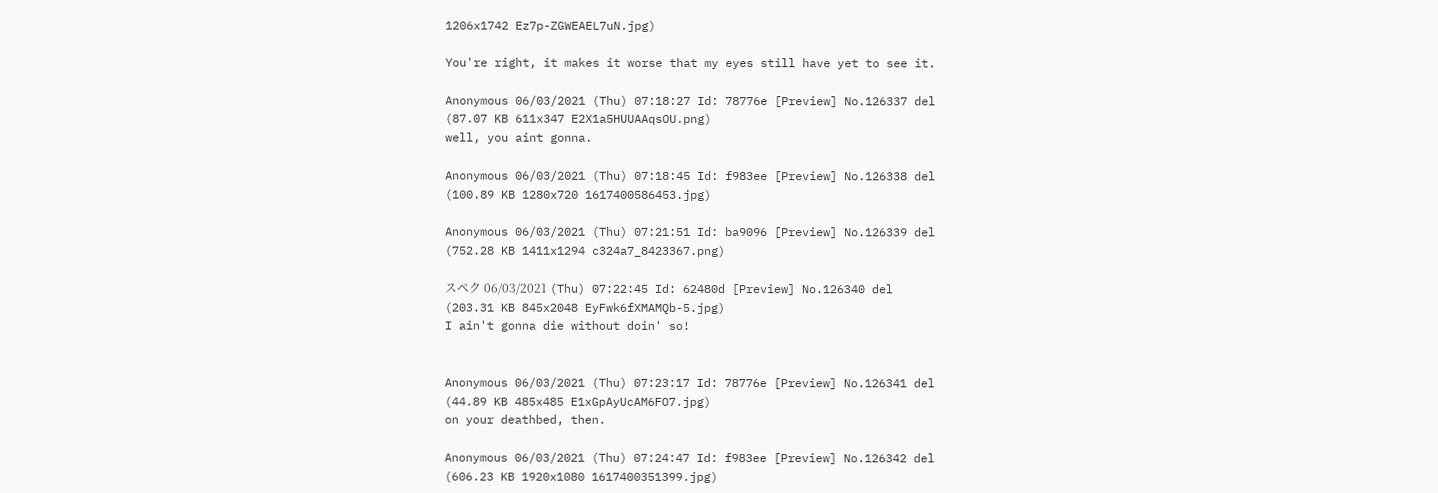1206x1742 Ez7p-ZGWEAEL7uN.jpg)

You're right, it makes it worse that my eyes still have yet to see it.

Anonymous 06/03/2021 (Thu) 07:18:27 Id: 78776e [Preview] No.126337 del
(87.07 KB 611x347 E2X1a5HUUAAqsOU.png)
well, you aint gonna.

Anonymous 06/03/2021 (Thu) 07:18:45 Id: f983ee [Preview] No.126338 del
(100.89 KB 1280x720 1617400586453.jpg)

Anonymous 06/03/2021 (Thu) 07:21:51 Id: ba9096 [Preview] No.126339 del
(752.28 KB 1411x1294 c324a7_8423367.png)

スペク 06/03/2021 (Thu) 07:22:45 Id: 62480d [Preview] No.126340 del
(203.31 KB 845x2048 EyFwk6fXMAMQb-5.jpg)
I ain't gonna die without doin' so!


Anonymous 06/03/2021 (Thu) 07:23:17 Id: 78776e [Preview] No.126341 del
(44.89 KB 485x485 E1xGpAyUcAM6FO7.jpg)
on your deathbed, then.

Anonymous 06/03/2021 (Thu) 07:24:47 Id: f983ee [Preview] No.126342 del
(606.23 KB 1920x1080 1617400351399.jpg)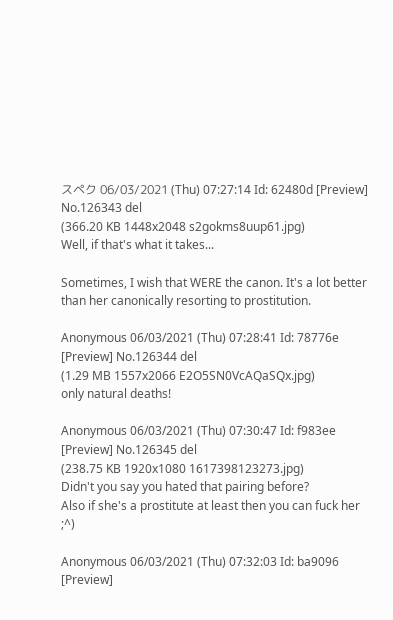スペク 06/03/2021 (Thu) 07:27:14 Id: 62480d [Preview] No.126343 del
(366.20 KB 1448x2048 s2gokms8uup61.jpg)
Well, if that's what it takes...

Sometimes, I wish that WERE the canon. It's a lot better than her canonically resorting to prostitution.

Anonymous 06/03/2021 (Thu) 07:28:41 Id: 78776e [Preview] No.126344 del
(1.29 MB 1557x2066 E2O5SN0VcAQaSQx.jpg)
only natural deaths!

Anonymous 06/03/2021 (Thu) 07:30:47 Id: f983ee [Preview] No.126345 del
(238.75 KB 1920x1080 1617398123273.jpg)
Didn't you say you hated that pairing before?
Also if she's a prostitute at least then you can fuck her ;^)

Anonymous 06/03/2021 (Thu) 07:32:03 Id: ba9096 [Preview]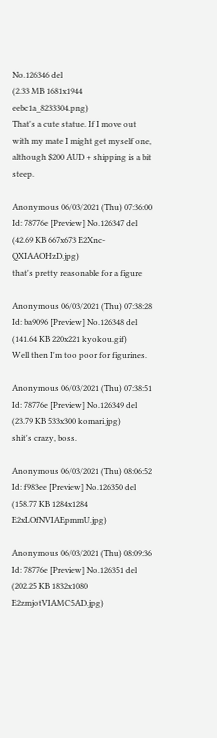No.126346 del
(2.33 MB 1681x1944 eebc1a_8233304.png)
That's a cute statue. If I move out with my mate I might get myself one, although $200 AUD + shipping is a bit steep.

Anonymous 06/03/2021 (Thu) 07:36:00 Id: 78776e [Preview] No.126347 del
(42.69 KB 667x673 E2Xnc-QXIAAOHzD.jpg)
that's pretty reasonable for a figure

Anonymous 06/03/2021 (Thu) 07:38:28 Id: ba9096 [Preview] No.126348 del
(141.64 KB 220x221 kyokou.gif)
Well then I'm too poor for figurines.

Anonymous 06/03/2021 (Thu) 07:38:51 Id: 78776e [Preview] No.126349 del
(23.79 KB 533x300 komari.jpg)
shit's crazy, boss.

Anonymous 06/03/2021 (Thu) 08:06:52 Id: f983ee [Preview] No.126350 del
(158.77 KB 1284x1284 E2xLOfNVIAEpmmU.jpg)

Anonymous 06/03/2021 (Thu) 08:09:36 Id: 78776e [Preview] No.126351 del
(202.25 KB 1832x1080 E2zmjotVIAMC5AD.jpg)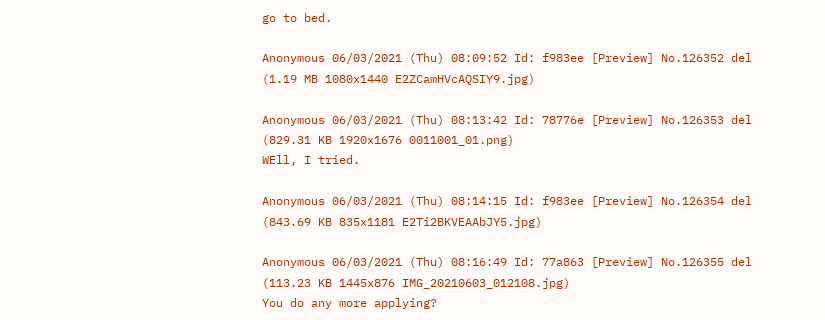go to bed.

Anonymous 06/03/2021 (Thu) 08:09:52 Id: f983ee [Preview] No.126352 del
(1.19 MB 1080x1440 E2ZCamHVcAQSIY9.jpg)

Anonymous 06/03/2021 (Thu) 08:13:42 Id: 78776e [Preview] No.126353 del
(829.31 KB 1920x1676 0011001_01.png)
WEll, I tried.

Anonymous 06/03/2021 (Thu) 08:14:15 Id: f983ee [Preview] No.126354 del
(843.69 KB 835x1181 E2Ti2BKVEAAbJY5.jpg)

Anonymous 06/03/2021 (Thu) 08:16:49 Id: 77a863 [Preview] No.126355 del
(113.23 KB 1445x876 IMG_20210603_012108.jpg)
You do any more applying?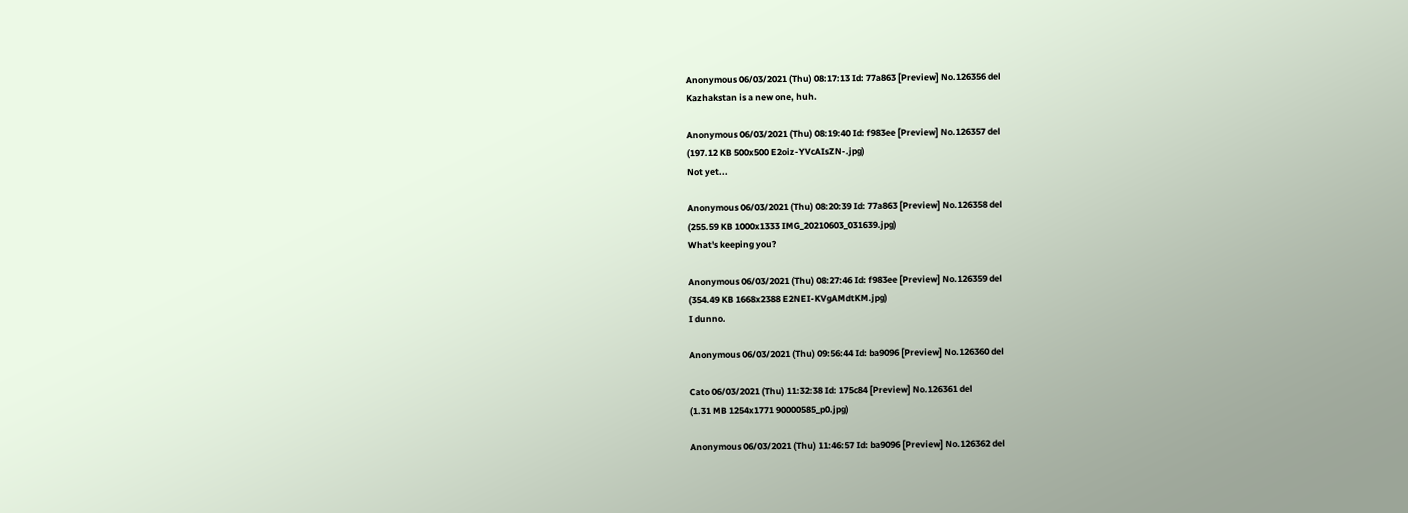Anonymous 06/03/2021 (Thu) 08:17:13 Id: 77a863 [Preview] No.126356 del
Kazhakstan is a new one, huh.

Anonymous 06/03/2021 (Thu) 08:19:40 Id: f983ee [Preview] No.126357 del
(197.12 KB 500x500 E2oiz-YVcAIsZN-.jpg)
Not yet...

Anonymous 06/03/2021 (Thu) 08:20:39 Id: 77a863 [Preview] No.126358 del
(255.59 KB 1000x1333 IMG_20210603_031639.jpg)
What's keeping you?

Anonymous 06/03/2021 (Thu) 08:27:46 Id: f983ee [Preview] No.126359 del
(354.49 KB 1668x2388 E2NEI-KVgAMdtKM.jpg)
I dunno.

Anonymous 06/03/2021 (Thu) 09:56:44 Id: ba9096 [Preview] No.126360 del

Cato 06/03/2021 (Thu) 11:32:38 Id: 175c84 [Preview] No.126361 del
(1.31 MB 1254x1771 90000585_p0.jpg)

Anonymous 06/03/2021 (Thu) 11:46:57 Id: ba9096 [Preview] No.126362 del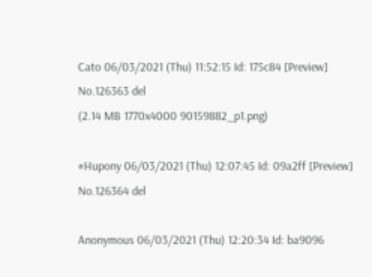Cato 06/03/2021 (Thu) 11:52:15 Id: 175c84 [Preview] No.126363 del
(2.14 MB 1770x4000 90159882_p1.png)

#Hupony 06/03/2021 (Thu) 12:07:45 Id: 09a2ff [Preview] No.126364 del

Anonymous 06/03/2021 (Thu) 12:20:34 Id: ba9096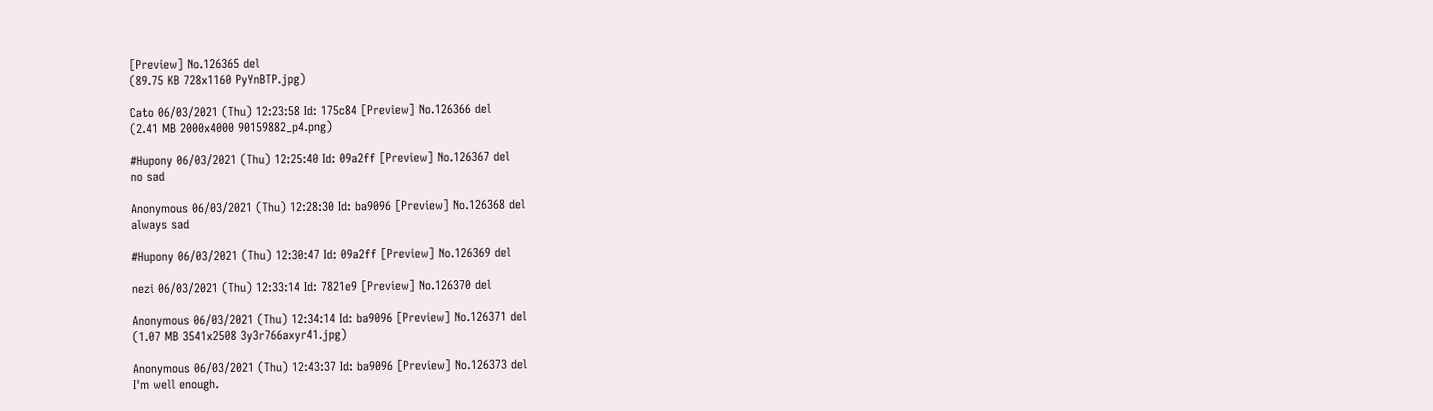[Preview] No.126365 del
(89.75 KB 728x1160 PyYnBTP.jpg)

Cato 06/03/2021 (Thu) 12:23:58 Id: 175c84 [Preview] No.126366 del
(2.41 MB 2000x4000 90159882_p4.png)

#Hupony 06/03/2021 (Thu) 12:25:40 Id: 09a2ff [Preview] No.126367 del
no sad

Anonymous 06/03/2021 (Thu) 12:28:30 Id: ba9096 [Preview] No.126368 del
always sad

#Hupony 06/03/2021 (Thu) 12:30:47 Id: 09a2ff [Preview] No.126369 del

nezi 06/03/2021 (Thu) 12:33:14 Id: 7821e9 [Preview] No.126370 del

Anonymous 06/03/2021 (Thu) 12:34:14 Id: ba9096 [Preview] No.126371 del
(1.07 MB 3541x2508 3y3r766axyr41.jpg)

Anonymous 06/03/2021 (Thu) 12:43:37 Id: ba9096 [Preview] No.126373 del
I'm well enough.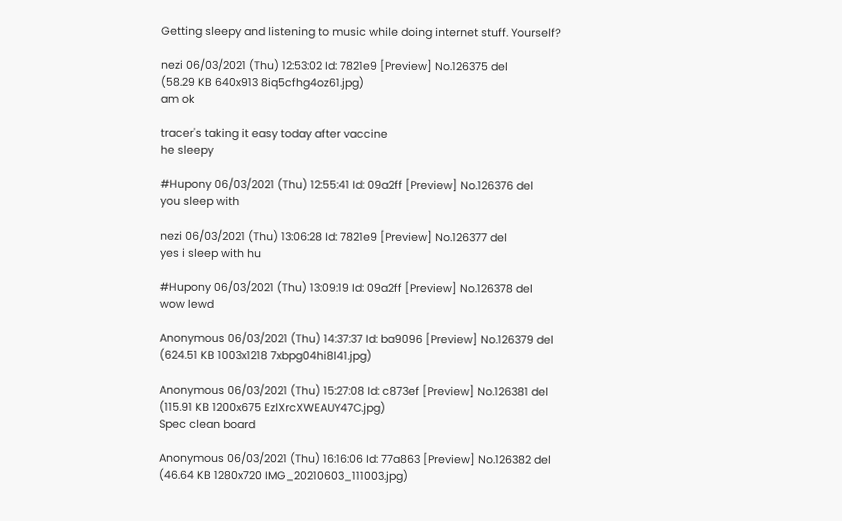Getting sleepy and listening to music while doing internet stuff. Yourself?

nezi 06/03/2021 (Thu) 12:53:02 Id: 7821e9 [Preview] No.126375 del
(58.29 KB 640x913 8iq5cfhg4oz61.jpg)
am ok

tracer's taking it easy today after vaccine
he sleepy

#Hupony 06/03/2021 (Thu) 12:55:41 Id: 09a2ff [Preview] No.126376 del
you sleep with

nezi 06/03/2021 (Thu) 13:06:28 Id: 7821e9 [Preview] No.126377 del
yes i sleep with hu

#Hupony 06/03/2021 (Thu) 13:09:19 Id: 09a2ff [Preview] No.126378 del
wow lewd

Anonymous 06/03/2021 (Thu) 14:37:37 Id: ba9096 [Preview] No.126379 del
(624.51 KB 1003x1218 7xbpg04hi8l41.jpg)

Anonymous 06/03/2021 (Thu) 15:27:08 Id: c873ef [Preview] No.126381 del
(115.91 KB 1200x675 EzlXrcXWEAUY47C.jpg)
Spec clean board

Anonymous 06/03/2021 (Thu) 16:16:06 Id: 77a863 [Preview] No.126382 del
(46.64 KB 1280x720 IMG_20210603_111003.jpg)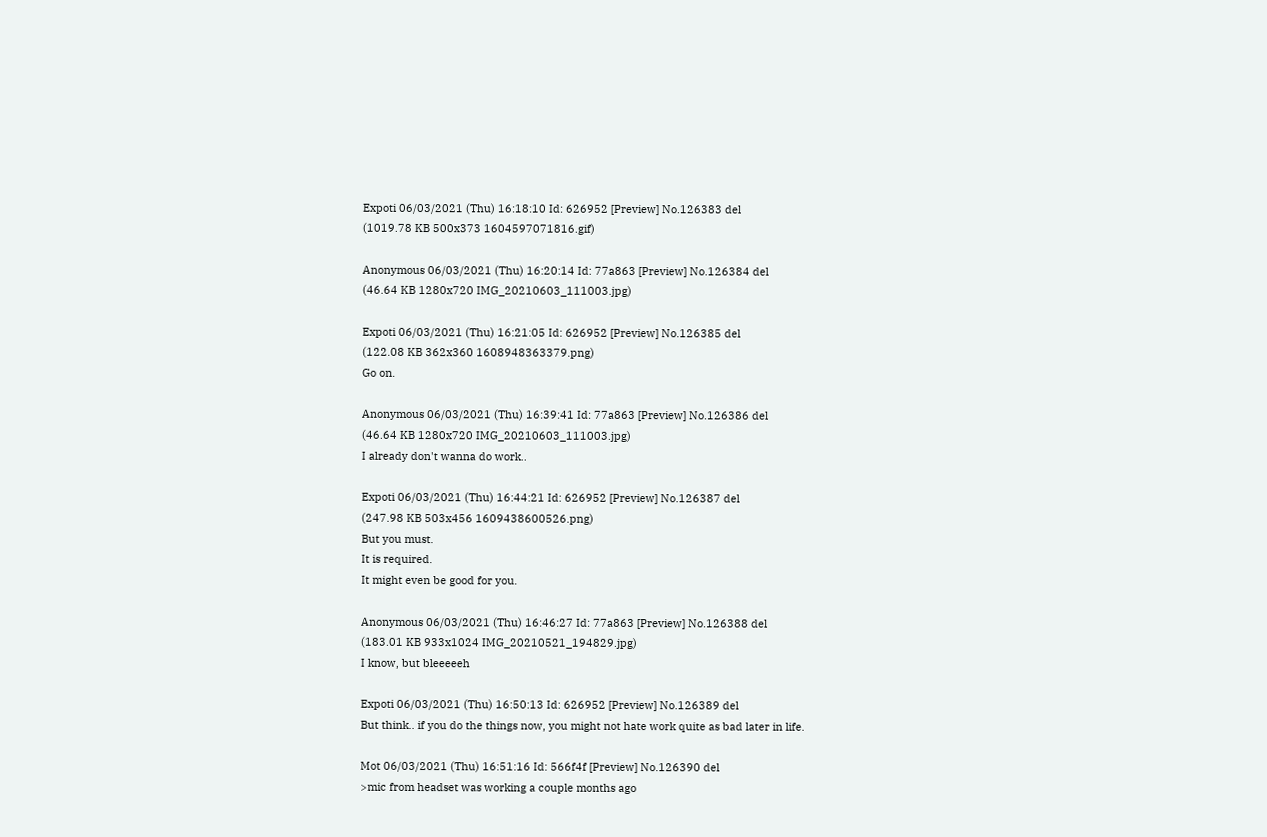Expoti 06/03/2021 (Thu) 16:18:10 Id: 626952 [Preview] No.126383 del
(1019.78 KB 500x373 1604597071816.gif)

Anonymous 06/03/2021 (Thu) 16:20:14 Id: 77a863 [Preview] No.126384 del
(46.64 KB 1280x720 IMG_20210603_111003.jpg)

Expoti 06/03/2021 (Thu) 16:21:05 Id: 626952 [Preview] No.126385 del
(122.08 KB 362x360 1608948363379.png)
Go on.

Anonymous 06/03/2021 (Thu) 16:39:41 Id: 77a863 [Preview] No.126386 del
(46.64 KB 1280x720 IMG_20210603_111003.jpg)
I already don't wanna do work..

Expoti 06/03/2021 (Thu) 16:44:21 Id: 626952 [Preview] No.126387 del
(247.98 KB 503x456 1609438600526.png)
But you must.
It is required.
It might even be good for you.

Anonymous 06/03/2021 (Thu) 16:46:27 Id: 77a863 [Preview] No.126388 del
(183.01 KB 933x1024 IMG_20210521_194829.jpg)
I know, but bleeeeeh

Expoti 06/03/2021 (Thu) 16:50:13 Id: 626952 [Preview] No.126389 del
But think.. if you do the things now, you might not hate work quite as bad later in life.

Mot 06/03/2021 (Thu) 16:51:16 Id: 566f4f [Preview] No.126390 del
>mic from headset was working a couple months ago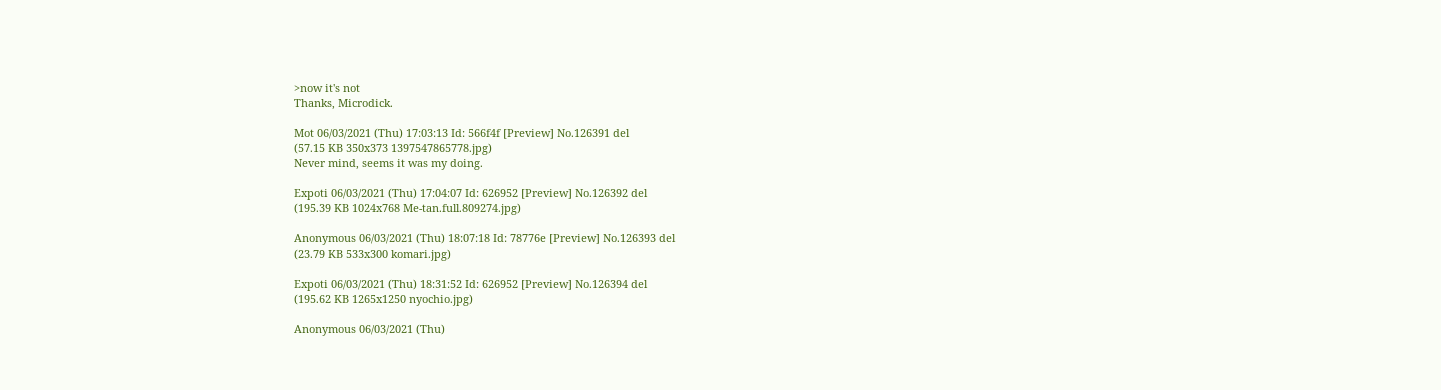>now it's not
Thanks, Microdick.

Mot 06/03/2021 (Thu) 17:03:13 Id: 566f4f [Preview] No.126391 del
(57.15 KB 350x373 1397547865778.jpg)
Never mind, seems it was my doing.

Expoti 06/03/2021 (Thu) 17:04:07 Id: 626952 [Preview] No.126392 del
(195.39 KB 1024x768 Me-tan.full.809274.jpg)

Anonymous 06/03/2021 (Thu) 18:07:18 Id: 78776e [Preview] No.126393 del
(23.79 KB 533x300 komari.jpg)

Expoti 06/03/2021 (Thu) 18:31:52 Id: 626952 [Preview] No.126394 del
(195.62 KB 1265x1250 nyochio.jpg)

Anonymous 06/03/2021 (Thu)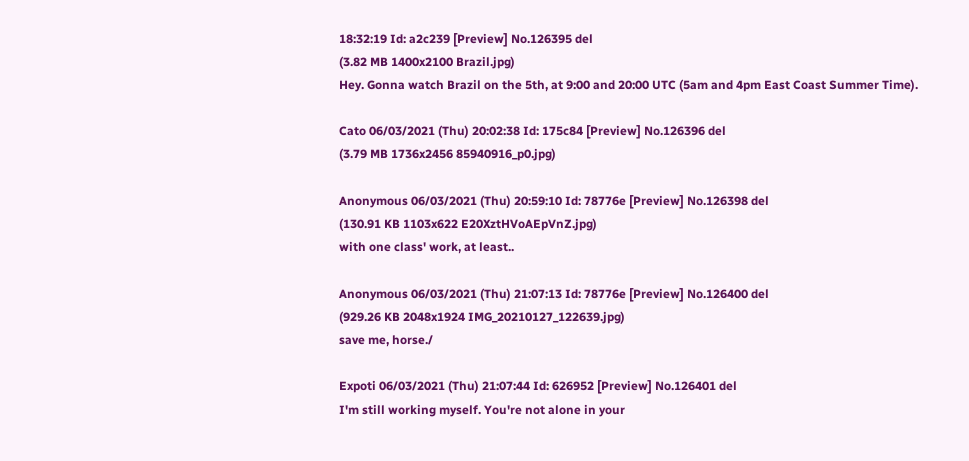18:32:19 Id: a2c239 [Preview] No.126395 del
(3.82 MB 1400x2100 Brazil.jpg)
Hey. Gonna watch Brazil on the 5th, at 9:00 and 20:00 UTC (5am and 4pm East Coast Summer Time).

Cato 06/03/2021 (Thu) 20:02:38 Id: 175c84 [Preview] No.126396 del
(3.79 MB 1736x2456 85940916_p0.jpg)

Anonymous 06/03/2021 (Thu) 20:59:10 Id: 78776e [Preview] No.126398 del
(130.91 KB 1103x622 E20XztHVoAEpVnZ.jpg)
with one class' work, at least..

Anonymous 06/03/2021 (Thu) 21:07:13 Id: 78776e [Preview] No.126400 del
(929.26 KB 2048x1924 IMG_20210127_122639.jpg)
save me, horse./

Expoti 06/03/2021 (Thu) 21:07:44 Id: 626952 [Preview] No.126401 del
I'm still working myself. You're not alone in your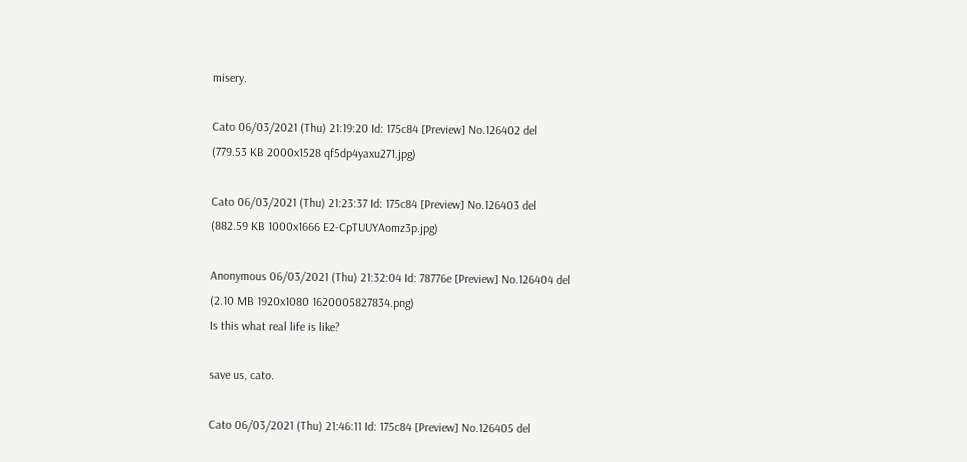misery.

Cato 06/03/2021 (Thu) 21:19:20 Id: 175c84 [Preview] No.126402 del
(779.53 KB 2000x1528 qf5dp4yaxu271.jpg)

Cato 06/03/2021 (Thu) 21:23:37 Id: 175c84 [Preview] No.126403 del
(882.59 KB 1000x1666 E2-CpTUUYAomz3p.jpg)

Anonymous 06/03/2021 (Thu) 21:32:04 Id: 78776e [Preview] No.126404 del
(2.10 MB 1920x1080 1620005827834.png)
Is this what real life is like?

save us, cato.

Cato 06/03/2021 (Thu) 21:46:11 Id: 175c84 [Preview] No.126405 del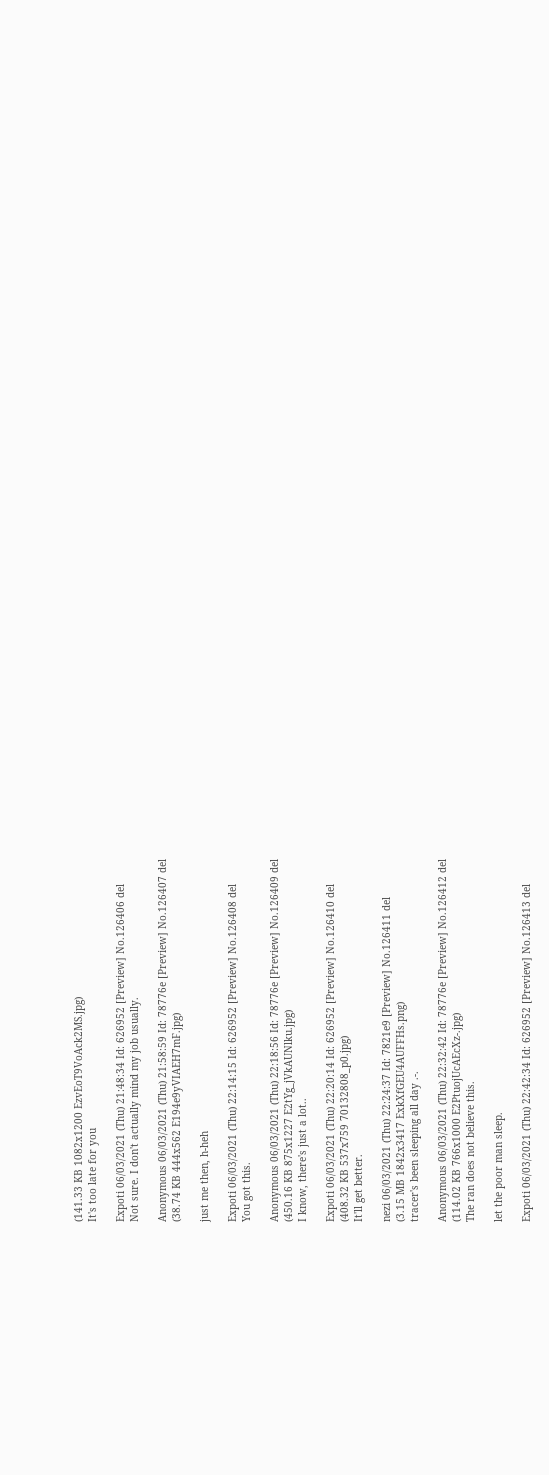(141.33 KB 1082x1200 EzvEoT9VoAck2MS.jpg)
It's too late for you

Expoti 06/03/2021 (Thu) 21:48:34 Id: 626952 [Preview] No.126406 del
Not sure. I don't actually mind my job usually.

Anonymous 06/03/2021 (Thu) 21:58:59 Id: 78776e [Preview] No.126407 del
(38.74 KB 444x562 E194e9yVIAEH7mF.jpg)

just me then, h-heh

Expoti 06/03/2021 (Thu) 22:14:15 Id: 626952 [Preview] No.126408 del
You got this.

Anonymous 06/03/2021 (Thu) 22:18:56 Id: 78776e [Preview] No.126409 del
(450.16 KB 875x1227 E2tYg_jVkAUNlku.jpg)
I know, there's just a lot..

Expoti 06/03/2021 (Thu) 22:20:14 Id: 626952 [Preview] No.126410 del
(408.32 KB 537x759 70132808_p0.jpg)
It'll get better.

nezi 06/03/2021 (Thu) 22:24:37 Id: 7821e9 [Preview] No.126411 del
(3.15 MB 1842x3417 ExkXfGEU4AUFFHs.png)
tracer's been sleeping all day .-.

Anonymous 06/03/2021 (Thu) 22:32:42 Id: 78776e [Preview] No.126412 del
(114.02 KB 766x1000 E2PtuojUcAEcXz-.jpg)
The ran does not believe this.

let the poor man sleep.

Expoti 06/03/2021 (Thu) 22:42:34 Id: 626952 [Preview] No.126413 del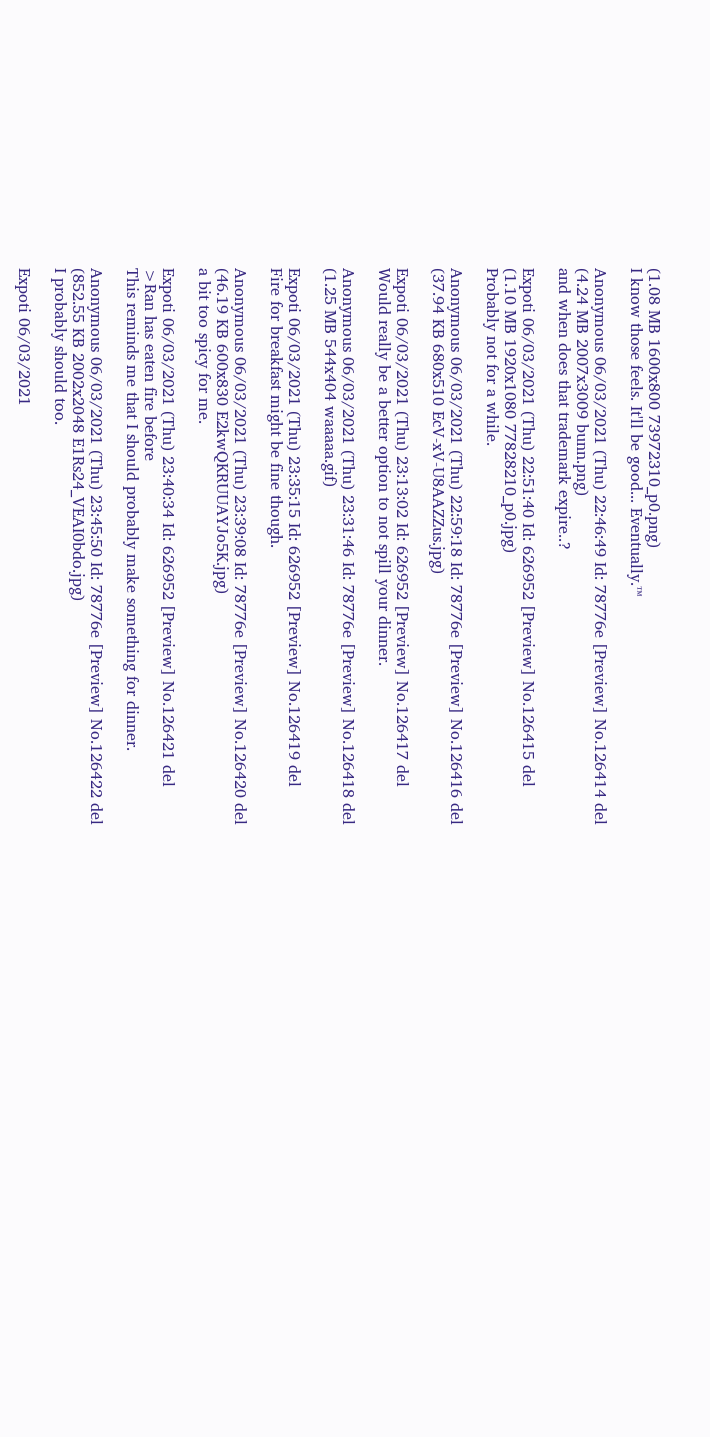(1.08 MB 1600x800 73972310_p0.png)
I know those feels. It'll be good... Eventually.™

Anonymous 06/03/2021 (Thu) 22:46:49 Id: 78776e [Preview] No.126414 del
(4.24 MB 2007x3009 bunn.png)
and when does that trademark expire..?

Expoti 06/03/2021 (Thu) 22:51:40 Id: 626952 [Preview] No.126415 del
(1.10 MB 1920x1080 77828210_p0.jpg)
Probably not for a while.

Anonymous 06/03/2021 (Thu) 22:59:18 Id: 78776e [Preview] No.126416 del
(37.94 KB 680x510 EcV-xV-U8AAZZus.jpg)

Expoti 06/03/2021 (Thu) 23:13:02 Id: 626952 [Preview] No.126417 del
Would really be a better option to not spill your dinner.

Anonymous 06/03/2021 (Thu) 23:31:46 Id: 78776e [Preview] No.126418 del
(1.25 MB 544x404 waaaaa.gif)

Expoti 06/03/2021 (Thu) 23:35:15 Id: 626952 [Preview] No.126419 del
Fire for breakfast might be fine though.

Anonymous 06/03/2021 (Thu) 23:39:08 Id: 78776e [Preview] No.126420 del
(46.19 KB 600x830 E2kwQKRUUAYJo5K.jpg)
a bit too spicy for me.

Expoti 06/03/2021 (Thu) 23:40:34 Id: 626952 [Preview] No.126421 del
>Ran has eaten fire before
This reminds me that I should probably make something for dinner.

Anonymous 06/03/2021 (Thu) 23:45:50 Id: 78776e [Preview] No.126422 del
(852.55 KB 2002x2048 E1Rs24_VEAI0bdo.jpg)
I probably should too.

Expoti 06/03/2021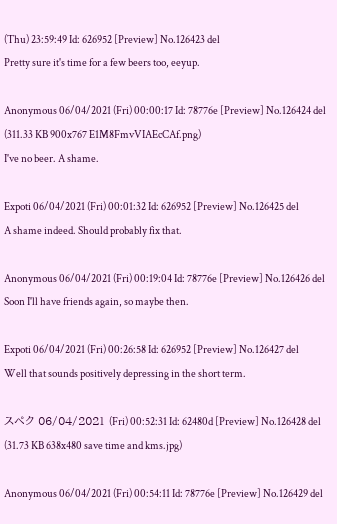(Thu) 23:59:49 Id: 626952 [Preview] No.126423 del
Pretty sure it's time for a few beers too, eeyup.

Anonymous 06/04/2021 (Fri) 00:00:17 Id: 78776e [Preview] No.126424 del
(311.33 KB 900x767 E1M8FmvVIAEcCAf.png)
I've no beer. A shame.

Expoti 06/04/2021 (Fri) 00:01:32 Id: 626952 [Preview] No.126425 del
A shame indeed. Should probably fix that.

Anonymous 06/04/2021 (Fri) 00:19:04 Id: 78776e [Preview] No.126426 del
Soon I'll have friends again, so maybe then.

Expoti 06/04/2021 (Fri) 00:26:58 Id: 626952 [Preview] No.126427 del
Well that sounds positively depressing in the short term.

スペク 06/04/2021 (Fri) 00:52:31 Id: 62480d [Preview] No.126428 del
(31.73 KB 638x480 save time and kms.jpg)

Anonymous 06/04/2021 (Fri) 00:54:11 Id: 78776e [Preview] No.126429 del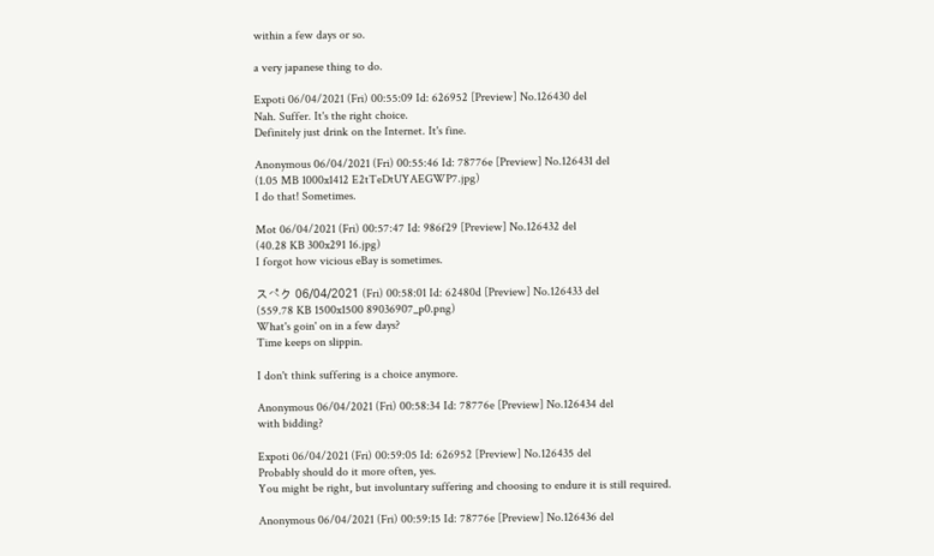within a few days or so.

a very japanese thing to do.

Expoti 06/04/2021 (Fri) 00:55:09 Id: 626952 [Preview] No.126430 del
Nah. Suffer. It's the right choice.
Definitely just drink on the Internet. It's fine.

Anonymous 06/04/2021 (Fri) 00:55:46 Id: 78776e [Preview] No.126431 del
(1.05 MB 1000x1412 E2tTeDtUYAEGWP7.jpg)
I do that! Sometimes.

Mot 06/04/2021 (Fri) 00:57:47 Id: 986f29 [Preview] No.126432 del
(40.28 KB 300x291 16.jpg)
I forgot how vicious eBay is sometimes.

スペク 06/04/2021 (Fri) 00:58:01 Id: 62480d [Preview] No.126433 del
(559.78 KB 1500x1500 89036907_p0.png)
What's goin' on in a few days?
Time keeps on slippin.

I don't think suffering is a choice anymore.

Anonymous 06/04/2021 (Fri) 00:58:34 Id: 78776e [Preview] No.126434 del
with bidding?

Expoti 06/04/2021 (Fri) 00:59:05 Id: 626952 [Preview] No.126435 del
Probably should do it more often, yes.
You might be right, but involuntary suffering and choosing to endure it is still required.

Anonymous 06/04/2021 (Fri) 00:59:15 Id: 78776e [Preview] No.126436 del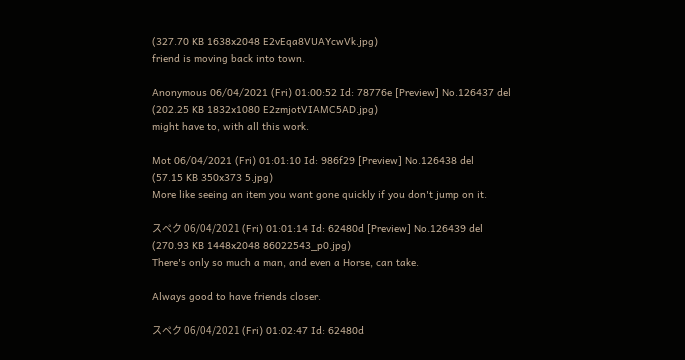(327.70 KB 1638x2048 E2vEqa8VUAYcwVk.jpg)
friend is moving back into town.

Anonymous 06/04/2021 (Fri) 01:00:52 Id: 78776e [Preview] No.126437 del
(202.25 KB 1832x1080 E2zmjotVIAMC5AD.jpg)
might have to, with all this work.

Mot 06/04/2021 (Fri) 01:01:10 Id: 986f29 [Preview] No.126438 del
(57.15 KB 350x373 5.jpg)
More like seeing an item you want gone quickly if you don't jump on it.

スペク 06/04/2021 (Fri) 01:01:14 Id: 62480d [Preview] No.126439 del
(270.93 KB 1448x2048 86022543_p0.jpg)
There's only so much a man, and even a Horse, can take.

Always good to have friends closer.

スペク 06/04/2021 (Fri) 01:02:47 Id: 62480d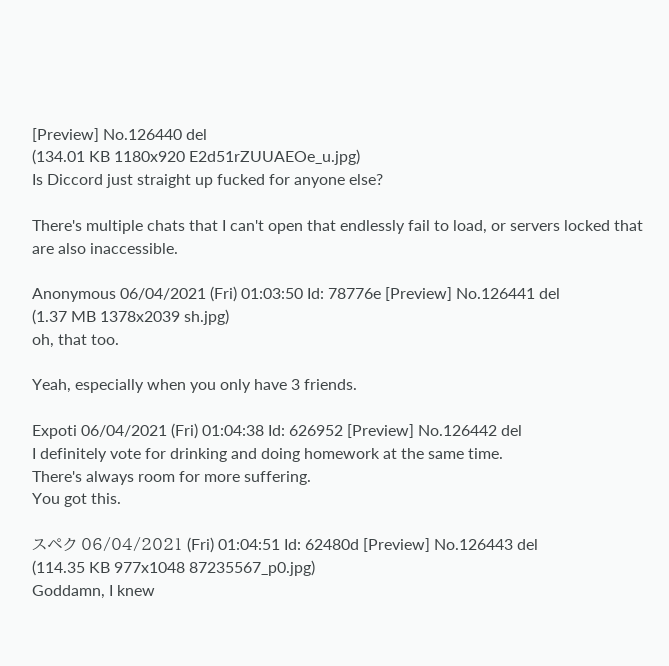[Preview] No.126440 del
(134.01 KB 1180x920 E2d51rZUUAEOe_u.jpg)
Is Diccord just straight up fucked for anyone else?

There's multiple chats that I can't open that endlessly fail to load, or servers locked that are also inaccessible.

Anonymous 06/04/2021 (Fri) 01:03:50 Id: 78776e [Preview] No.126441 del
(1.37 MB 1378x2039 sh.jpg)
oh, that too.

Yeah, especially when you only have 3 friends.

Expoti 06/04/2021 (Fri) 01:04:38 Id: 626952 [Preview] No.126442 del
I definitely vote for drinking and doing homework at the same time.
There's always room for more suffering.
You got this.

スペク 06/04/2021 (Fri) 01:04:51 Id: 62480d [Preview] No.126443 del
(114.35 KB 977x1048 87235567_p0.jpg)
Goddamn, I knew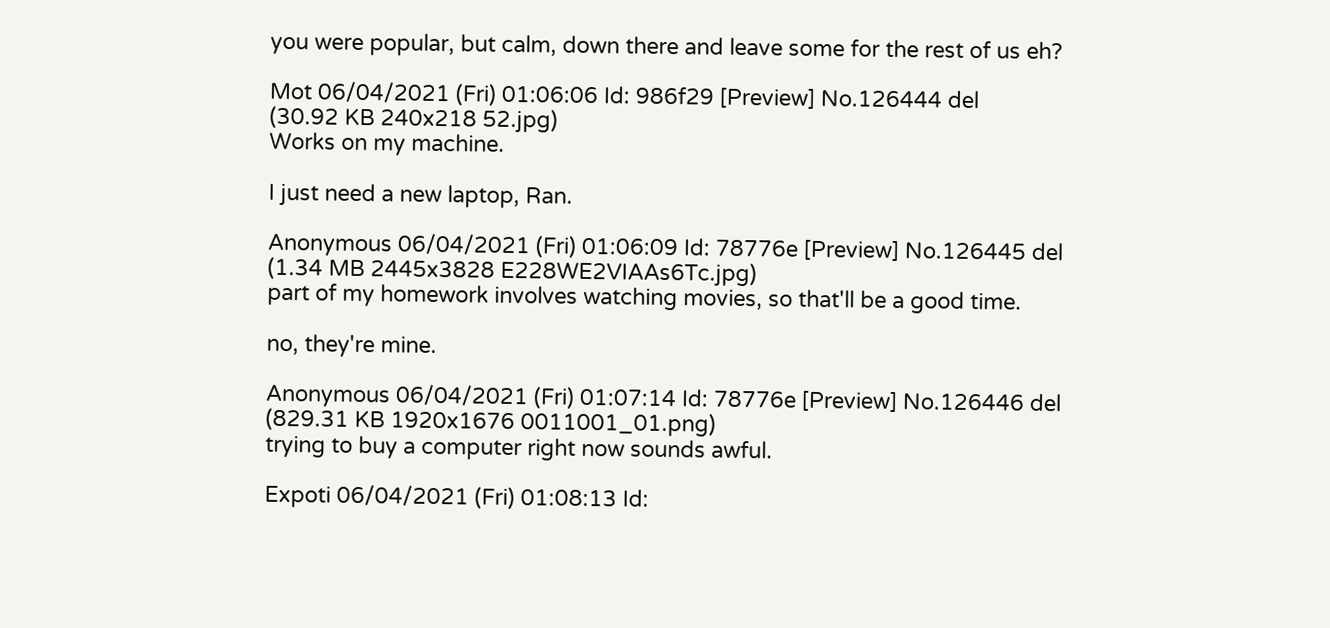you were popular, but calm, down there and leave some for the rest of us eh?

Mot 06/04/2021 (Fri) 01:06:06 Id: 986f29 [Preview] No.126444 del
(30.92 KB 240x218 52.jpg)
Works on my machine.

I just need a new laptop, Ran.

Anonymous 06/04/2021 (Fri) 01:06:09 Id: 78776e [Preview] No.126445 del
(1.34 MB 2445x3828 E228WE2VIAAs6Tc.jpg)
part of my homework involves watching movies, so that'll be a good time.

no, they're mine.

Anonymous 06/04/2021 (Fri) 01:07:14 Id: 78776e [Preview] No.126446 del
(829.31 KB 1920x1676 0011001_01.png)
trying to buy a computer right now sounds awful.

Expoti 06/04/2021 (Fri) 01:08:13 Id: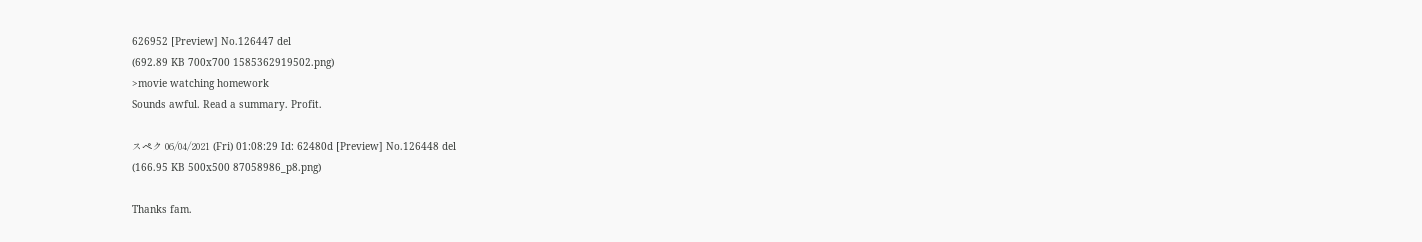626952 [Preview] No.126447 del
(692.89 KB 700x700 1585362919502.png)
>movie watching homework
Sounds awful. Read a summary. Profit.

スペク 06/04/2021 (Fri) 01:08:29 Id: 62480d [Preview] No.126448 del
(166.95 KB 500x500 87058986_p8.png)

Thanks fam.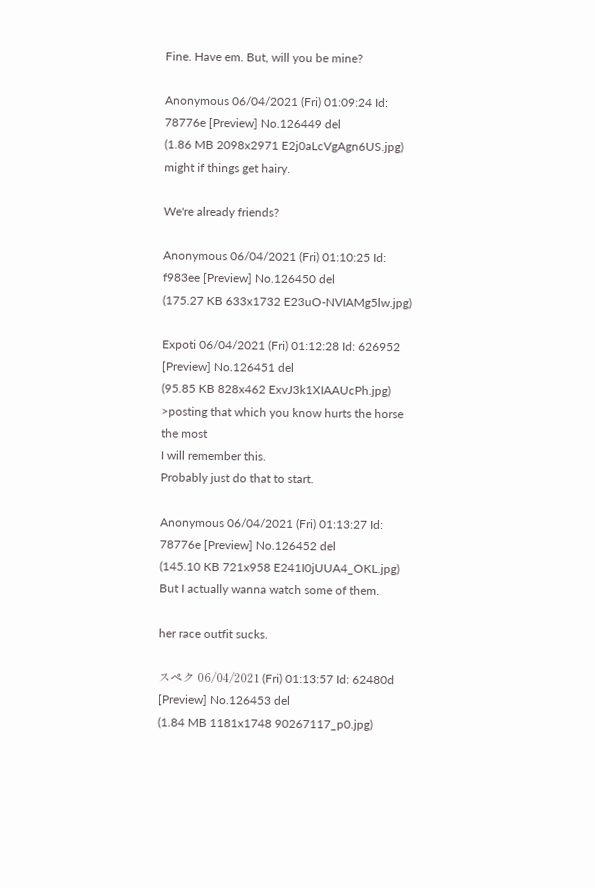Fine. Have em. But, will you be mine?

Anonymous 06/04/2021 (Fri) 01:09:24 Id: 78776e [Preview] No.126449 del
(1.86 MB 2098x2971 E2j0aLcVgAgn6US.jpg)
might if things get hairy.

We're already friends?

Anonymous 06/04/2021 (Fri) 01:10:25 Id: f983ee [Preview] No.126450 del
(175.27 KB 633x1732 E23uO-NVIAMg5lw.jpg)

Expoti 06/04/2021 (Fri) 01:12:28 Id: 626952 [Preview] No.126451 del
(95.85 KB 828x462 ExvJ3k1XIAAUcPh.jpg)
>posting that which you know hurts the horse the most
I will remember this.
Probably just do that to start.

Anonymous 06/04/2021 (Fri) 01:13:27 Id: 78776e [Preview] No.126452 del
(145.10 KB 721x958 E241I0jUUA4_OKL.jpg)
But I actually wanna watch some of them.

her race outfit sucks.

スペク 06/04/2021 (Fri) 01:13:57 Id: 62480d [Preview] No.126453 del
(1.84 MB 1181x1748 90267117_p0.jpg)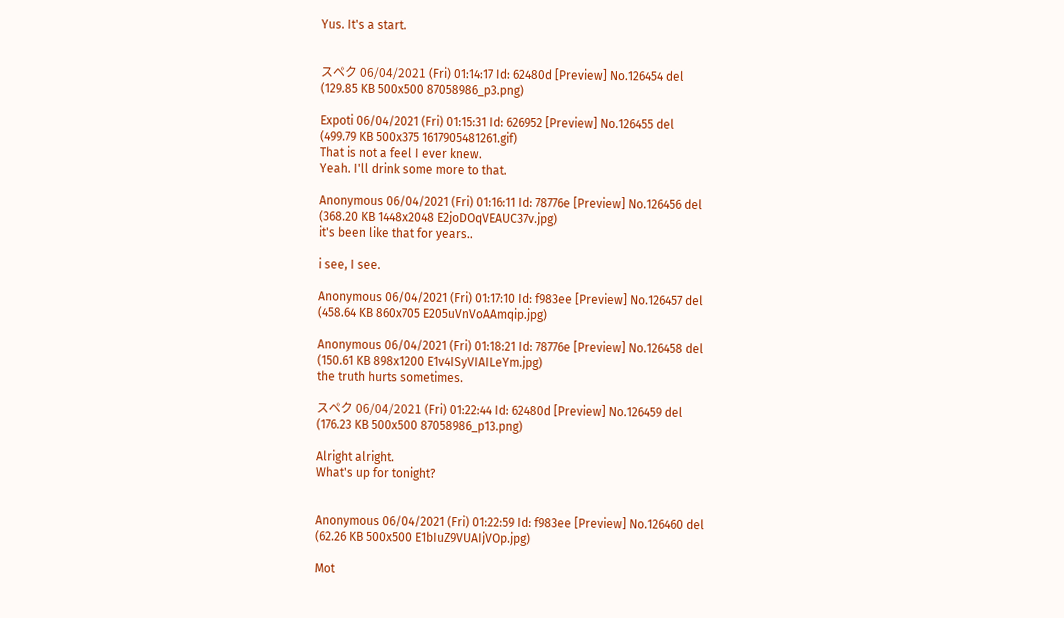Yus. It's a start.


スペク 06/04/2021 (Fri) 01:14:17 Id: 62480d [Preview] No.126454 del
(129.85 KB 500x500 87058986_p3.png)

Expoti 06/04/2021 (Fri) 01:15:31 Id: 626952 [Preview] No.126455 del
(499.79 KB 500x375 1617905481261.gif)
That is not a feel I ever knew.
Yeah. I'll drink some more to that.

Anonymous 06/04/2021 (Fri) 01:16:11 Id: 78776e [Preview] No.126456 del
(368.20 KB 1448x2048 E2joDOqVEAUC37v.jpg)
it's been like that for years..

i see, I see.

Anonymous 06/04/2021 (Fri) 01:17:10 Id: f983ee [Preview] No.126457 del
(458.64 KB 860x705 E205uVnVoAAmqip.jpg)

Anonymous 06/04/2021 (Fri) 01:18:21 Id: 78776e [Preview] No.126458 del
(150.61 KB 898x1200 E1v4ISyVIAILeYm.jpg)
the truth hurts sometimes.

スペク 06/04/2021 (Fri) 01:22:44 Id: 62480d [Preview] No.126459 del
(176.23 KB 500x500 87058986_p13.png)

Alright alright.
What's up for tonight?


Anonymous 06/04/2021 (Fri) 01:22:59 Id: f983ee [Preview] No.126460 del
(62.26 KB 500x500 E1bIuZ9VUAIjVOp.jpg)

Mot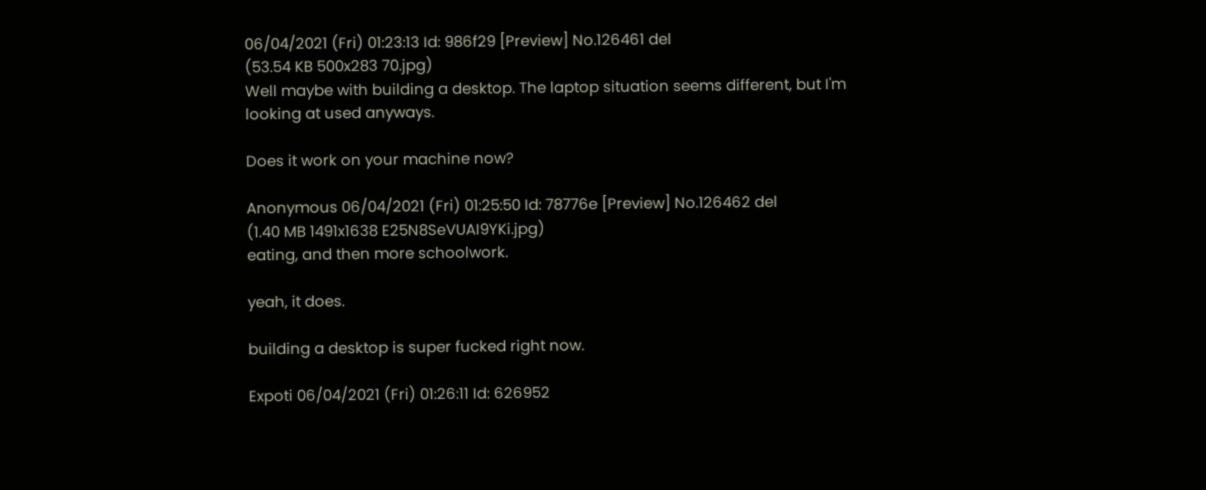06/04/2021 (Fri) 01:23:13 Id: 986f29 [Preview] No.126461 del
(53.54 KB 500x283 70.jpg)
Well maybe with building a desktop. The laptop situation seems different, but I'm looking at used anyways.

Does it work on your machine now?

Anonymous 06/04/2021 (Fri) 01:25:50 Id: 78776e [Preview] No.126462 del
(1.40 MB 1491x1638 E25N8SeVUAI9YKi.jpg)
eating, and then more schoolwork.

yeah, it does.

building a desktop is super fucked right now.

Expoti 06/04/2021 (Fri) 01:26:11 Id: 626952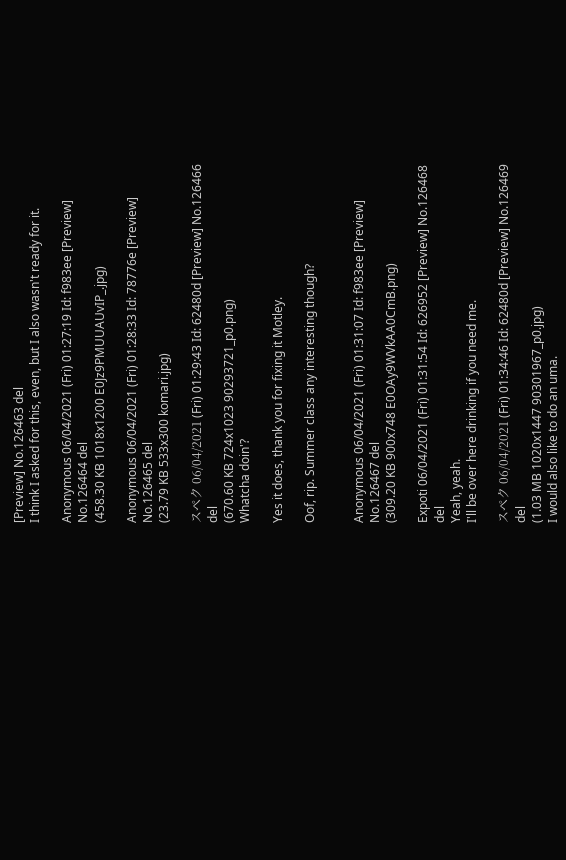[Preview] No.126463 del
I think I asked for this, even, but I also wasn't ready for it.

Anonymous 06/04/2021 (Fri) 01:27:19 Id: f983ee [Preview] No.126464 del
(458.30 KB 1018x1200 E0Jz9PMUUAUvIP_.jpg)

Anonymous 06/04/2021 (Fri) 01:28:33 Id: 78776e [Preview] No.126465 del
(23.79 KB 533x300 komari.jpg)

スペク 06/04/2021 (Fri) 01:29:43 Id: 62480d [Preview] No.126466 del
(670.60 KB 724x1023 90293721_p0.png)
Whatcha doin'?

Yes it does, thank you for fixing it Motley.

Oof, rip. Summer class any interesting though?


Anonymous 06/04/2021 (Fri) 01:31:07 Id: f983ee [Preview] No.126467 del
(309.20 KB 900x748 E0OAy9WVkAA0CmB.png)

Expoti 06/04/2021 (Fri) 01:31:54 Id: 626952 [Preview] No.126468 del
Yeah, yeah.
I'll be over here drinking if you need me.

スペク 06/04/2021 (Fri) 01:34:46 Id: 62480d [Preview] No.126469 del
(1.03 MB 1020x1447 90301967_p0.jpg)
I would also like to do an uma.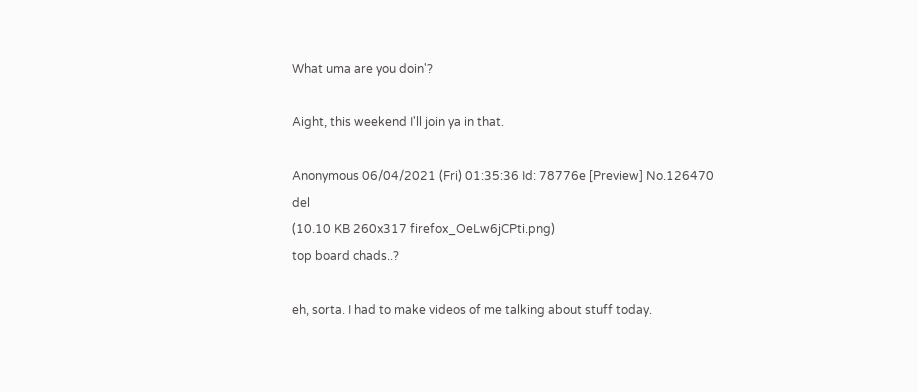What uma are you doin'?

Aight, this weekend I'll join ya in that.

Anonymous 06/04/2021 (Fri) 01:35:36 Id: 78776e [Preview] No.126470 del
(10.10 KB 260x317 firefox_OeLw6jCPti.png)
top board chads..?

eh, sorta. I had to make videos of me talking about stuff today.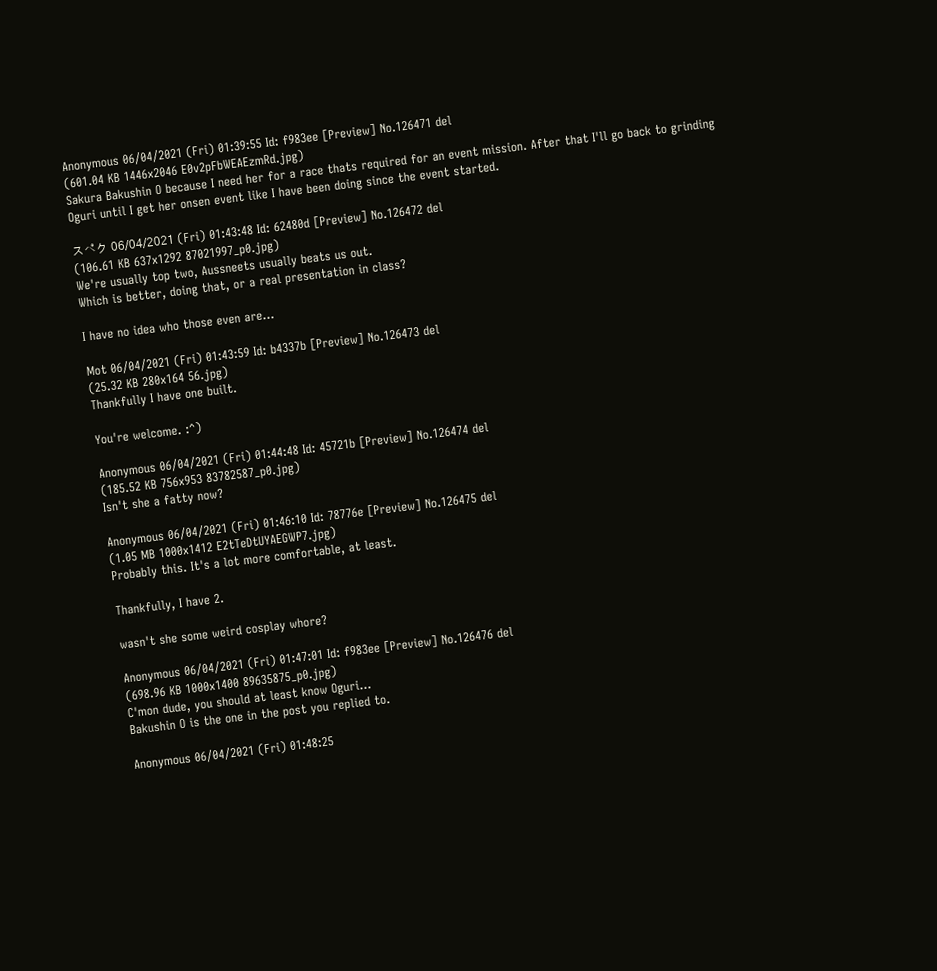Anonymous 06/04/2021 (Fri) 01:39:55 Id: f983ee [Preview] No.126471 del
(601.04 KB 1446x2046 E0v2pFbWEAEzmRd.jpg)
Sakura Bakushin O because I need her for a race thats required for an event mission. After that I'll go back to grinding Oguri until I get her onsen event like I have been doing since the event started.

スペク 06/04/2021 (Fri) 01:43:48 Id: 62480d [Preview] No.126472 del
(106.61 KB 637x1292 87021997_p0.jpg)
We're usually top two, Aussneets usually beats us out.
Which is better, doing that, or a real presentation in class?

I have no idea who those even are...

Mot 06/04/2021 (Fri) 01:43:59 Id: b4337b [Preview] No.126473 del
(25.32 KB 280x164 56.jpg)
Thankfully I have one built.

You're welcome. :^)

Anonymous 06/04/2021 (Fri) 01:44:48 Id: 45721b [Preview] No.126474 del
(185.52 KB 756x953 83782587_p0.jpg)
Isn't she a fatty now?

Anonymous 06/04/2021 (Fri) 01:46:10 Id: 78776e [Preview] No.126475 del
(1.05 MB 1000x1412 E2tTeDtUYAEGWP7.jpg)
Probably this. It's a lot more comfortable, at least.

Thankfully, I have 2.

wasn't she some weird cosplay whore?

Anonymous 06/04/2021 (Fri) 01:47:01 Id: f983ee [Preview] No.126476 del
(698.96 KB 1000x1400 89635875_p0.jpg)
C'mon dude, you should at least know Oguri...
Bakushin O is the one in the post you replied to.

Anonymous 06/04/2021 (Fri) 01:48:25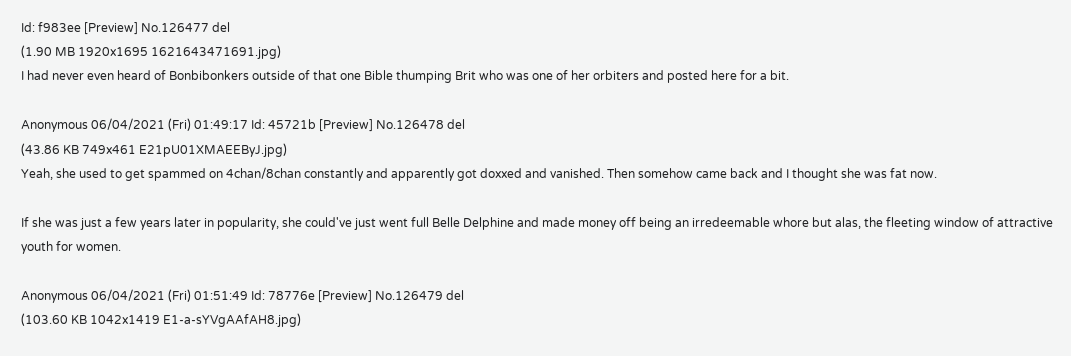Id: f983ee [Preview] No.126477 del
(1.90 MB 1920x1695 1621643471691.jpg)
I had never even heard of Bonbibonkers outside of that one Bible thumping Brit who was one of her orbiters and posted here for a bit.

Anonymous 06/04/2021 (Fri) 01:49:17 Id: 45721b [Preview] No.126478 del
(43.86 KB 749x461 E21pU01XMAEEByJ.jpg)
Yeah, she used to get spammed on 4chan/8chan constantly and apparently got doxxed and vanished. Then somehow came back and I thought she was fat now.

If she was just a few years later in popularity, she could've just went full Belle Delphine and made money off being an irredeemable whore but alas, the fleeting window of attractive youth for women.

Anonymous 06/04/2021 (Fri) 01:51:49 Id: 78776e [Preview] No.126479 del
(103.60 KB 1042x1419 E1-a-sYVgAAfAH8.jpg)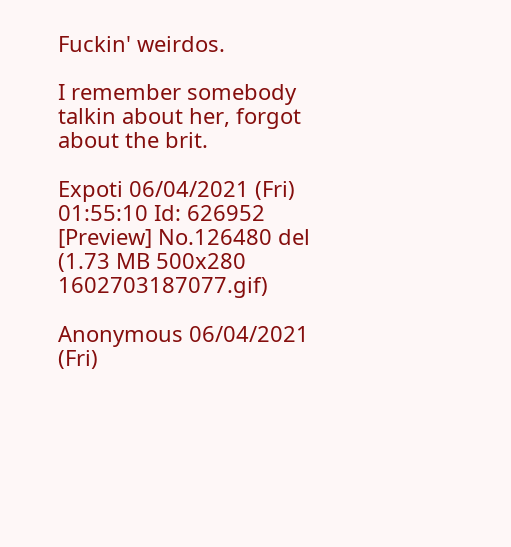Fuckin' weirdos.

I remember somebody talkin about her, forgot about the brit.

Expoti 06/04/2021 (Fri) 01:55:10 Id: 626952 [Preview] No.126480 del
(1.73 MB 500x280 1602703187077.gif)

Anonymous 06/04/2021 (Fri)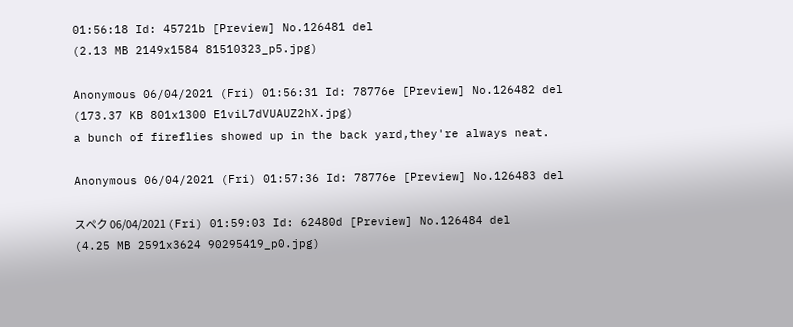01:56:18 Id: 45721b [Preview] No.126481 del
(2.13 MB 2149x1584 81510323_p5.jpg)

Anonymous 06/04/2021 (Fri) 01:56:31 Id: 78776e [Preview] No.126482 del
(173.37 KB 801x1300 E1viL7dVUAUZ2hX.jpg)
a bunch of fireflies showed up in the back yard,they're always neat.

Anonymous 06/04/2021 (Fri) 01:57:36 Id: 78776e [Preview] No.126483 del

スペク 06/04/2021 (Fri) 01:59:03 Id: 62480d [Preview] No.126484 del
(4.25 MB 2591x3624 90295419_p0.jpg)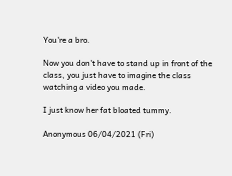You're a bro.

Now you don't have to stand up in front of the class, you just have to imagine the class watching a video you made.

I just know her fat bloated tummy.

Anonymous 06/04/2021 (Fri)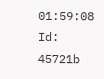01:59:08 Id: 45721b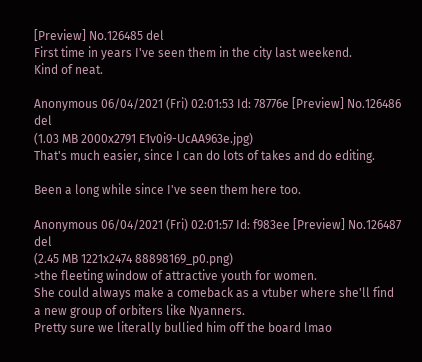[Preview] No.126485 del
First time in years I've seen them in the city last weekend.
Kind of neat.

Anonymous 06/04/2021 (Fri) 02:01:53 Id: 78776e [Preview] No.126486 del
(1.03 MB 2000x2791 E1v0i9-UcAA963e.jpg)
That's much easier, since I can do lots of takes and do editing.

Been a long while since I've seen them here too.

Anonymous 06/04/2021 (Fri) 02:01:57 Id: f983ee [Preview] No.126487 del
(2.45 MB 1221x2474 88898169_p0.png)
>the fleeting window of attractive youth for women.
She could always make a comeback as a vtuber where she'll find a new group of orbiters like Nyanners.
Pretty sure we literally bullied him off the board lmao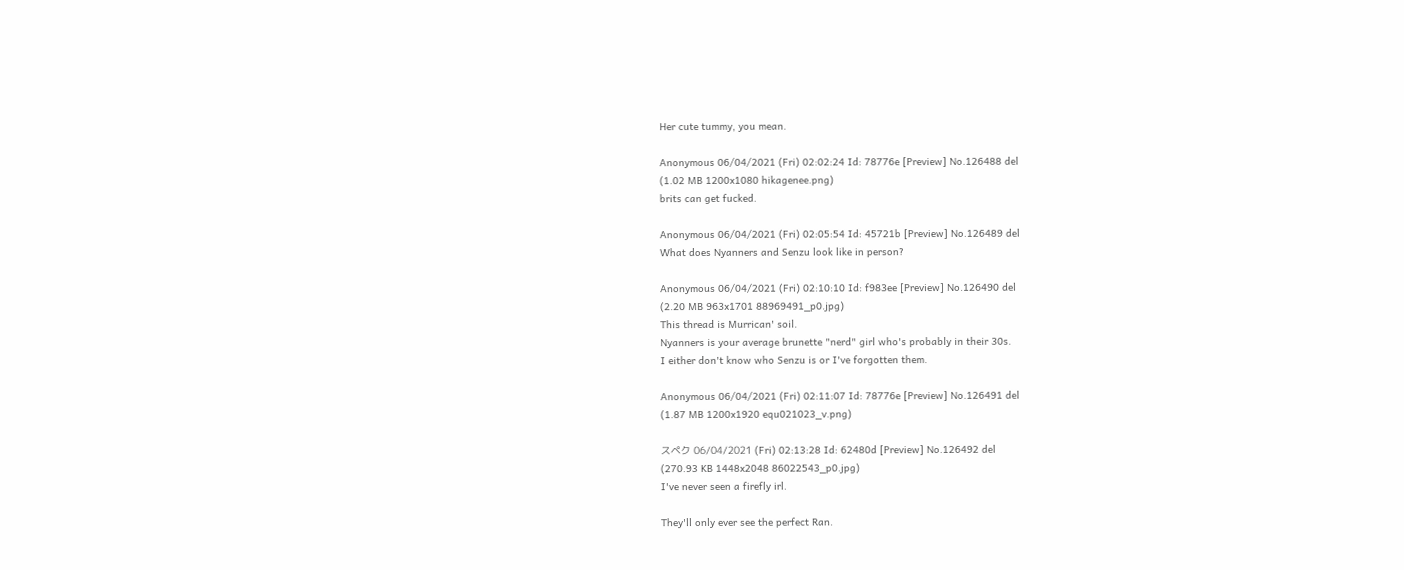Her cute tummy, you mean.

Anonymous 06/04/2021 (Fri) 02:02:24 Id: 78776e [Preview] No.126488 del
(1.02 MB 1200x1080 hikagenee.png)
brits can get fucked.

Anonymous 06/04/2021 (Fri) 02:05:54 Id: 45721b [Preview] No.126489 del
What does Nyanners and Senzu look like in person?

Anonymous 06/04/2021 (Fri) 02:10:10 Id: f983ee [Preview] No.126490 del
(2.20 MB 963x1701 88969491_p0.jpg)
This thread is Murrican' soil.
Nyanners is your average brunette "nerd" girl who's probably in their 30s.
I either don't know who Senzu is or I've forgotten them.

Anonymous 06/04/2021 (Fri) 02:11:07 Id: 78776e [Preview] No.126491 del
(1.87 MB 1200x1920 equ021023_v.png)

スペク 06/04/2021 (Fri) 02:13:28 Id: 62480d [Preview] No.126492 del
(270.93 KB 1448x2048 86022543_p0.jpg)
I've never seen a firefly irl.

They'll only ever see the perfect Ran.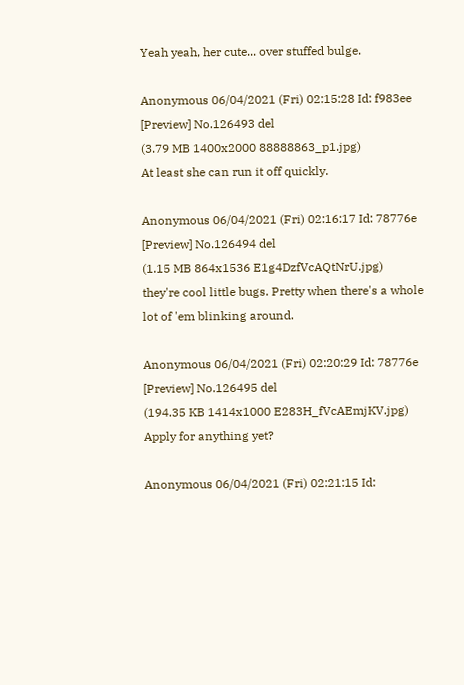Yeah yeah, her cute... over stuffed bulge.

Anonymous 06/04/2021 (Fri) 02:15:28 Id: f983ee [Preview] No.126493 del
(3.79 MB 1400x2000 88888863_p1.jpg)
At least she can run it off quickly.

Anonymous 06/04/2021 (Fri) 02:16:17 Id: 78776e [Preview] No.126494 del
(1.15 MB 864x1536 E1g4DzfVcAQtNrU.jpg)
they're cool little bugs. Pretty when there's a whole lot of 'em blinking around.

Anonymous 06/04/2021 (Fri) 02:20:29 Id: 78776e [Preview] No.126495 del
(194.35 KB 1414x1000 E283H_fVcAEmjKV.jpg)
Apply for anything yet?

Anonymous 06/04/2021 (Fri) 02:21:15 Id: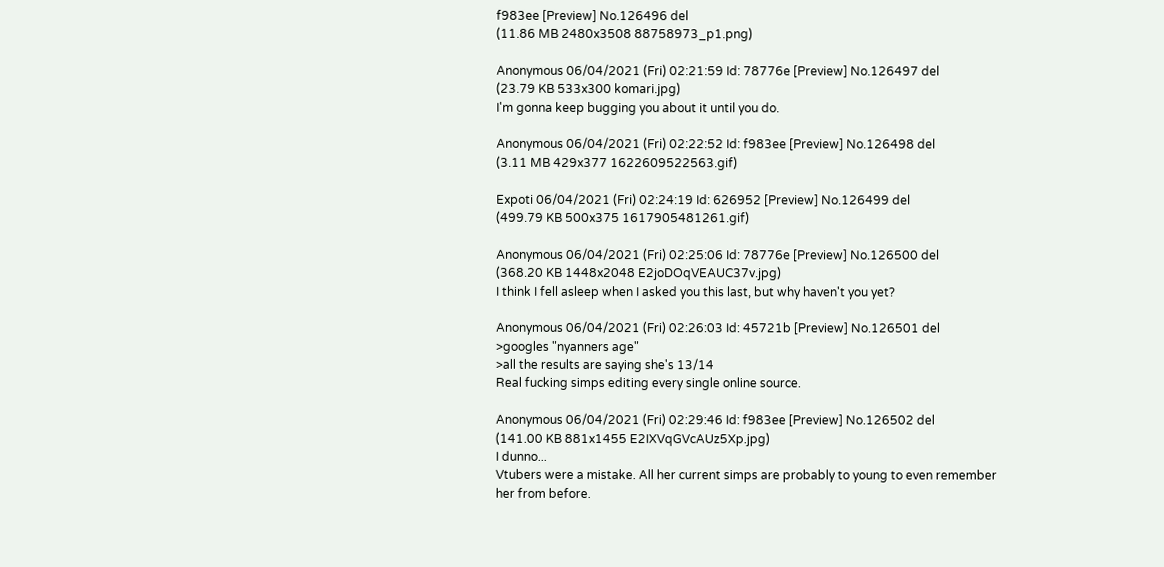f983ee [Preview] No.126496 del
(11.86 MB 2480x3508 88758973_p1.png)

Anonymous 06/04/2021 (Fri) 02:21:59 Id: 78776e [Preview] No.126497 del
(23.79 KB 533x300 komari.jpg)
I'm gonna keep bugging you about it until you do.

Anonymous 06/04/2021 (Fri) 02:22:52 Id: f983ee [Preview] No.126498 del
(3.11 MB 429x377 1622609522563.gif)

Expoti 06/04/2021 (Fri) 02:24:19 Id: 626952 [Preview] No.126499 del
(499.79 KB 500x375 1617905481261.gif)

Anonymous 06/04/2021 (Fri) 02:25:06 Id: 78776e [Preview] No.126500 del
(368.20 KB 1448x2048 E2joDOqVEAUC37v.jpg)
I think I fell asleep when I asked you this last, but why haven't you yet?

Anonymous 06/04/2021 (Fri) 02:26:03 Id: 45721b [Preview] No.126501 del
>googles "nyanners age"
>all the results are saying she's 13/14
Real fucking simps editing every single online source.

Anonymous 06/04/2021 (Fri) 02:29:46 Id: f983ee [Preview] No.126502 del
(141.00 KB 881x1455 E2IXVqGVcAUz5Xp.jpg)
I dunno...
Vtubers were a mistake. All her current simps are probably to young to even remember her from before.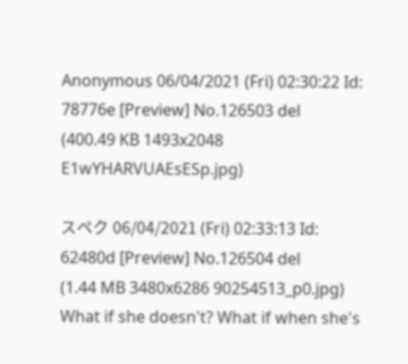Anonymous 06/04/2021 (Fri) 02:30:22 Id: 78776e [Preview] No.126503 del
(400.49 KB 1493x2048 E1wYHARVUAEsESp.jpg)

スペク 06/04/2021 (Fri) 02:33:13 Id: 62480d [Preview] No.126504 del
(1.44 MB 3480x6286 90254513_p0.jpg)
What if she doesn't? What if when she's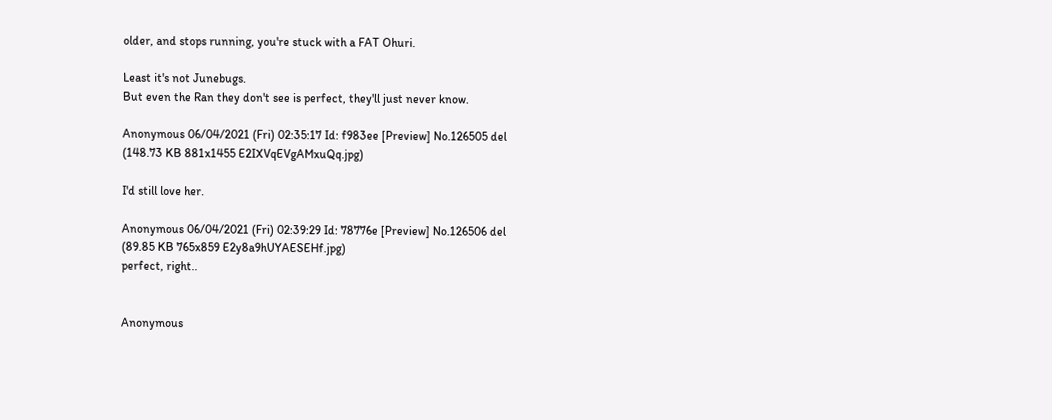older, and stops running, you're stuck with a FAT Ohuri.

Least it's not Junebugs.
But even the Ran they don't see is perfect, they'll just never know.

Anonymous 06/04/2021 (Fri) 02:35:17 Id: f983ee [Preview] No.126505 del
(148.73 KB 881x1455 E2IXVqEVgAMxuQq.jpg)

I'd still love her.

Anonymous 06/04/2021 (Fri) 02:39:29 Id: 78776e [Preview] No.126506 del
(89.85 KB 765x859 E2y8a9hUYAESEHf.jpg)
perfect, right..


Anonymous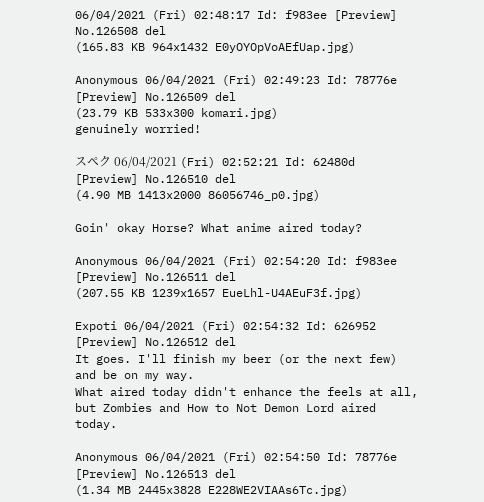06/04/2021 (Fri) 02:48:17 Id: f983ee [Preview] No.126508 del
(165.83 KB 964x1432 E0yOYOpVoAEfUap.jpg)

Anonymous 06/04/2021 (Fri) 02:49:23 Id: 78776e [Preview] No.126509 del
(23.79 KB 533x300 komari.jpg)
genuinely worried!

スペク 06/04/2021 (Fri) 02:52:21 Id: 62480d [Preview] No.126510 del
(4.90 MB 1413x2000 86056746_p0.jpg)

Goin' okay Horse? What anime aired today?

Anonymous 06/04/2021 (Fri) 02:54:20 Id: f983ee [Preview] No.126511 del
(207.55 KB 1239x1657 EueLhl-U4AEuF3f.jpg)

Expoti 06/04/2021 (Fri) 02:54:32 Id: 626952 [Preview] No.126512 del
It goes. I'll finish my beer (or the next few) and be on my way.
What aired today didn't enhance the feels at all, but Zombies and How to Not Demon Lord aired today.

Anonymous 06/04/2021 (Fri) 02:54:50 Id: 78776e [Preview] No.126513 del
(1.34 MB 2445x3828 E228WE2VIAAs6Tc.jpg)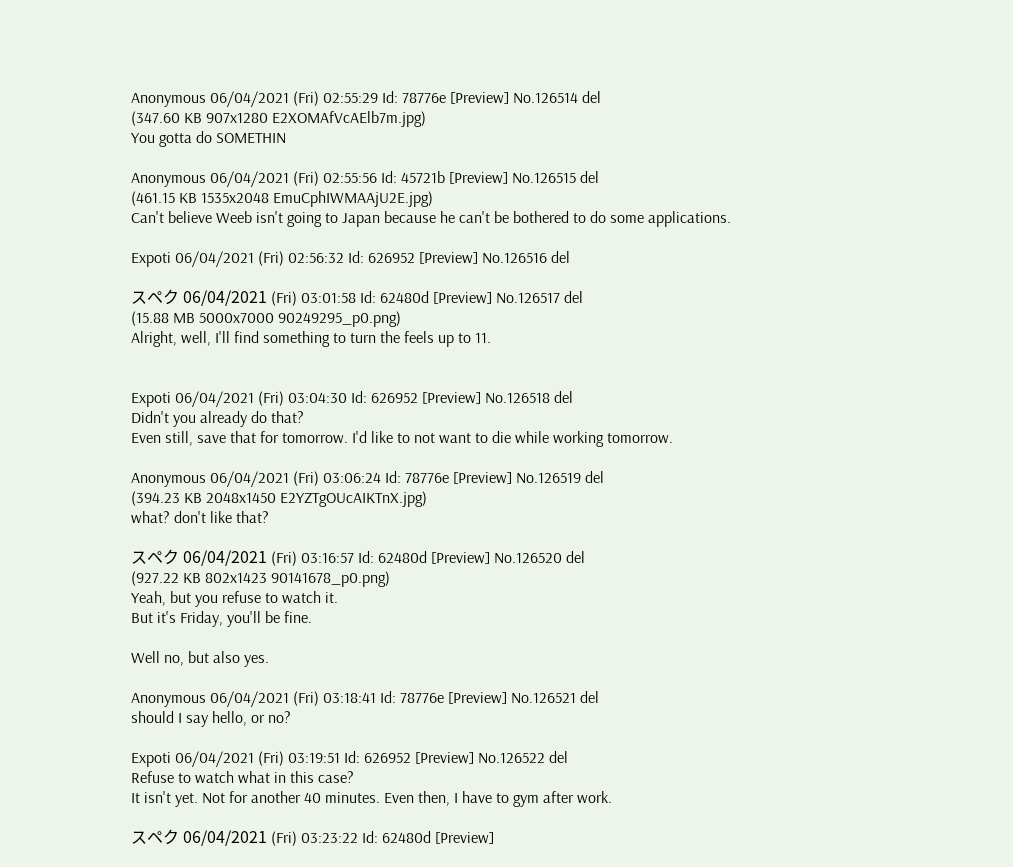Anonymous 06/04/2021 (Fri) 02:55:29 Id: 78776e [Preview] No.126514 del
(347.60 KB 907x1280 E2XOMAfVcAElb7m.jpg)
You gotta do SOMETHIN

Anonymous 06/04/2021 (Fri) 02:55:56 Id: 45721b [Preview] No.126515 del
(461.15 KB 1535x2048 EmuCphIWMAAjU2E.jpg)
Can't believe Weeb isn't going to Japan because he can't be bothered to do some applications.

Expoti 06/04/2021 (Fri) 02:56:32 Id: 626952 [Preview] No.126516 del

スペク 06/04/2021 (Fri) 03:01:58 Id: 62480d [Preview] No.126517 del
(15.88 MB 5000x7000 90249295_p0.png)
Alright, well, I'll find something to turn the feels up to 11.


Expoti 06/04/2021 (Fri) 03:04:30 Id: 626952 [Preview] No.126518 del
Didn't you already do that?
Even still, save that for tomorrow. I'd like to not want to die while working tomorrow.

Anonymous 06/04/2021 (Fri) 03:06:24 Id: 78776e [Preview] No.126519 del
(394.23 KB 2048x1450 E2YZTgOUcAIKTnX.jpg)
what? don't like that?

スペク 06/04/2021 (Fri) 03:16:57 Id: 62480d [Preview] No.126520 del
(927.22 KB 802x1423 90141678_p0.png)
Yeah, but you refuse to watch it.
But it's Friday, you'll be fine.

Well no, but also yes.

Anonymous 06/04/2021 (Fri) 03:18:41 Id: 78776e [Preview] No.126521 del
should I say hello, or no?

Expoti 06/04/2021 (Fri) 03:19:51 Id: 626952 [Preview] No.126522 del
Refuse to watch what in this case?
It isn't yet. Not for another 40 minutes. Even then, I have to gym after work.

スペク 06/04/2021 (Fri) 03:23:22 Id: 62480d [Preview]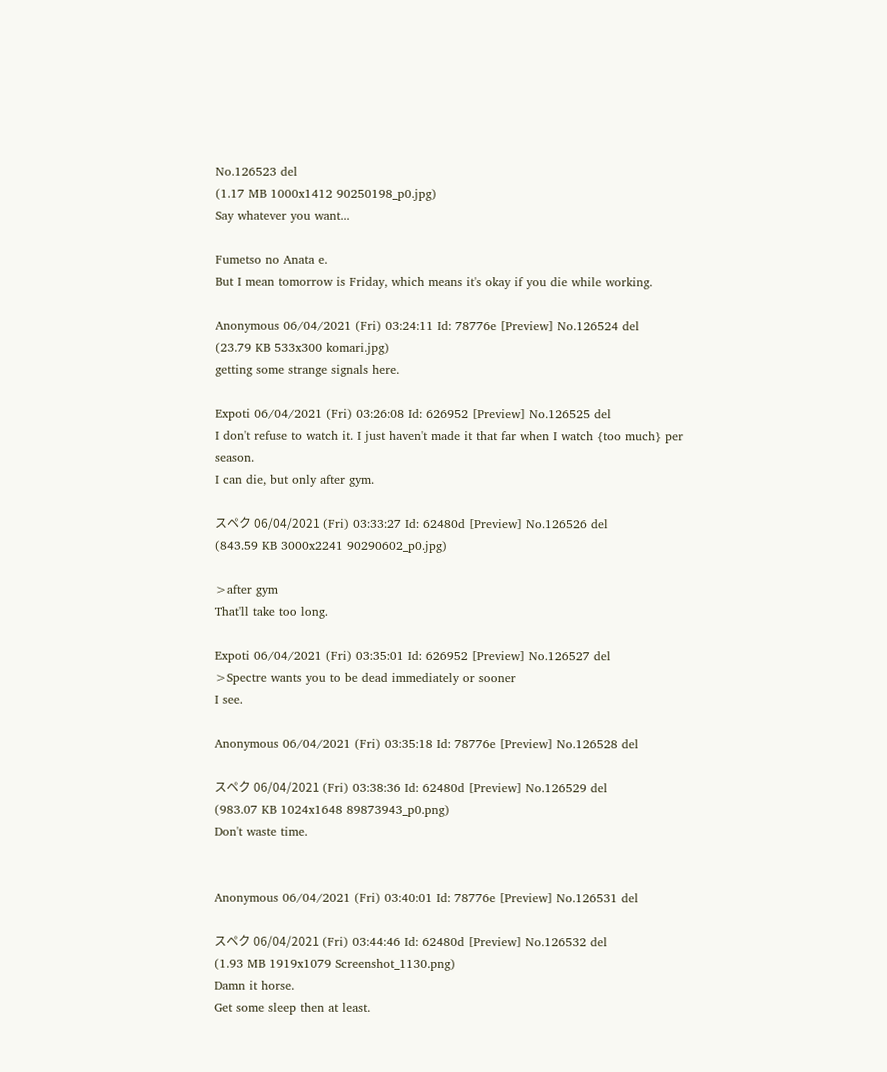No.126523 del
(1.17 MB 1000x1412 90250198_p0.jpg)
Say whatever you want...

Fumetso no Anata e.
But I mean tomorrow is Friday, which means it's okay if you die while working.

Anonymous 06/04/2021 (Fri) 03:24:11 Id: 78776e [Preview] No.126524 del
(23.79 KB 533x300 komari.jpg)
getting some strange signals here.

Expoti 06/04/2021 (Fri) 03:26:08 Id: 626952 [Preview] No.126525 del
I don't refuse to watch it. I just haven't made it that far when I watch {too much} per season.
I can die, but only after gym.

スペク 06/04/2021 (Fri) 03:33:27 Id: 62480d [Preview] No.126526 del
(843.59 KB 3000x2241 90290602_p0.jpg)

>after gym
That'll take too long.

Expoti 06/04/2021 (Fri) 03:35:01 Id: 626952 [Preview] No.126527 del
>Spectre wants you to be dead immediately or sooner
I see.

Anonymous 06/04/2021 (Fri) 03:35:18 Id: 78776e [Preview] No.126528 del

スペク 06/04/2021 (Fri) 03:38:36 Id: 62480d [Preview] No.126529 del
(983.07 KB 1024x1648 89873943_p0.png)
Don't waste time.


Anonymous 06/04/2021 (Fri) 03:40:01 Id: 78776e [Preview] No.126531 del

スペク 06/04/2021 (Fri) 03:44:46 Id: 62480d [Preview] No.126532 del
(1.93 MB 1919x1079 Screenshot_1130.png)
Damn it horse.
Get some sleep then at least.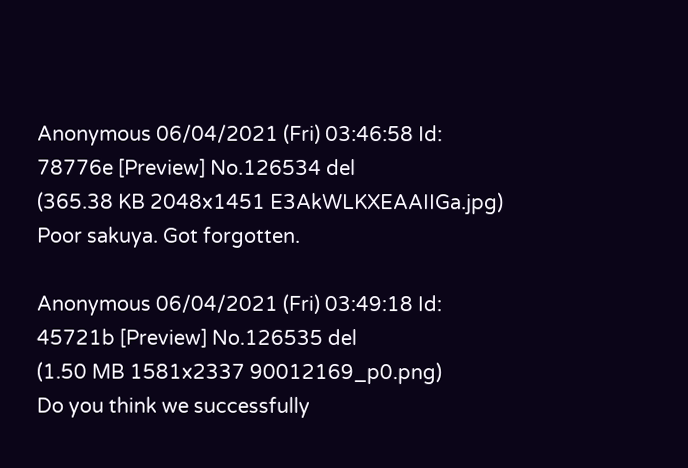Anonymous 06/04/2021 (Fri) 03:46:58 Id: 78776e [Preview] No.126534 del
(365.38 KB 2048x1451 E3AkWLKXEAAIIGa.jpg)
Poor sakuya. Got forgotten.

Anonymous 06/04/2021 (Fri) 03:49:18 Id: 45721b [Preview] No.126535 del
(1.50 MB 1581x2337 90012169_p0.png)
Do you think we successfully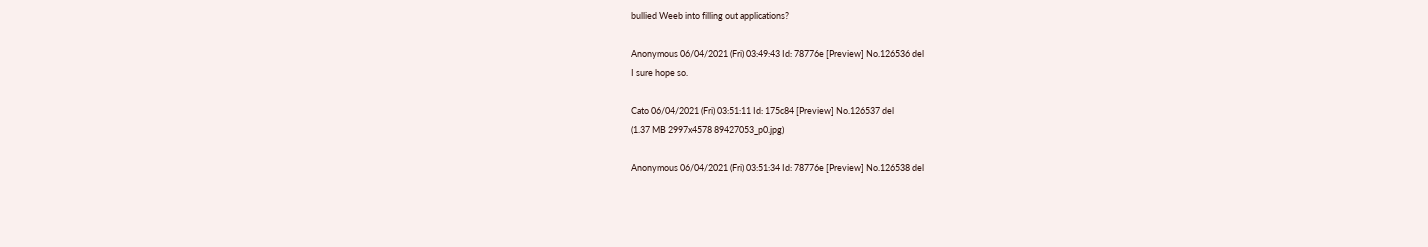bullied Weeb into filling out applications?

Anonymous 06/04/2021 (Fri) 03:49:43 Id: 78776e [Preview] No.126536 del
I sure hope so.

Cato 06/04/2021 (Fri) 03:51:11 Id: 175c84 [Preview] No.126537 del
(1.37 MB 2997x4578 89427053_p0.jpg)

Anonymous 06/04/2021 (Fri) 03:51:34 Id: 78776e [Preview] No.126538 del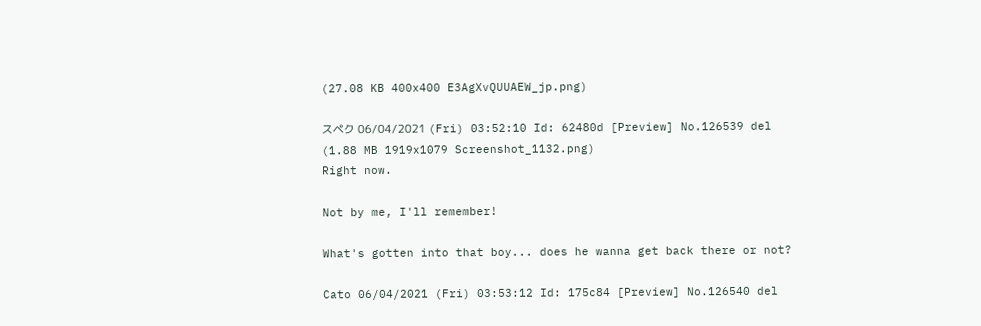(27.08 KB 400x400 E3AgXvQUUAEW_jp.png)

スペク 06/04/2021 (Fri) 03:52:10 Id: 62480d [Preview] No.126539 del
(1.88 MB 1919x1079 Screenshot_1132.png)
Right now.

Not by me, I'll remember!

What's gotten into that boy... does he wanna get back there or not?

Cato 06/04/2021 (Fri) 03:53:12 Id: 175c84 [Preview] No.126540 del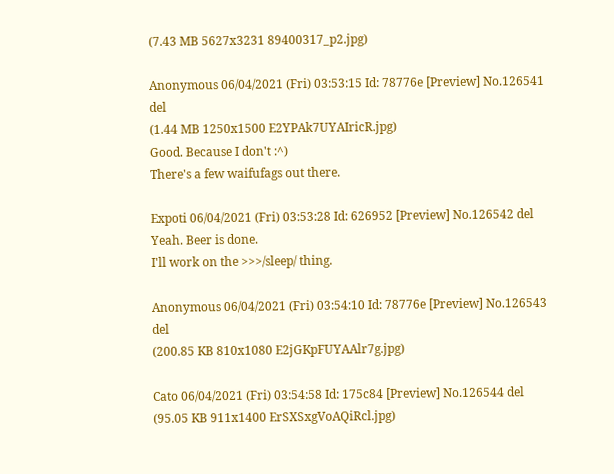(7.43 MB 5627x3231 89400317_p2.jpg)

Anonymous 06/04/2021 (Fri) 03:53:15 Id: 78776e [Preview] No.126541 del
(1.44 MB 1250x1500 E2YPAk7UYAIricR.jpg)
Good. Because I don't :^)
There's a few waifufags out there.

Expoti 06/04/2021 (Fri) 03:53:28 Id: 626952 [Preview] No.126542 del
Yeah. Beer is done.
I'll work on the >>>/sleep/ thing.

Anonymous 06/04/2021 (Fri) 03:54:10 Id: 78776e [Preview] No.126543 del
(200.85 KB 810x1080 E2jGKpFUYAAlr7g.jpg)

Cato 06/04/2021 (Fri) 03:54:58 Id: 175c84 [Preview] No.126544 del
(95.05 KB 911x1400 ErSXSxgVoAQiRcl.jpg)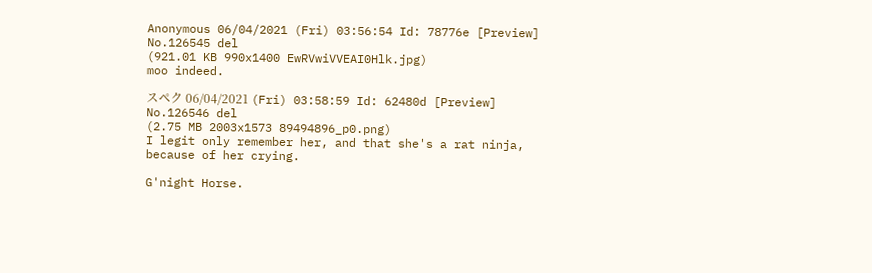Anonymous 06/04/2021 (Fri) 03:56:54 Id: 78776e [Preview] No.126545 del
(921.01 KB 990x1400 EwRVwiVVEAI0Hlk.jpg)
moo indeed.

スペク 06/04/2021 (Fri) 03:58:59 Id: 62480d [Preview] No.126546 del
(2.75 MB 2003x1573 89494896_p0.png)
I legit only remember her, and that she's a rat ninja, because of her crying.

G'night Horse.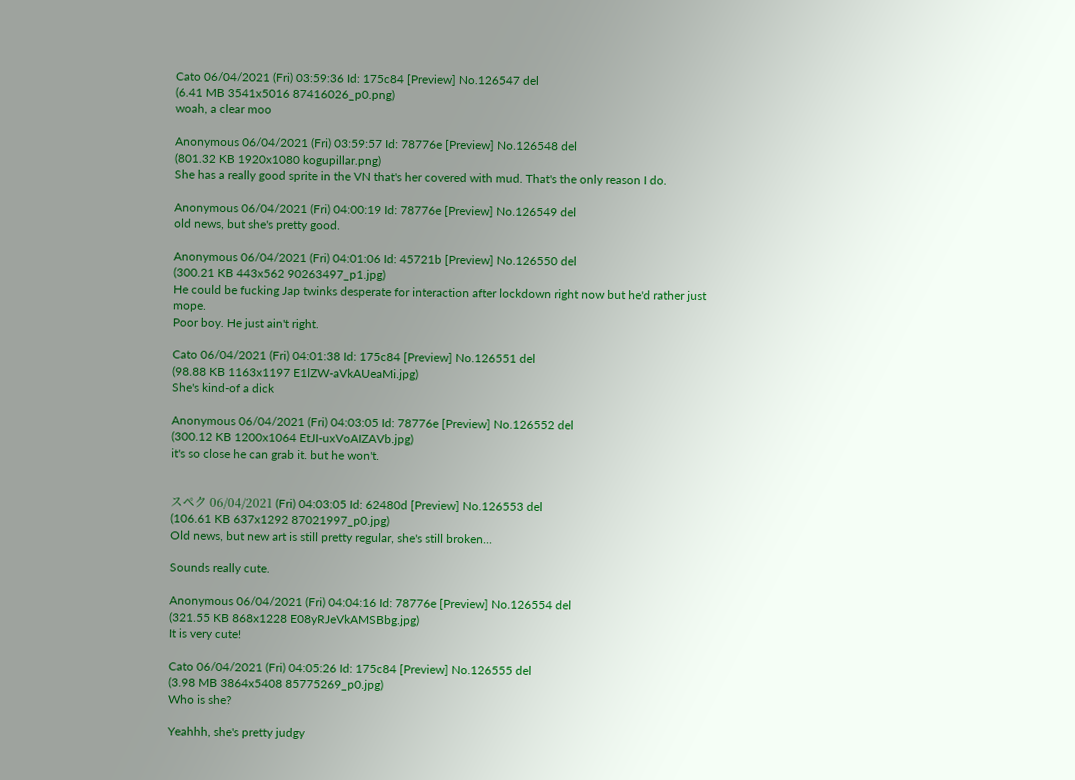Cato 06/04/2021 (Fri) 03:59:36 Id: 175c84 [Preview] No.126547 del
(6.41 MB 3541x5016 87416026_p0.png)
woah, a clear moo

Anonymous 06/04/2021 (Fri) 03:59:57 Id: 78776e [Preview] No.126548 del
(801.32 KB 1920x1080 kogupillar.png)
She has a really good sprite in the VN that's her covered with mud. That's the only reason I do.

Anonymous 06/04/2021 (Fri) 04:00:19 Id: 78776e [Preview] No.126549 del
old news, but she's pretty good.

Anonymous 06/04/2021 (Fri) 04:01:06 Id: 45721b [Preview] No.126550 del
(300.21 KB 443x562 90263497_p1.jpg)
He could be fucking Jap twinks desperate for interaction after lockdown right now but he'd rather just mope.
Poor boy. He just ain't right.

Cato 06/04/2021 (Fri) 04:01:38 Id: 175c84 [Preview] No.126551 del
(98.88 KB 1163x1197 E1lZW-aVkAUeaMi.jpg)
She's kind-of a dick

Anonymous 06/04/2021 (Fri) 04:03:05 Id: 78776e [Preview] No.126552 del
(300.12 KB 1200x1064 EtJI-uxVoAIZAVb.jpg)
it's so close he can grab it. but he won't.


スペク 06/04/2021 (Fri) 04:03:05 Id: 62480d [Preview] No.126553 del
(106.61 KB 637x1292 87021997_p0.jpg)
Old news, but new art is still pretty regular, she's still broken...

Sounds really cute.

Anonymous 06/04/2021 (Fri) 04:04:16 Id: 78776e [Preview] No.126554 del
(321.55 KB 868x1228 E08yRJeVkAMSBbg.jpg)
It is very cute!

Cato 06/04/2021 (Fri) 04:05:26 Id: 175c84 [Preview] No.126555 del
(3.98 MB 3864x5408 85775269_p0.jpg)
Who is she?

Yeahhh, she's pretty judgy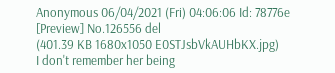Anonymous 06/04/2021 (Fri) 04:06:06 Id: 78776e [Preview] No.126556 del
(401.39 KB 1680x1050 E0STJsbVkAUHbKX.jpg)
I don't remember her being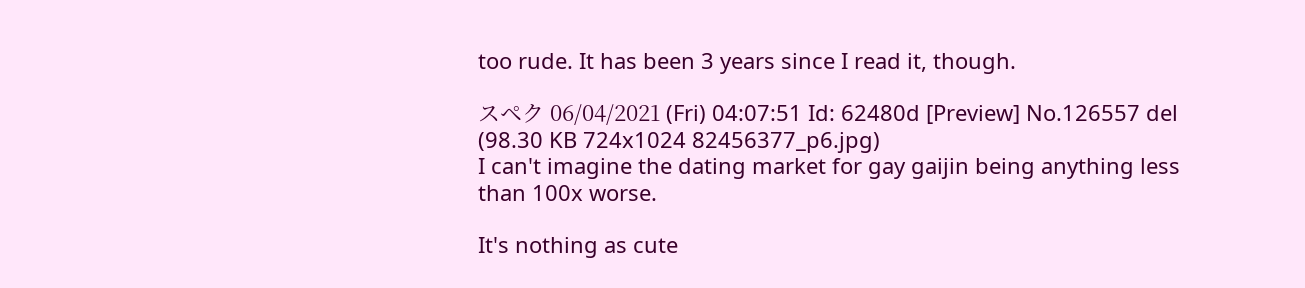too rude. It has been 3 years since I read it, though.

スペク 06/04/2021 (Fri) 04:07:51 Id: 62480d [Preview] No.126557 del
(98.30 KB 724x1024 82456377_p6.jpg)
I can't imagine the dating market for gay gaijin being anything less than 100x worse.

It's nothing as cute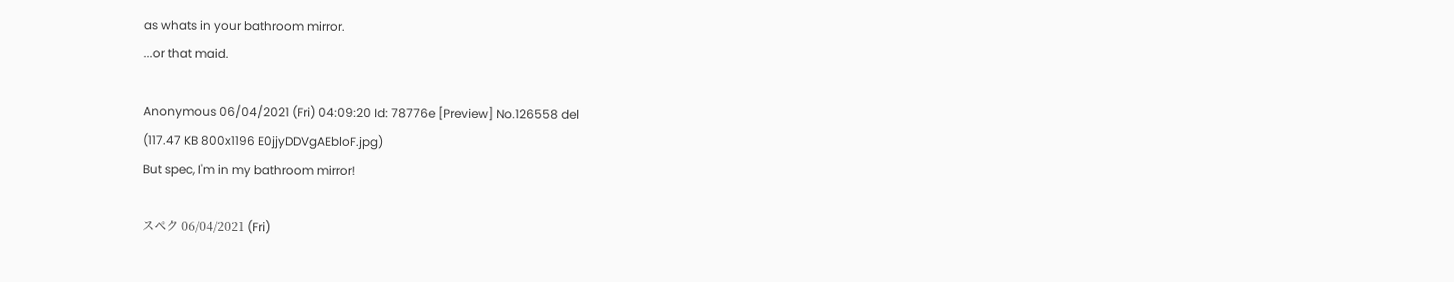as whats in your bathroom mirror.
...or that maid.

Anonymous 06/04/2021 (Fri) 04:09:20 Id: 78776e [Preview] No.126558 del
(117.47 KB 800x1196 E0jjyDDVgAEbloF.jpg)
But spec, I'm in my bathroom mirror!

スペク 06/04/2021 (Fri)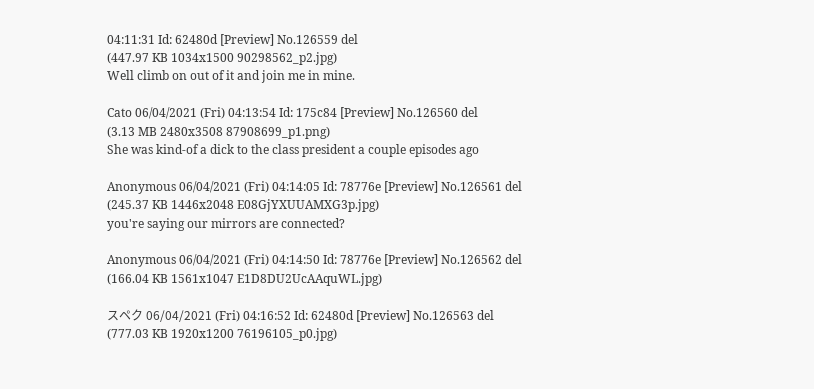04:11:31 Id: 62480d [Preview] No.126559 del
(447.97 KB 1034x1500 90298562_p2.jpg)
Well climb on out of it and join me in mine.

Cato 06/04/2021 (Fri) 04:13:54 Id: 175c84 [Preview] No.126560 del
(3.13 MB 2480x3508 87908699_p1.png)
She was kind-of a dick to the class president a couple episodes ago

Anonymous 06/04/2021 (Fri) 04:14:05 Id: 78776e [Preview] No.126561 del
(245.37 KB 1446x2048 E08GjYXUUAMXG3p.jpg)
you're saying our mirrors are connected?

Anonymous 06/04/2021 (Fri) 04:14:50 Id: 78776e [Preview] No.126562 del
(166.04 KB 1561x1047 E1D8DU2UcAAquWL.jpg)

スペク 06/04/2021 (Fri) 04:16:52 Id: 62480d [Preview] No.126563 del
(777.03 KB 1920x1200 76196105_p0.jpg)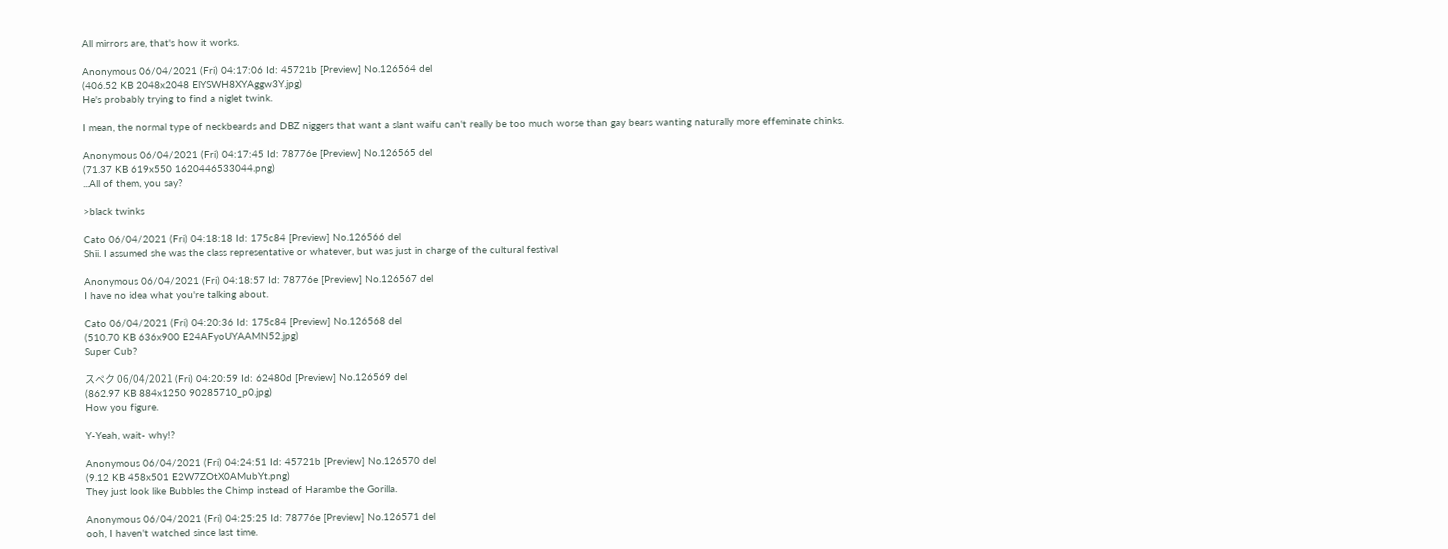All mirrors are, that's how it works.

Anonymous 06/04/2021 (Fri) 04:17:06 Id: 45721b [Preview] No.126564 del
(406.52 KB 2048x2048 ElYSWH8XYAggw3Y.jpg)
He's probably trying to find a niglet twink.

I mean, the normal type of neckbeards and DBZ niggers that want a slant waifu can't really be too much worse than gay bears wanting naturally more effeminate chinks.

Anonymous 06/04/2021 (Fri) 04:17:45 Id: 78776e [Preview] No.126565 del
(71.37 KB 619x550 1620446533044.png)
...All of them, you say?

>black twinks

Cato 06/04/2021 (Fri) 04:18:18 Id: 175c84 [Preview] No.126566 del
Shii. I assumed she was the class representative or whatever, but was just in charge of the cultural festival

Anonymous 06/04/2021 (Fri) 04:18:57 Id: 78776e [Preview] No.126567 del
I have no idea what you're talking about.

Cato 06/04/2021 (Fri) 04:20:36 Id: 175c84 [Preview] No.126568 del
(510.70 KB 636x900 E24AFyoUYAAMN52.jpg)
Super Cub?

スペク 06/04/2021 (Fri) 04:20:59 Id: 62480d [Preview] No.126569 del
(862.97 KB 884x1250 90285710_p0.jpg)
How you figure.

Y-Yeah, wait- why!?

Anonymous 06/04/2021 (Fri) 04:24:51 Id: 45721b [Preview] No.126570 del
(9.12 KB 458x501 E2W7ZOtX0AMubYt.png)
They just look like Bubbles the Chimp instead of Harambe the Gorilla.

Anonymous 06/04/2021 (Fri) 04:25:25 Id: 78776e [Preview] No.126571 del
ooh, I haven't watched since last time.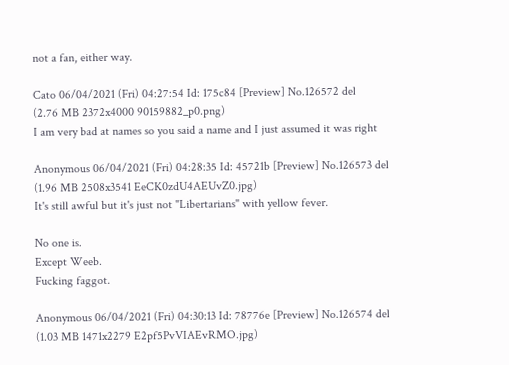not a fan, either way.

Cato 06/04/2021 (Fri) 04:27:54 Id: 175c84 [Preview] No.126572 del
(2.76 MB 2372x4000 90159882_p0.png)
I am very bad at names so you said a name and I just assumed it was right

Anonymous 06/04/2021 (Fri) 04:28:35 Id: 45721b [Preview] No.126573 del
(1.96 MB 2508x3541 EeCK0zdU4AEUvZ0.jpg)
It's still awful but it's just not "Libertarians" with yellow fever.

No one is.
Except Weeb.
Fucking faggot.

Anonymous 06/04/2021 (Fri) 04:30:13 Id: 78776e [Preview] No.126574 del
(1.03 MB 1471x2279 E2pf5PvVIAEvRMO.jpg)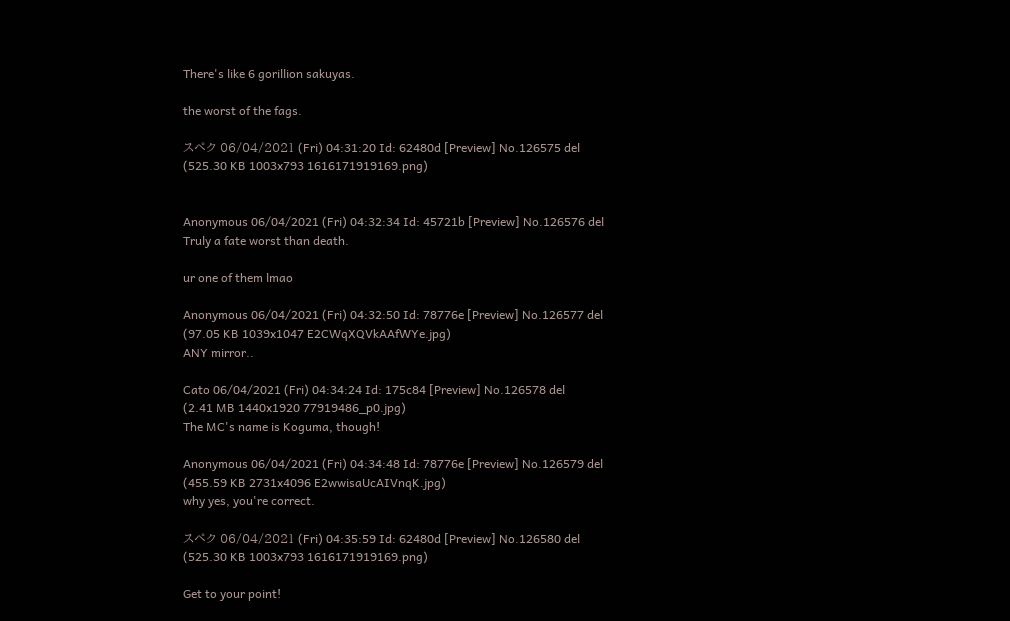There's like 6 gorillion sakuyas.

the worst of the fags.

スペク 06/04/2021 (Fri) 04:31:20 Id: 62480d [Preview] No.126575 del
(525.30 KB 1003x793 1616171919169.png)


Anonymous 06/04/2021 (Fri) 04:32:34 Id: 45721b [Preview] No.126576 del
Truly a fate worst than death.

ur one of them lmao

Anonymous 06/04/2021 (Fri) 04:32:50 Id: 78776e [Preview] No.126577 del
(97.05 KB 1039x1047 E2CWqXQVkAAfWYe.jpg)
ANY mirror..

Cato 06/04/2021 (Fri) 04:34:24 Id: 175c84 [Preview] No.126578 del
(2.41 MB 1440x1920 77919486_p0.jpg)
The MC's name is Koguma, though!

Anonymous 06/04/2021 (Fri) 04:34:48 Id: 78776e [Preview] No.126579 del
(455.59 KB 2731x4096 E2wwisaUcAIVnqK.jpg)
why yes, you're correct.

スペク 06/04/2021 (Fri) 04:35:59 Id: 62480d [Preview] No.126580 del
(525.30 KB 1003x793 1616171919169.png)

Get to your point!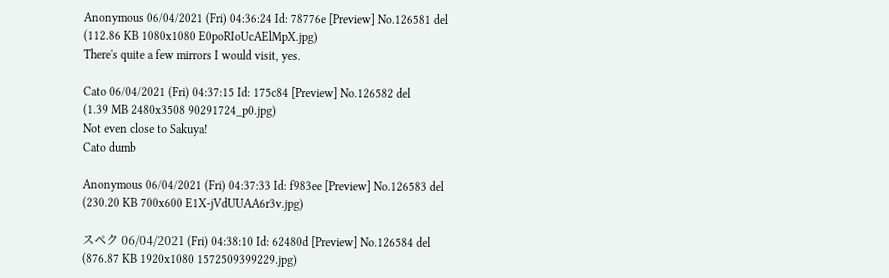Anonymous 06/04/2021 (Fri) 04:36:24 Id: 78776e [Preview] No.126581 del
(112.86 KB 1080x1080 E0poRIoUcAElMpX.jpg)
There's quite a few mirrors I would visit, yes.

Cato 06/04/2021 (Fri) 04:37:15 Id: 175c84 [Preview] No.126582 del
(1.39 MB 2480x3508 90291724_p0.jpg)
Not even close to Sakuya!
Cato dumb

Anonymous 06/04/2021 (Fri) 04:37:33 Id: f983ee [Preview] No.126583 del
(230.20 KB 700x600 E1X-jVdUUAA6r3v.jpg)

スペク 06/04/2021 (Fri) 04:38:10 Id: 62480d [Preview] No.126584 del
(876.87 KB 1920x1080 1572509399229.jpg)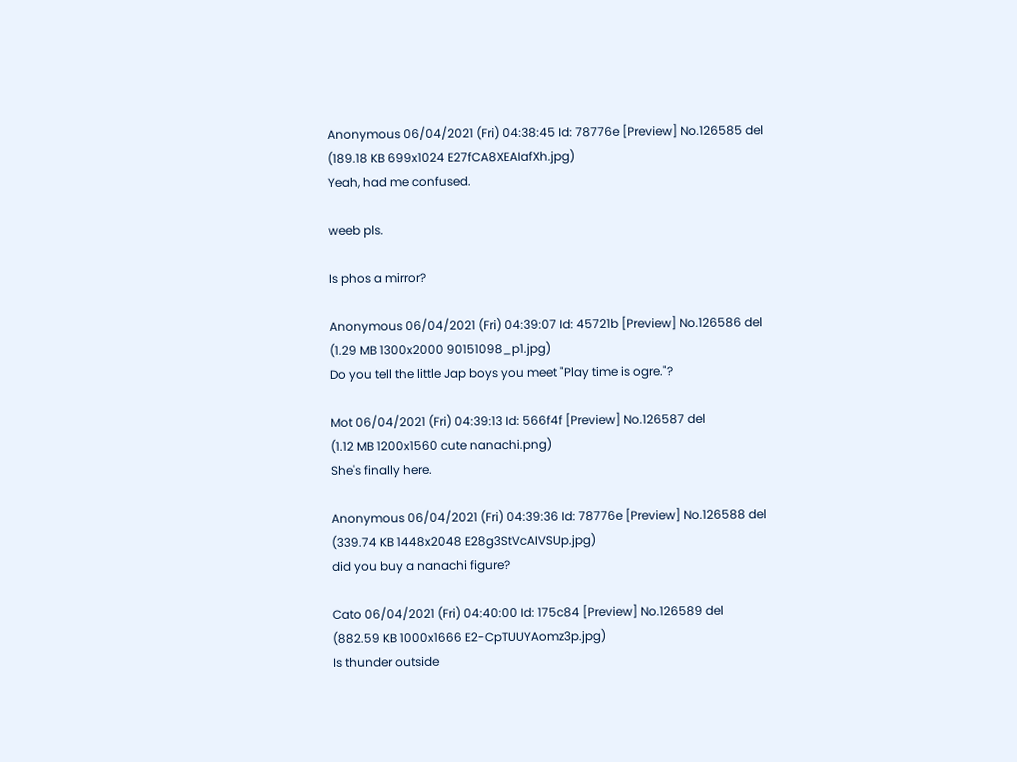Anonymous 06/04/2021 (Fri) 04:38:45 Id: 78776e [Preview] No.126585 del
(189.18 KB 699x1024 E27fCA8XEAIafXh.jpg)
Yeah, had me confused.

weeb pls.

Is phos a mirror?

Anonymous 06/04/2021 (Fri) 04:39:07 Id: 45721b [Preview] No.126586 del
(1.29 MB 1300x2000 90151098_p1.jpg)
Do you tell the little Jap boys you meet "Play time is ogre."?

Mot 06/04/2021 (Fri) 04:39:13 Id: 566f4f [Preview] No.126587 del
(1.12 MB 1200x1560 cute nanachi.png)
She's finally here.

Anonymous 06/04/2021 (Fri) 04:39:36 Id: 78776e [Preview] No.126588 del
(339.74 KB 1448x2048 E28g3StVcAIVSUp.jpg)
did you buy a nanachi figure?

Cato 06/04/2021 (Fri) 04:40:00 Id: 175c84 [Preview] No.126589 del
(882.59 KB 1000x1666 E2-CpTUUYAomz3p.jpg)
Is thunder outside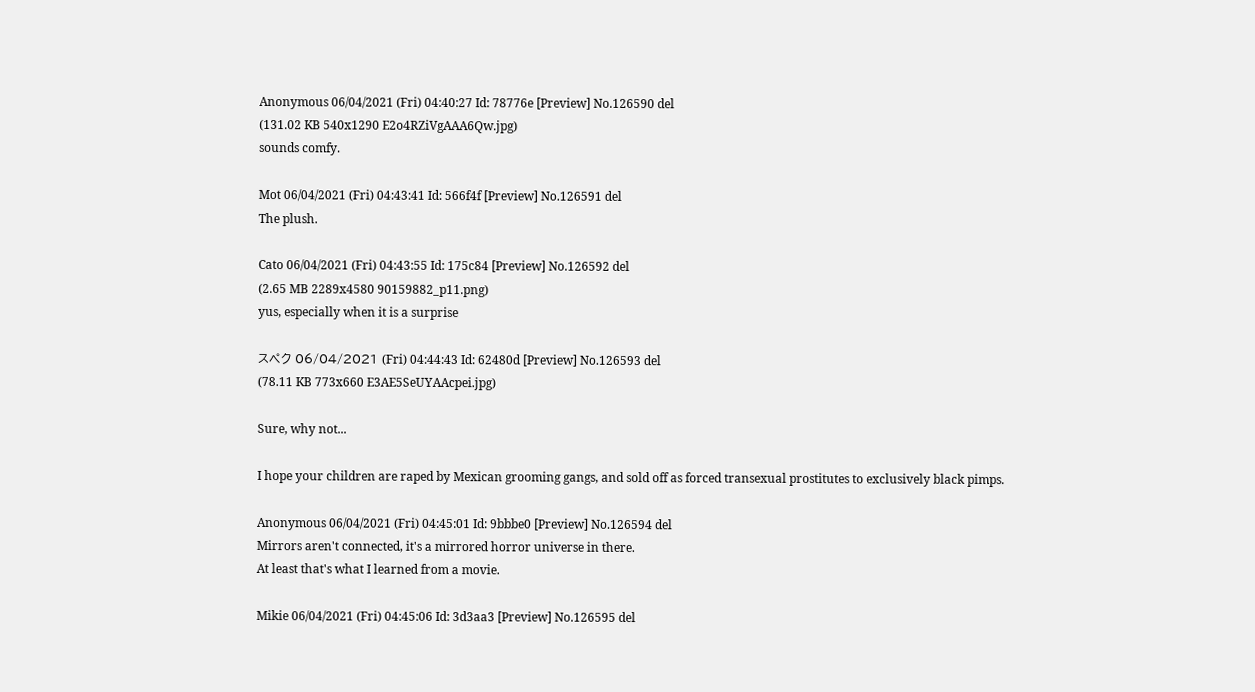Anonymous 06/04/2021 (Fri) 04:40:27 Id: 78776e [Preview] No.126590 del
(131.02 KB 540x1290 E2o4RZiVgAAA6Qw.jpg)
sounds comfy.

Mot 06/04/2021 (Fri) 04:43:41 Id: 566f4f [Preview] No.126591 del
The plush.

Cato 06/04/2021 (Fri) 04:43:55 Id: 175c84 [Preview] No.126592 del
(2.65 MB 2289x4580 90159882_p11.png)
yus, especially when it is a surprise

スペク 06/04/2021 (Fri) 04:44:43 Id: 62480d [Preview] No.126593 del
(78.11 KB 773x660 E3AE5SeUYAAcpei.jpg)

Sure, why not...

I hope your children are raped by Mexican grooming gangs, and sold off as forced transexual prostitutes to exclusively black pimps.

Anonymous 06/04/2021 (Fri) 04:45:01 Id: 9bbbe0 [Preview] No.126594 del
Mirrors aren't connected, it's a mirrored horror universe in there.
At least that's what I learned from a movie.

Mikie 06/04/2021 (Fri) 04:45:06 Id: 3d3aa3 [Preview] No.126595 del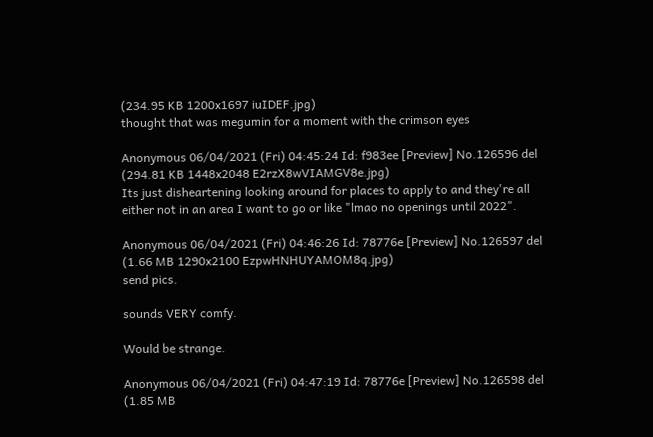(234.95 KB 1200x1697 iuIDEF.jpg)
thought that was megumin for a moment with the crimson eyes

Anonymous 06/04/2021 (Fri) 04:45:24 Id: f983ee [Preview] No.126596 del
(294.81 KB 1448x2048 E2rzX8wVIAMGV8e.jpg)
Its just disheartening looking around for places to apply to and they're all either not in an area I want to go or like "lmao no openings until 2022".

Anonymous 06/04/2021 (Fri) 04:46:26 Id: 78776e [Preview] No.126597 del
(1.66 MB 1290x2100 EzpwHNHUYAMOM8q.jpg)
send pics.

sounds VERY comfy.

Would be strange.

Anonymous 06/04/2021 (Fri) 04:47:19 Id: 78776e [Preview] No.126598 del
(1.85 MB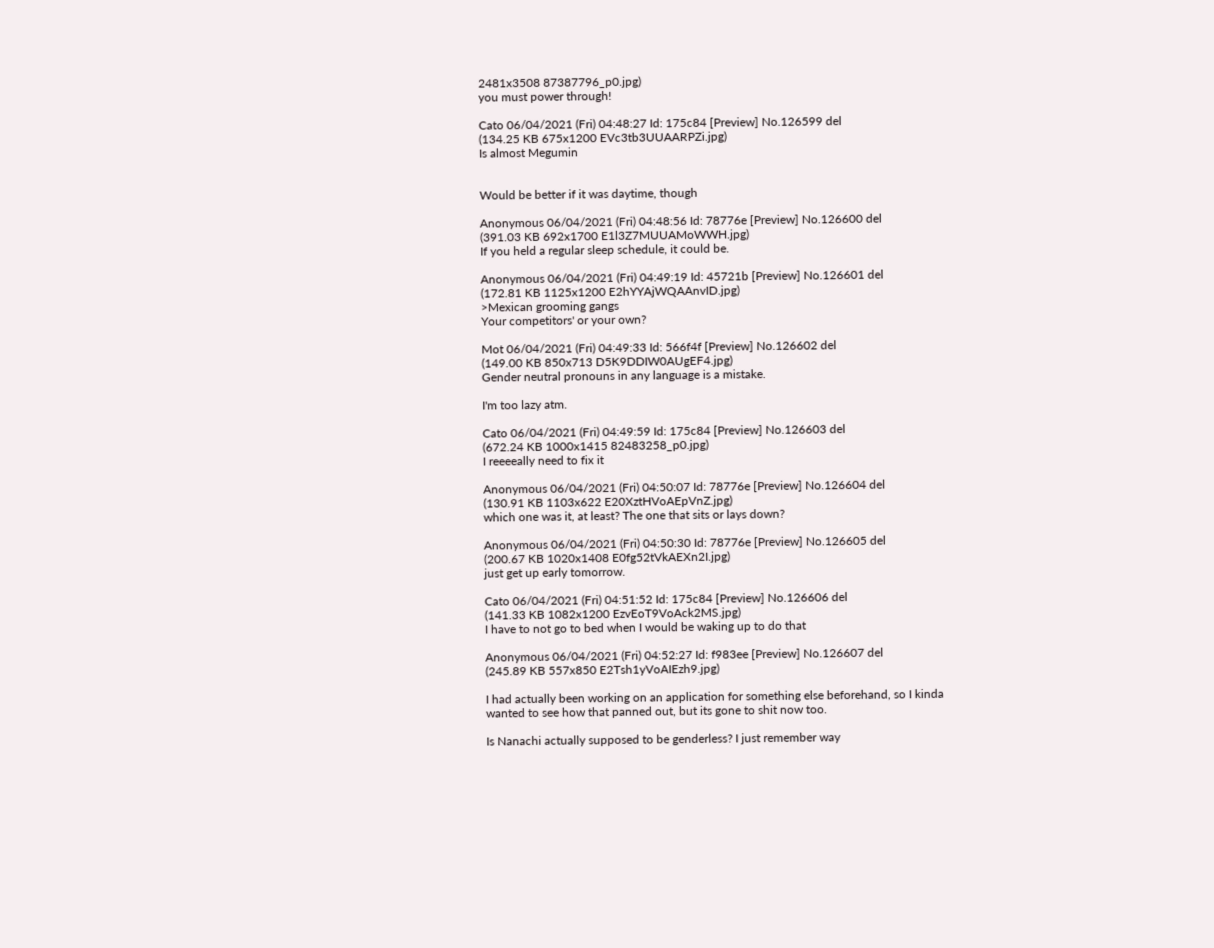2481x3508 87387796_p0.jpg)
you must power through!

Cato 06/04/2021 (Fri) 04:48:27 Id: 175c84 [Preview] No.126599 del
(134.25 KB 675x1200 EVc3tb3UUAARPZi.jpg)
Is almost Megumin


Would be better if it was daytime, though

Anonymous 06/04/2021 (Fri) 04:48:56 Id: 78776e [Preview] No.126600 del
(391.03 KB 692x1700 E1l3Z7MUUAMoWWH.jpg)
If you held a regular sleep schedule, it could be.

Anonymous 06/04/2021 (Fri) 04:49:19 Id: 45721b [Preview] No.126601 del
(172.81 KB 1125x1200 E2hYYAjWQAAnvID.jpg)
>Mexican grooming gangs
Your competitors' or your own?

Mot 06/04/2021 (Fri) 04:49:33 Id: 566f4f [Preview] No.126602 del
(149.00 KB 850x713 D5K9DDIW0AUgEF4.jpg)
Gender neutral pronouns in any language is a mistake.

I'm too lazy atm.

Cato 06/04/2021 (Fri) 04:49:59 Id: 175c84 [Preview] No.126603 del
(672.24 KB 1000x1415 82483258_p0.jpg)
I reeeeally need to fix it

Anonymous 06/04/2021 (Fri) 04:50:07 Id: 78776e [Preview] No.126604 del
(130.91 KB 1103x622 E20XztHVoAEpVnZ.jpg)
which one was it, at least? The one that sits or lays down?

Anonymous 06/04/2021 (Fri) 04:50:30 Id: 78776e [Preview] No.126605 del
(200.67 KB 1020x1408 E0fg52tVkAEXn2I.jpg)
just get up early tomorrow.

Cato 06/04/2021 (Fri) 04:51:52 Id: 175c84 [Preview] No.126606 del
(141.33 KB 1082x1200 EzvEoT9VoAck2MS.jpg)
I have to not go to bed when I would be waking up to do that

Anonymous 06/04/2021 (Fri) 04:52:27 Id: f983ee [Preview] No.126607 del
(245.89 KB 557x850 E2Tsh1yVoAIEzh9.jpg)

I had actually been working on an application for something else beforehand, so I kinda wanted to see how that panned out, but its gone to shit now too.

Is Nanachi actually supposed to be genderless? I just remember way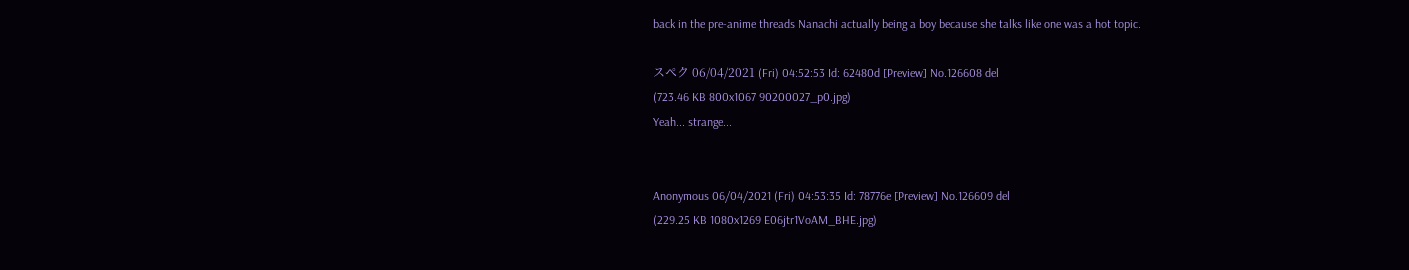back in the pre-anime threads Nanachi actually being a boy because she talks like one was a hot topic.

スペク 06/04/2021 (Fri) 04:52:53 Id: 62480d [Preview] No.126608 del
(723.46 KB 800x1067 90200027_p0.jpg)
Yeah... strange...


Anonymous 06/04/2021 (Fri) 04:53:35 Id: 78776e [Preview] No.126609 del
(229.25 KB 1080x1269 E06jtr1VoAM_BHE.jpg)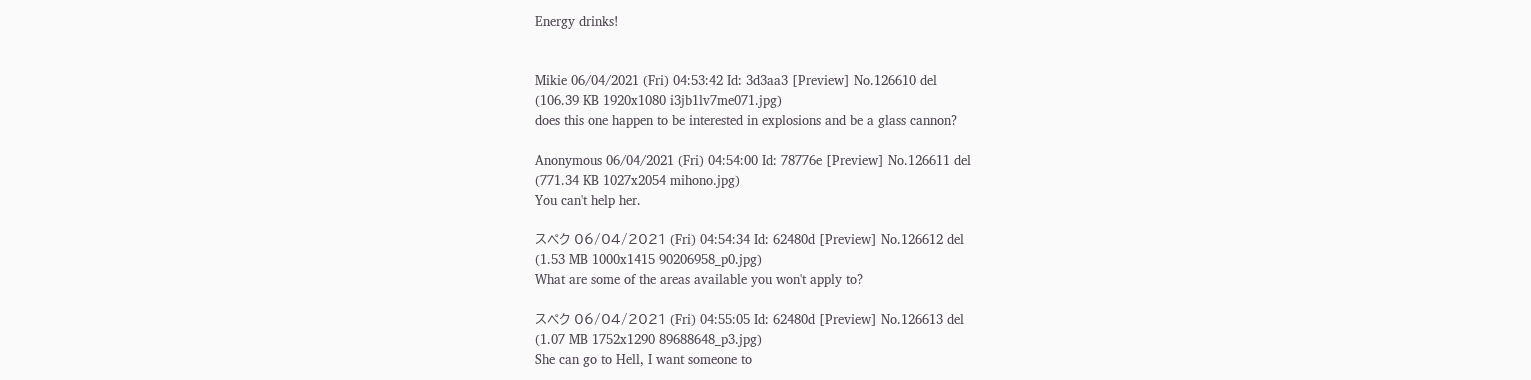Energy drinks!


Mikie 06/04/2021 (Fri) 04:53:42 Id: 3d3aa3 [Preview] No.126610 del
(106.39 KB 1920x1080 i3jb1lv7me071.jpg)
does this one happen to be interested in explosions and be a glass cannon?

Anonymous 06/04/2021 (Fri) 04:54:00 Id: 78776e [Preview] No.126611 del
(771.34 KB 1027x2054 mihono.jpg)
You can't help her.

スペク 06/04/2021 (Fri) 04:54:34 Id: 62480d [Preview] No.126612 del
(1.53 MB 1000x1415 90206958_p0.jpg)
What are some of the areas available you won't apply to?

スペク 06/04/2021 (Fri) 04:55:05 Id: 62480d [Preview] No.126613 del
(1.07 MB 1752x1290 89688648_p3.jpg)
She can go to Hell, I want someone to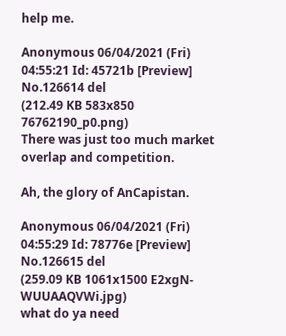help me.

Anonymous 06/04/2021 (Fri) 04:55:21 Id: 45721b [Preview] No.126614 del
(212.49 KB 583x850 76762190_p0.png)
There was just too much market overlap and competition.

Ah, the glory of AnCapistan.

Anonymous 06/04/2021 (Fri) 04:55:29 Id: 78776e [Preview] No.126615 del
(259.09 KB 1061x1500 E2xgN-WUUAAQVWi.jpg)
what do ya need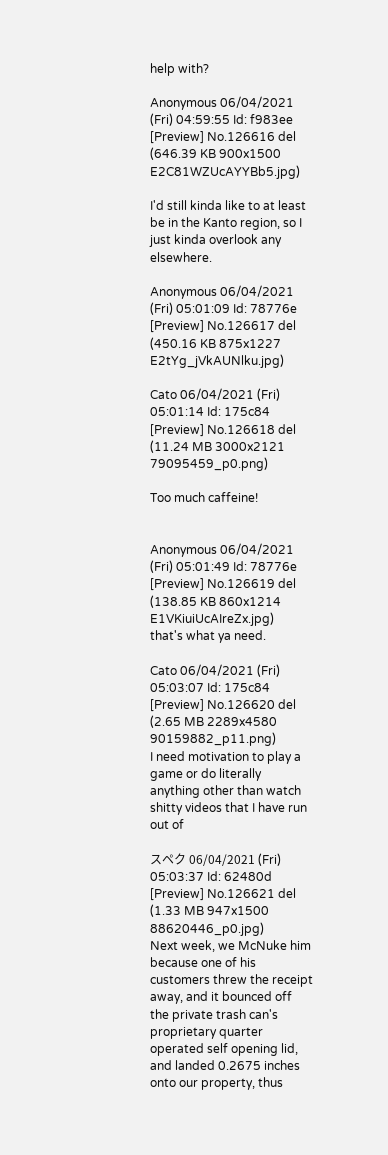help with?

Anonymous 06/04/2021 (Fri) 04:59:55 Id: f983ee [Preview] No.126616 del
(646.39 KB 900x1500 E2C81WZUcAYYBb5.jpg)

I'd still kinda like to at least be in the Kanto region, so I just kinda overlook any elsewhere.

Anonymous 06/04/2021 (Fri) 05:01:09 Id: 78776e [Preview] No.126617 del
(450.16 KB 875x1227 E2tYg_jVkAUNlku.jpg)

Cato 06/04/2021 (Fri) 05:01:14 Id: 175c84 [Preview] No.126618 del
(11.24 MB 3000x2121 79095459_p0.png)

Too much caffeine!


Anonymous 06/04/2021 (Fri) 05:01:49 Id: 78776e [Preview] No.126619 del
(138.85 KB 860x1214 E1VKiuiUcAIreZx.jpg)
that's what ya need.

Cato 06/04/2021 (Fri) 05:03:07 Id: 175c84 [Preview] No.126620 del
(2.65 MB 2289x4580 90159882_p11.png)
I need motivation to play a game or do literally anything other than watch shitty videos that I have run out of

スペク 06/04/2021 (Fri) 05:03:37 Id: 62480d [Preview] No.126621 del
(1.33 MB 947x1500 88620446_p0.jpg)
Next week, we McNuke him because one of his customers threw the receipt away, and it bounced off the private trash can's proprietary quarter operated self opening lid, and landed 0.2675 inches onto our property, thus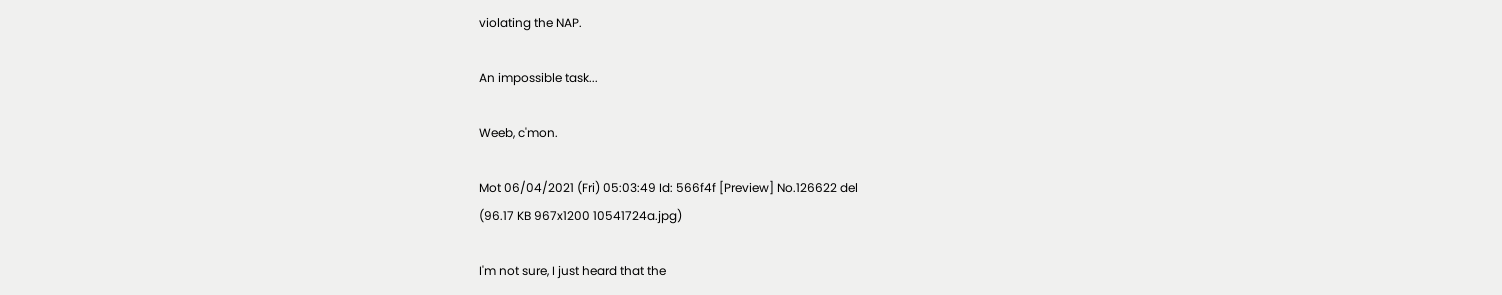violating the NAP.

An impossible task...

Weeb, c'mon.

Mot 06/04/2021 (Fri) 05:03:49 Id: 566f4f [Preview] No.126622 del
(96.17 KB 967x1200 10541724a.jpg)

I'm not sure, I just heard that the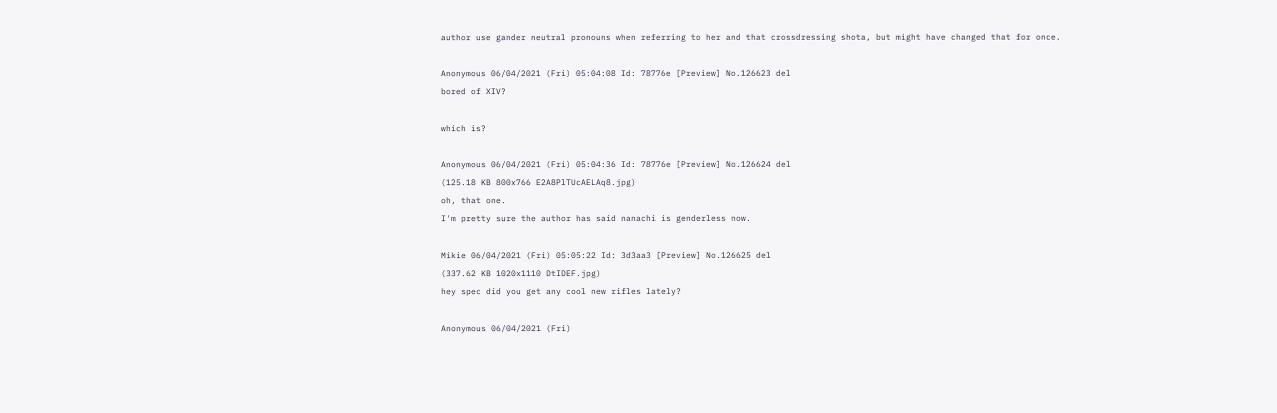author use gander neutral pronouns when referring to her and that crossdressing shota, but might have changed that for once.

Anonymous 06/04/2021 (Fri) 05:04:08 Id: 78776e [Preview] No.126623 del
bored of XIV?

which is?

Anonymous 06/04/2021 (Fri) 05:04:36 Id: 78776e [Preview] No.126624 del
(125.18 KB 800x766 E2A8PlTUcAELAq8.jpg)
oh, that one.
I'm pretty sure the author has said nanachi is genderless now.

Mikie 06/04/2021 (Fri) 05:05:22 Id: 3d3aa3 [Preview] No.126625 del
(337.62 KB 1020x1110 DtIDEF.jpg)
hey spec did you get any cool new rifles lately?

Anonymous 06/04/2021 (Fri)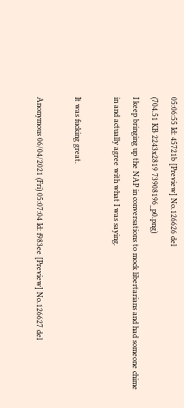05:06:55 Id: 45721b [Preview] No.126626 del
(704.51 KB 2243x2819 73908196_p0.png)
I keep bringing up the NAP in conversations to mock libertarians and had someone chime in and actually agree with what I was saying.

It was fucking great.

Anonymous 06/04/2021 (Fri) 05:07:04 Id: f983ee [Preview] No.126627 del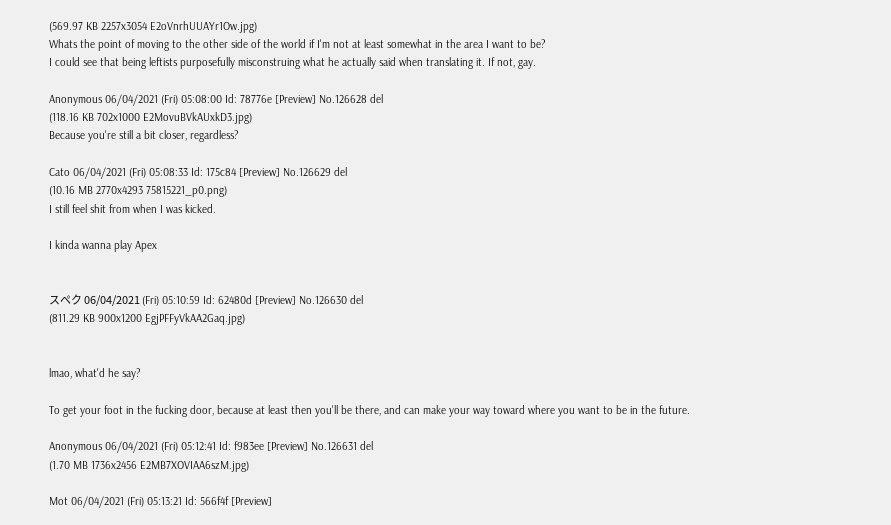(569.97 KB 2257x3054 E2oVnrhUUAYr1Ow.jpg)
Whats the point of moving to the other side of the world if I'm not at least somewhat in the area I want to be?
I could see that being leftists purposefully misconstruing what he actually said when translating it. If not, gay.

Anonymous 06/04/2021 (Fri) 05:08:00 Id: 78776e [Preview] No.126628 del
(118.16 KB 702x1000 E2MovuBVkAUxkD3.jpg)
Because you're still a bit closer, regardless?

Cato 06/04/2021 (Fri) 05:08:33 Id: 175c84 [Preview] No.126629 del
(10.16 MB 2770x4293 75815221_p0.png)
I still feel shit from when I was kicked.

I kinda wanna play Apex


スペク 06/04/2021 (Fri) 05:10:59 Id: 62480d [Preview] No.126630 del
(811.29 KB 900x1200 EgjPFFyVkAA2Gaq.jpg)


lmao, what'd he say?

To get your foot in the fucking door, because at least then you'll be there, and can make your way toward where you want to be in the future.

Anonymous 06/04/2021 (Fri) 05:12:41 Id: f983ee [Preview] No.126631 del
(1.70 MB 1736x2456 E2MB7XOVIAA6szM.jpg)

Mot 06/04/2021 (Fri) 05:13:21 Id: 566f4f [Preview]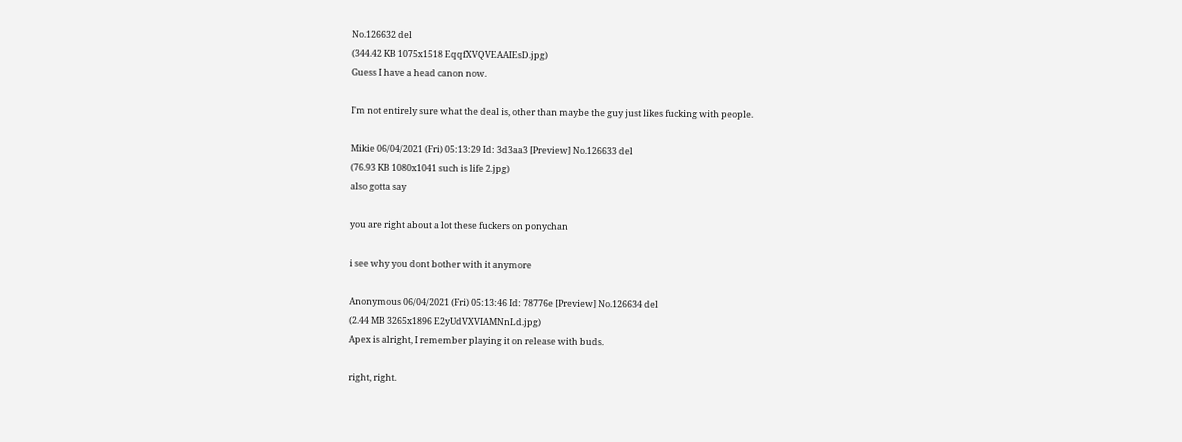No.126632 del
(344.42 KB 1075x1518 EqqfXVQVEAAIEsD.jpg)
Guess I have a head canon now.

I'm not entirely sure what the deal is, other than maybe the guy just likes fucking with people.

Mikie 06/04/2021 (Fri) 05:13:29 Id: 3d3aa3 [Preview] No.126633 del
(76.93 KB 1080x1041 such is life 2.jpg)
also gotta say

you are right about a lot these fuckers on ponychan

i see why you dont bother with it anymore

Anonymous 06/04/2021 (Fri) 05:13:46 Id: 78776e [Preview] No.126634 del
(2.44 MB 3265x1896 E2yUdVXVIAMNnLd.jpg)
Apex is alright, I remember playing it on release with buds.

right, right.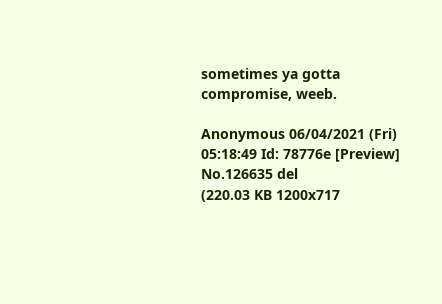sometimes ya gotta compromise, weeb.

Anonymous 06/04/2021 (Fri) 05:18:49 Id: 78776e [Preview] No.126635 del
(220.03 KB 1200x717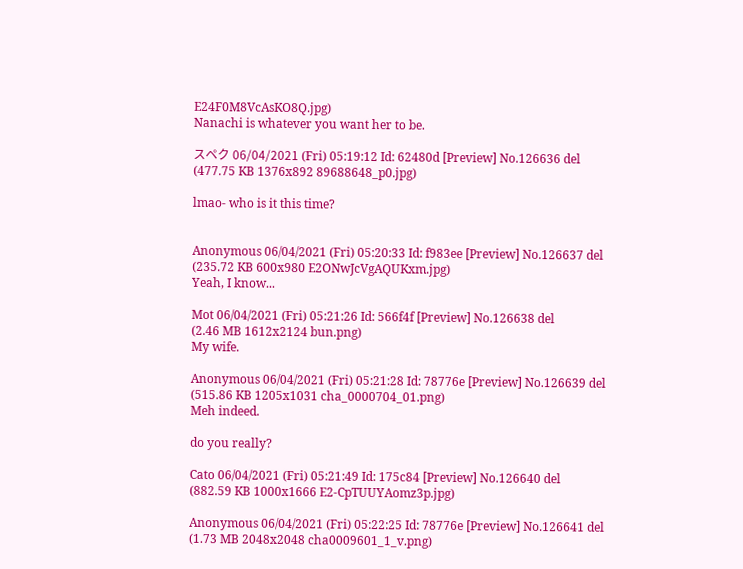E24F0M8VcAsKO8Q.jpg)
Nanachi is whatever you want her to be.

スペク 06/04/2021 (Fri) 05:19:12 Id: 62480d [Preview] No.126636 del
(477.75 KB 1376x892 89688648_p0.jpg)

lmao- who is it this time?


Anonymous 06/04/2021 (Fri) 05:20:33 Id: f983ee [Preview] No.126637 del
(235.72 KB 600x980 E2ONwJcVgAQUKxm.jpg)
Yeah, I know...

Mot 06/04/2021 (Fri) 05:21:26 Id: 566f4f [Preview] No.126638 del
(2.46 MB 1612x2124 bun.png)
My wife.

Anonymous 06/04/2021 (Fri) 05:21:28 Id: 78776e [Preview] No.126639 del
(515.86 KB 1205x1031 cha_0000704_01.png)
Meh indeed.

do you really?

Cato 06/04/2021 (Fri) 05:21:49 Id: 175c84 [Preview] No.126640 del
(882.59 KB 1000x1666 E2-CpTUUYAomz3p.jpg)

Anonymous 06/04/2021 (Fri) 05:22:25 Id: 78776e [Preview] No.126641 del
(1.73 MB 2048x2048 cha0009601_1_v.png)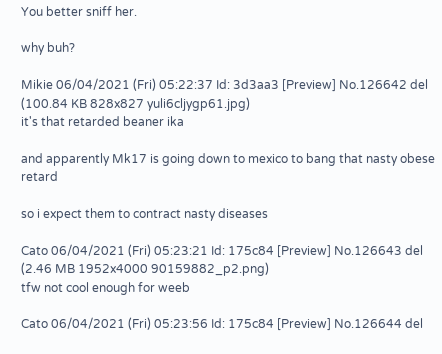You better sniff her.

why buh?

Mikie 06/04/2021 (Fri) 05:22:37 Id: 3d3aa3 [Preview] No.126642 del
(100.84 KB 828x827 yuli6cljygp61.jpg)
it's that retarded beaner ika

and apparently Mk17 is going down to mexico to bang that nasty obese retard

so i expect them to contract nasty diseases

Cato 06/04/2021 (Fri) 05:23:21 Id: 175c84 [Preview] No.126643 del
(2.46 MB 1952x4000 90159882_p2.png)
tfw not cool enough for weeb

Cato 06/04/2021 (Fri) 05:23:56 Id: 175c84 [Preview] No.126644 del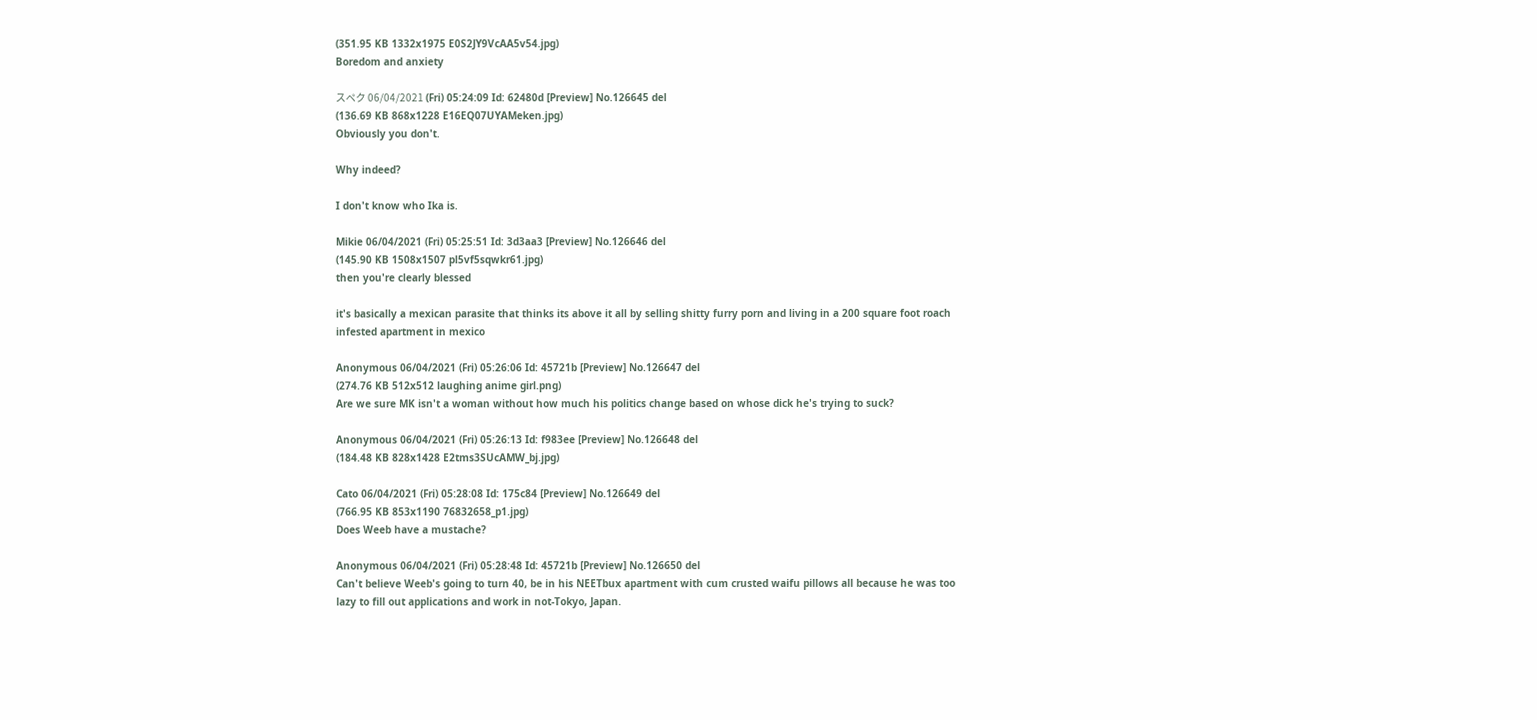(351.95 KB 1332x1975 E0S2JY9VcAA5v54.jpg)
Boredom and anxiety

スペク 06/04/2021 (Fri) 05:24:09 Id: 62480d [Preview] No.126645 del
(136.69 KB 868x1228 E16EQ07UYAMeken.jpg)
Obviously you don't.

Why indeed?

I don't know who Ika is.

Mikie 06/04/2021 (Fri) 05:25:51 Id: 3d3aa3 [Preview] No.126646 del
(145.90 KB 1508x1507 pl5vf5sqwkr61.jpg)
then you're clearly blessed

it's basically a mexican parasite that thinks its above it all by selling shitty furry porn and living in a 200 square foot roach infested apartment in mexico

Anonymous 06/04/2021 (Fri) 05:26:06 Id: 45721b [Preview] No.126647 del
(274.76 KB 512x512 laughing anime girl.png)
Are we sure MK isn't a woman without how much his politics change based on whose dick he's trying to suck?

Anonymous 06/04/2021 (Fri) 05:26:13 Id: f983ee [Preview] No.126648 del
(184.48 KB 828x1428 E2tms3SUcAMW_bj.jpg)

Cato 06/04/2021 (Fri) 05:28:08 Id: 175c84 [Preview] No.126649 del
(766.95 KB 853x1190 76832658_p1.jpg)
Does Weeb have a mustache?

Anonymous 06/04/2021 (Fri) 05:28:48 Id: 45721b [Preview] No.126650 del
Can't believe Weeb's going to turn 40, be in his NEETbux apartment with cum crusted waifu pillows all because he was too lazy to fill out applications and work in not-Tokyo, Japan.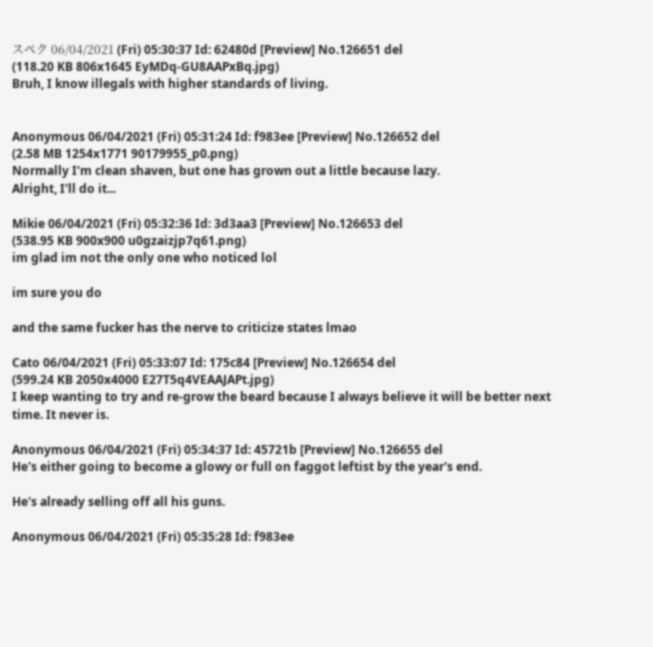スペク 06/04/2021 (Fri) 05:30:37 Id: 62480d [Preview] No.126651 del
(118.20 KB 806x1645 EyMDq-GU8AAPxBq.jpg)
Bruh, I know illegals with higher standards of living.


Anonymous 06/04/2021 (Fri) 05:31:24 Id: f983ee [Preview] No.126652 del
(2.58 MB 1254x1771 90179955_p0.png)
Normally I'm clean shaven, but one has grown out a little because lazy.
Alright, I'll do it...

Mikie 06/04/2021 (Fri) 05:32:36 Id: 3d3aa3 [Preview] No.126653 del
(538.95 KB 900x900 u0gzaizjp7q61.png)
im glad im not the only one who noticed lol

im sure you do

and the same fucker has the nerve to criticize states lmao

Cato 06/04/2021 (Fri) 05:33:07 Id: 175c84 [Preview] No.126654 del
(599.24 KB 2050x4000 E27T5q4VEAAJAPt.jpg)
I keep wanting to try and re-grow the beard because I always believe it will be better next time. It never is.

Anonymous 06/04/2021 (Fri) 05:34:37 Id: 45721b [Preview] No.126655 del
He's either going to become a glowy or full on faggot leftist by the year's end.

He's already selling off all his guns.

Anonymous 06/04/2021 (Fri) 05:35:28 Id: f983ee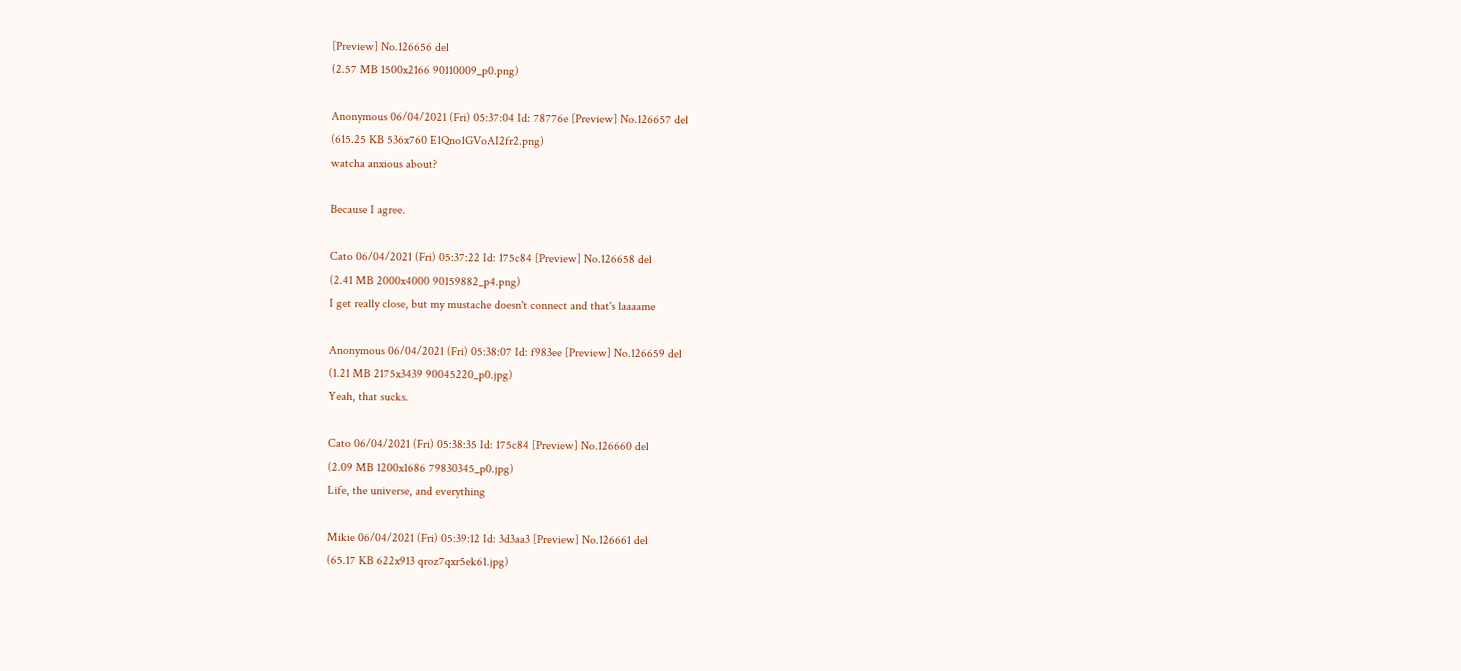[Preview] No.126656 del
(2.57 MB 1500x2166 90110009_p0.png)

Anonymous 06/04/2021 (Fri) 05:37:04 Id: 78776e [Preview] No.126657 del
(615.25 KB 536x760 E1Qno1GVoAI2fr2.png)
watcha anxious about?

Because I agree.

Cato 06/04/2021 (Fri) 05:37:22 Id: 175c84 [Preview] No.126658 del
(2.41 MB 2000x4000 90159882_p4.png)
I get really close, but my mustache doesn't connect and that's laaaame

Anonymous 06/04/2021 (Fri) 05:38:07 Id: f983ee [Preview] No.126659 del
(1.21 MB 2175x3439 90045220_p0.jpg)
Yeah, that sucks.

Cato 06/04/2021 (Fri) 05:38:35 Id: 175c84 [Preview] No.126660 del
(2.09 MB 1200x1686 79830345_p0.jpg)
Life, the universe, and everything

Mikie 06/04/2021 (Fri) 05:39:12 Id: 3d3aa3 [Preview] No.126661 del
(65.17 KB 622x913 qroz7qxr5ek61.jpg)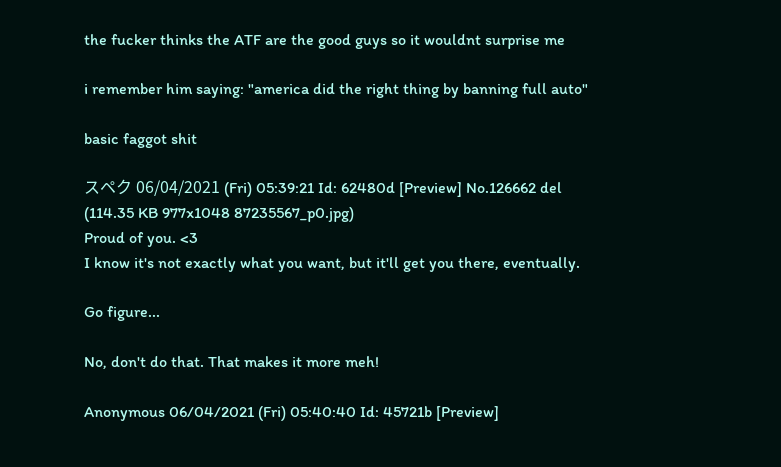the fucker thinks the ATF are the good guys so it wouldnt surprise me

i remember him saying: "america did the right thing by banning full auto"

basic faggot shit

スペク 06/04/2021 (Fri) 05:39:21 Id: 62480d [Preview] No.126662 del
(114.35 KB 977x1048 87235567_p0.jpg)
Proud of you. <3
I know it's not exactly what you want, but it'll get you there, eventually.

Go figure...

No, don't do that. That makes it more meh!

Anonymous 06/04/2021 (Fri) 05:40:40 Id: 45721b [Preview]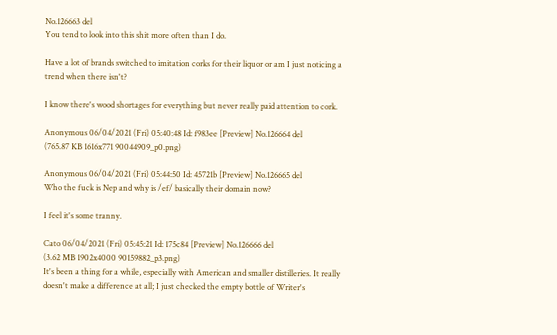No.126663 del
You tend to look into this shit more often than I do.

Have a lot of brands switched to imitation corks for their liquor or am I just noticing a trend when there isn't?

I know there's wood shortages for everything but never really paid attention to cork.

Anonymous 06/04/2021 (Fri) 05:40:48 Id: f983ee [Preview] No.126664 del
(765.87 KB 1616x771 90044909_p0.png)

Anonymous 06/04/2021 (Fri) 05:44:50 Id: 45721b [Preview] No.126665 del
Who the fuck is Nep and why is /ef/ basically their domain now?

I feel it's some tranny.

Cato 06/04/2021 (Fri) 05:45:21 Id: 175c84 [Preview] No.126666 del
(3.62 MB 1902x4000 90159882_p3.png)
It's been a thing for a while, especially with American and smaller distilleries. It really doesn't make a difference at all; I just checked the empty bottle of Writer's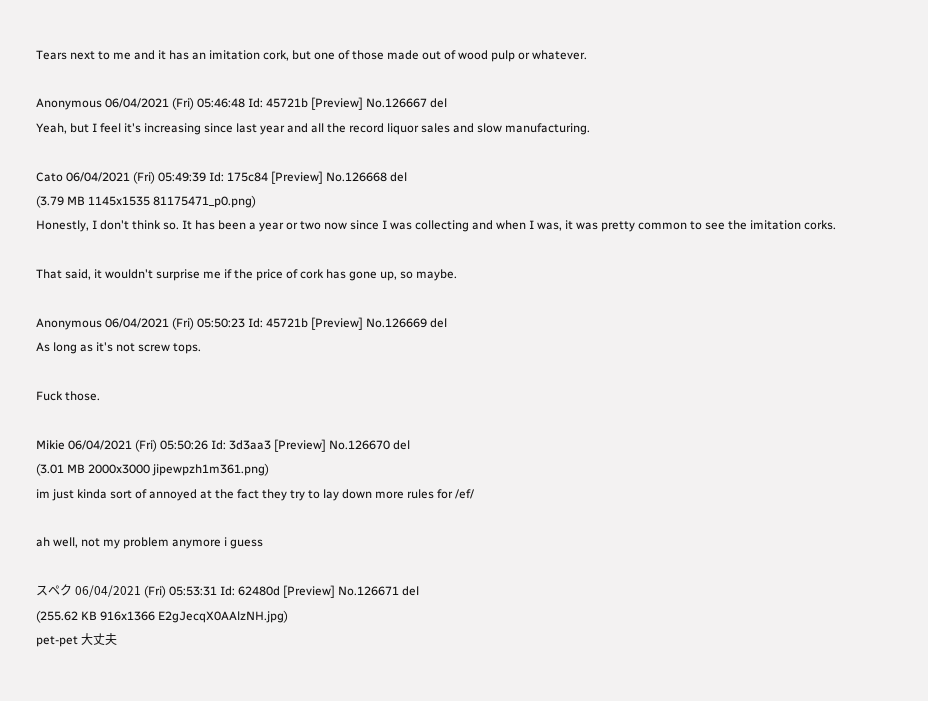Tears next to me and it has an imitation cork, but one of those made out of wood pulp or whatever.

Anonymous 06/04/2021 (Fri) 05:46:48 Id: 45721b [Preview] No.126667 del
Yeah, but I feel it's increasing since last year and all the record liquor sales and slow manufacturing.

Cato 06/04/2021 (Fri) 05:49:39 Id: 175c84 [Preview] No.126668 del
(3.79 MB 1145x1535 81175471_p0.png)
Honestly, I don't think so. It has been a year or two now since I was collecting and when I was, it was pretty common to see the imitation corks.

That said, it wouldn't surprise me if the price of cork has gone up, so maybe.

Anonymous 06/04/2021 (Fri) 05:50:23 Id: 45721b [Preview] No.126669 del
As long as it's not screw tops.

Fuck those.

Mikie 06/04/2021 (Fri) 05:50:26 Id: 3d3aa3 [Preview] No.126670 del
(3.01 MB 2000x3000 jipewpzh1m361.png)
im just kinda sort of annoyed at the fact they try to lay down more rules for /ef/

ah well, not my problem anymore i guess

スペク 06/04/2021 (Fri) 05:53:31 Id: 62480d [Preview] No.126671 del
(255.62 KB 916x1366 E2gJecqX0AAlzNH.jpg)
pet-pet 大丈夫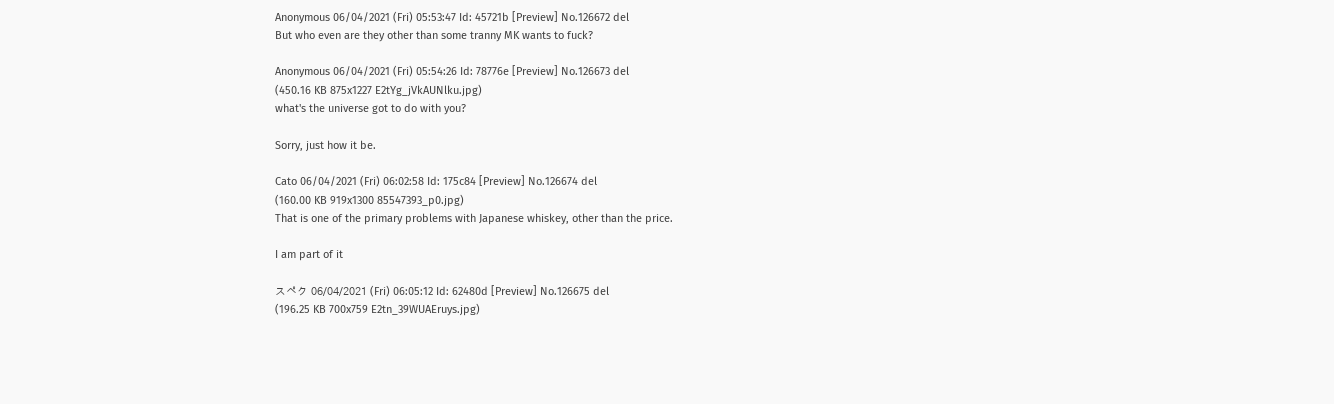Anonymous 06/04/2021 (Fri) 05:53:47 Id: 45721b [Preview] No.126672 del
But who even are they other than some tranny MK wants to fuck?

Anonymous 06/04/2021 (Fri) 05:54:26 Id: 78776e [Preview] No.126673 del
(450.16 KB 875x1227 E2tYg_jVkAUNlku.jpg)
what's the universe got to do with you?

Sorry, just how it be.

Cato 06/04/2021 (Fri) 06:02:58 Id: 175c84 [Preview] No.126674 del
(160.00 KB 919x1300 85547393_p0.jpg)
That is one of the primary problems with Japanese whiskey, other than the price.

I am part of it

スペク 06/04/2021 (Fri) 06:05:12 Id: 62480d [Preview] No.126675 del
(196.25 KB 700x759 E2tn_39WUAEruys.jpg)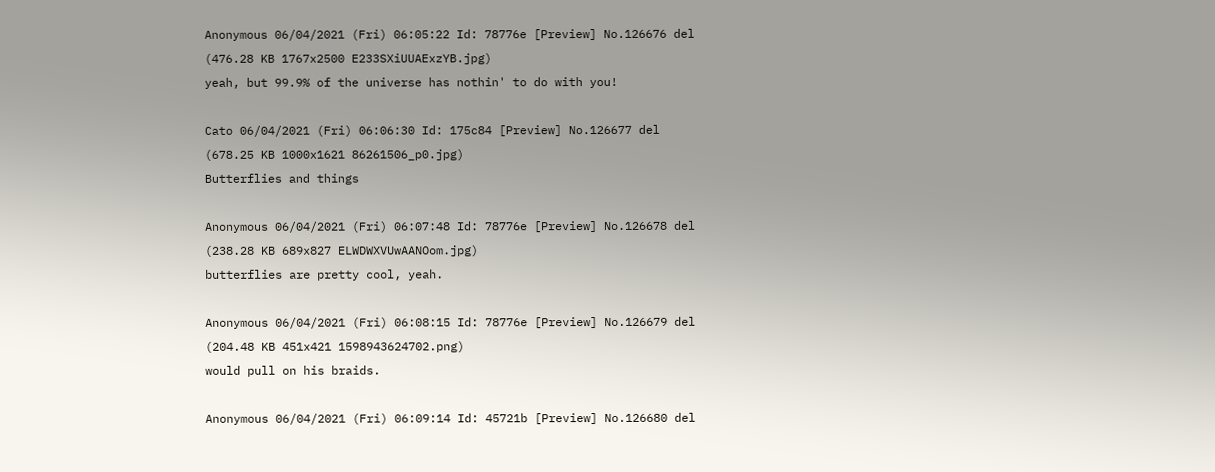Anonymous 06/04/2021 (Fri) 06:05:22 Id: 78776e [Preview] No.126676 del
(476.28 KB 1767x2500 E233SXiUUAExzYB.jpg)
yeah, but 99.9% of the universe has nothin' to do with you!

Cato 06/04/2021 (Fri) 06:06:30 Id: 175c84 [Preview] No.126677 del
(678.25 KB 1000x1621 86261506_p0.jpg)
Butterflies and things

Anonymous 06/04/2021 (Fri) 06:07:48 Id: 78776e [Preview] No.126678 del
(238.28 KB 689x827 ELWDWXVUwAANOom.jpg)
butterflies are pretty cool, yeah.

Anonymous 06/04/2021 (Fri) 06:08:15 Id: 78776e [Preview] No.126679 del
(204.48 KB 451x421 1598943624702.png)
would pull on his braids.

Anonymous 06/04/2021 (Fri) 06:09:14 Id: 45721b [Preview] No.126680 del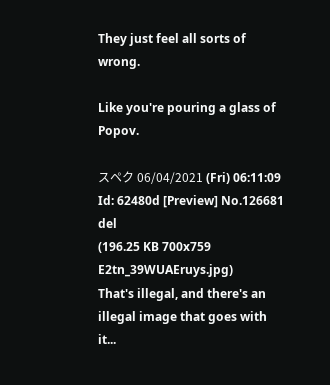They just feel all sorts of wrong.

Like you're pouring a glass of Popov.

スペク 06/04/2021 (Fri) 06:11:09 Id: 62480d [Preview] No.126681 del
(196.25 KB 700x759 E2tn_39WUAEruys.jpg)
That's illegal, and there's an illegal image that goes with it...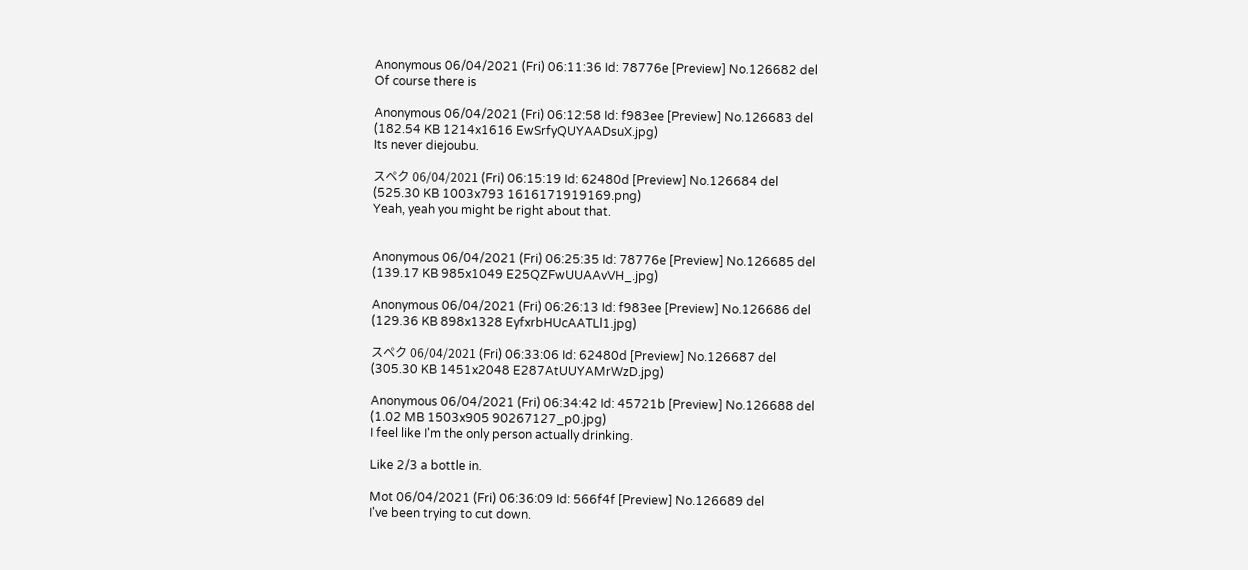Anonymous 06/04/2021 (Fri) 06:11:36 Id: 78776e [Preview] No.126682 del
Of course there is

Anonymous 06/04/2021 (Fri) 06:12:58 Id: f983ee [Preview] No.126683 del
(182.54 KB 1214x1616 EwSrfyQUYAADsuX.jpg)
Its never diejoubu.

スペク 06/04/2021 (Fri) 06:15:19 Id: 62480d [Preview] No.126684 del
(525.30 KB 1003x793 1616171919169.png)
Yeah, yeah you might be right about that.


Anonymous 06/04/2021 (Fri) 06:25:35 Id: 78776e [Preview] No.126685 del
(139.17 KB 985x1049 E25QZFwUUAAvVH_.jpg)

Anonymous 06/04/2021 (Fri) 06:26:13 Id: f983ee [Preview] No.126686 del
(129.36 KB 898x1328 EyfxrbHUcAATLl1.jpg)

スペク 06/04/2021 (Fri) 06:33:06 Id: 62480d [Preview] No.126687 del
(305.30 KB 1451x2048 E287AtUUYAMrWzD.jpg)

Anonymous 06/04/2021 (Fri) 06:34:42 Id: 45721b [Preview] No.126688 del
(1.02 MB 1503x905 90267127_p0.jpg)
I feel like I'm the only person actually drinking.

Like 2/3 a bottle in.

Mot 06/04/2021 (Fri) 06:36:09 Id: 566f4f [Preview] No.126689 del
I've been trying to cut down.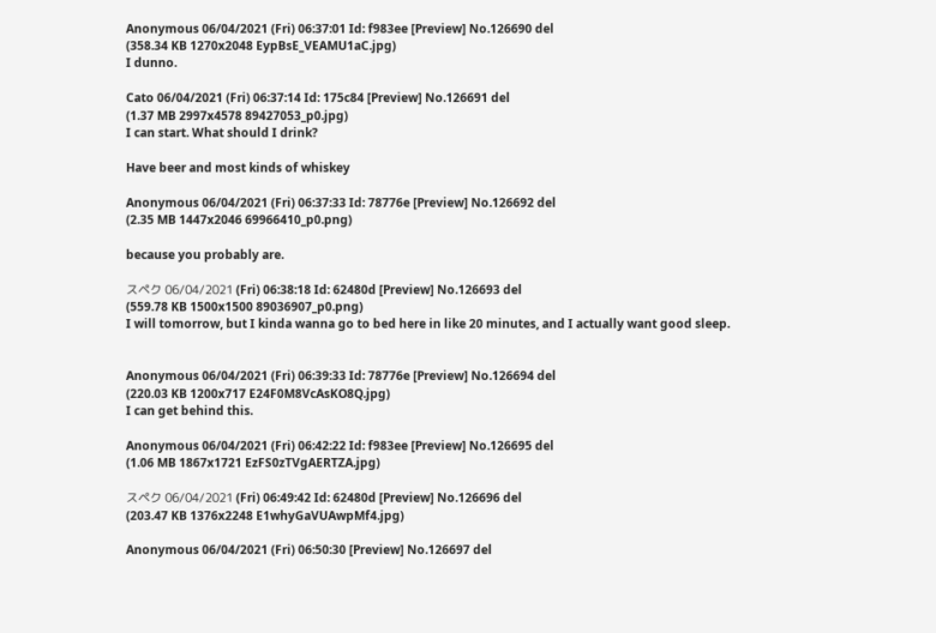Anonymous 06/04/2021 (Fri) 06:37:01 Id: f983ee [Preview] No.126690 del
(358.34 KB 1270x2048 EypBsE_VEAMU1aC.jpg)
I dunno.

Cato 06/04/2021 (Fri) 06:37:14 Id: 175c84 [Preview] No.126691 del
(1.37 MB 2997x4578 89427053_p0.jpg)
I can start. What should I drink?

Have beer and most kinds of whiskey

Anonymous 06/04/2021 (Fri) 06:37:33 Id: 78776e [Preview] No.126692 del
(2.35 MB 1447x2046 69966410_p0.png)

because you probably are.

スペク 06/04/2021 (Fri) 06:38:18 Id: 62480d [Preview] No.126693 del
(559.78 KB 1500x1500 89036907_p0.png)
I will tomorrow, but I kinda wanna go to bed here in like 20 minutes, and I actually want good sleep.


Anonymous 06/04/2021 (Fri) 06:39:33 Id: 78776e [Preview] No.126694 del
(220.03 KB 1200x717 E24F0M8VcAsKO8Q.jpg)
I can get behind this.

Anonymous 06/04/2021 (Fri) 06:42:22 Id: f983ee [Preview] No.126695 del
(1.06 MB 1867x1721 EzFS0zTVgAERTZA.jpg)

スペク 06/04/2021 (Fri) 06:49:42 Id: 62480d [Preview] No.126696 del
(203.47 KB 1376x2248 E1whyGaVUAwpMf4.jpg)

Anonymous 06/04/2021 (Fri) 06:50:30 [Preview] No.126697 del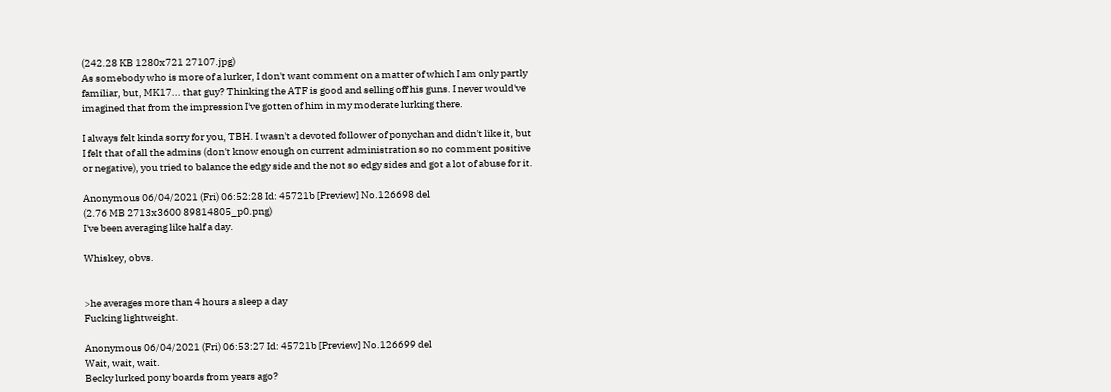(242.28 KB 1280x721 27107.jpg)
As somebody who is more of a lurker, I don't want comment on a matter of which I am only partly familiar, but, MK17... that guy? Thinking the ATF is good and selling off his guns. I never would've imagined that from the impression I've gotten of him in my moderate lurking there.

I always felt kinda sorry for you, TBH. I wasn't a devoted follower of ponychan and didn't like it, but I felt that of all the admins (don't know enough on current administration so no comment positive or negative), you tried to balance the edgy side and the not so edgy sides and got a lot of abuse for it.

Anonymous 06/04/2021 (Fri) 06:52:28 Id: 45721b [Preview] No.126698 del
(2.76 MB 2713x3600 89814805_p0.png)
I've been averaging like half a day.

Whiskey, obvs.


>he averages more than 4 hours a sleep a day
Fucking lightweight.

Anonymous 06/04/2021 (Fri) 06:53:27 Id: 45721b [Preview] No.126699 del
Wait, wait, wait.
Becky lurked pony boards from years ago?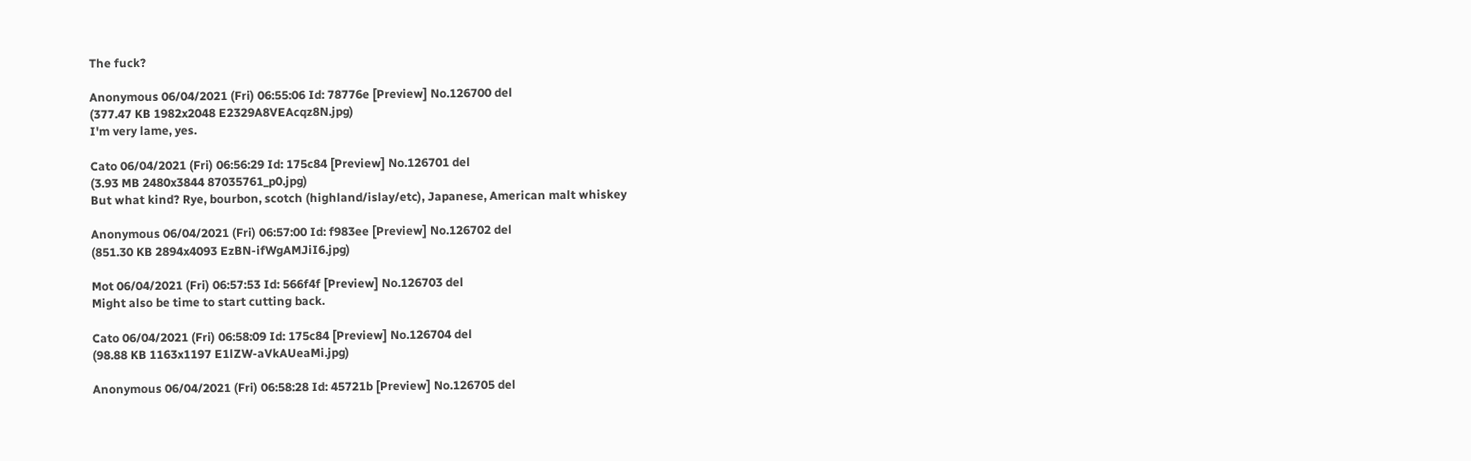The fuck?

Anonymous 06/04/2021 (Fri) 06:55:06 Id: 78776e [Preview] No.126700 del
(377.47 KB 1982x2048 E2329A8VEAcqz8N.jpg)
I'm very lame, yes.

Cato 06/04/2021 (Fri) 06:56:29 Id: 175c84 [Preview] No.126701 del
(3.93 MB 2480x3844 87035761_p0.jpg)
But what kind? Rye, bourbon, scotch (highland/islay/etc), Japanese, American malt whiskey

Anonymous 06/04/2021 (Fri) 06:57:00 Id: f983ee [Preview] No.126702 del
(851.30 KB 2894x4093 EzBN-ifWgAMJiI6.jpg)

Mot 06/04/2021 (Fri) 06:57:53 Id: 566f4f [Preview] No.126703 del
Might also be time to start cutting back.

Cato 06/04/2021 (Fri) 06:58:09 Id: 175c84 [Preview] No.126704 del
(98.88 KB 1163x1197 E1lZW-aVkAUeaMi.jpg)

Anonymous 06/04/2021 (Fri) 06:58:28 Id: 45721b [Preview] No.126705 del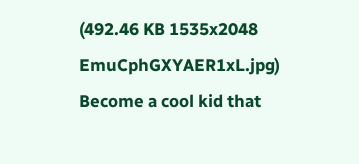(492.46 KB 1535x2048 EmuCphGXYAER1xL.jpg)
Become a cool kid that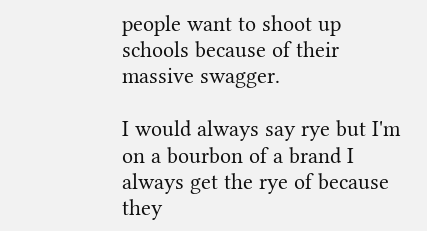people want to shoot up schools because of their massive swagger.

I would always say rye but I'm on a bourbon of a brand I always get the rye of because they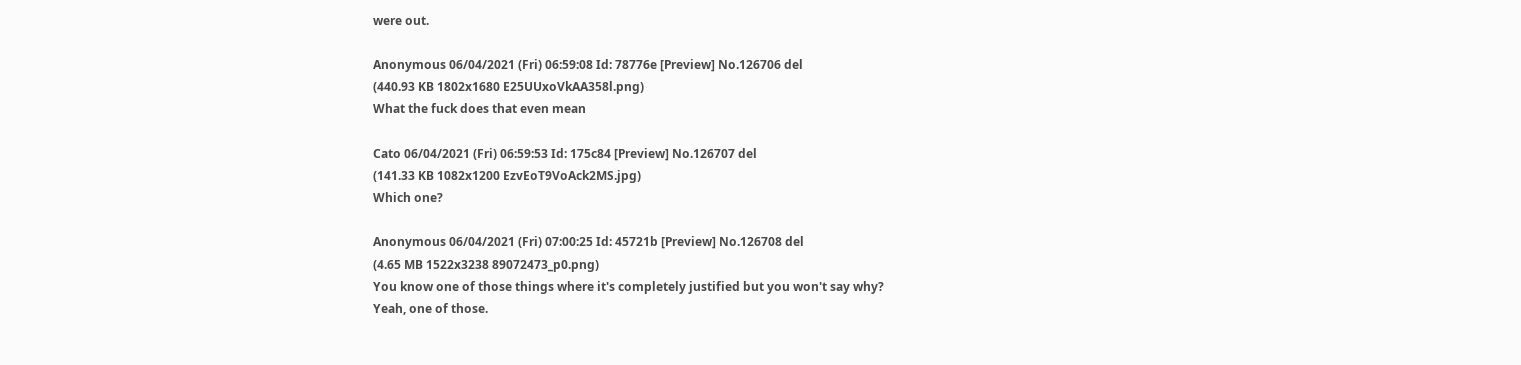were out.

Anonymous 06/04/2021 (Fri) 06:59:08 Id: 78776e [Preview] No.126706 del
(440.93 KB 1802x1680 E25UUxoVkAA358l.png)
What the fuck does that even mean

Cato 06/04/2021 (Fri) 06:59:53 Id: 175c84 [Preview] No.126707 del
(141.33 KB 1082x1200 EzvEoT9VoAck2MS.jpg)
Which one?

Anonymous 06/04/2021 (Fri) 07:00:25 Id: 45721b [Preview] No.126708 del
(4.65 MB 1522x3238 89072473_p0.png)
You know one of those things where it's completely justified but you won't say why?
Yeah, one of those.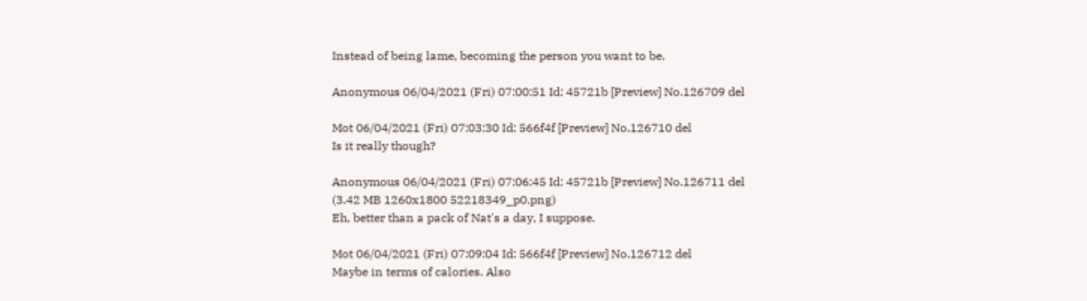Instead of being lame, becoming the person you want to be.

Anonymous 06/04/2021 (Fri) 07:00:51 Id: 45721b [Preview] No.126709 del

Mot 06/04/2021 (Fri) 07:03:30 Id: 566f4f [Preview] No.126710 del
Is it really though?

Anonymous 06/04/2021 (Fri) 07:06:45 Id: 45721b [Preview] No.126711 del
(3.42 MB 1260x1800 52218349_p0.png)
Eh, better than a pack of Nat's a day, I suppose.

Mot 06/04/2021 (Fri) 07:09:04 Id: 566f4f [Preview] No.126712 del
Maybe in terms of calories. Also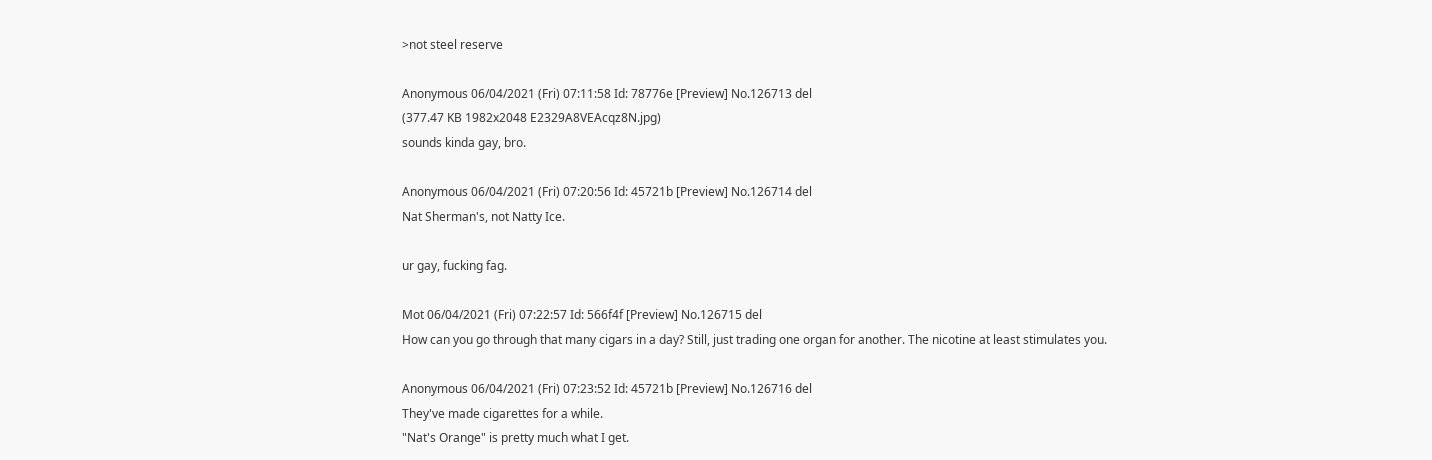>not steel reserve

Anonymous 06/04/2021 (Fri) 07:11:58 Id: 78776e [Preview] No.126713 del
(377.47 KB 1982x2048 E2329A8VEAcqz8N.jpg)
sounds kinda gay, bro.

Anonymous 06/04/2021 (Fri) 07:20:56 Id: 45721b [Preview] No.126714 del
Nat Sherman's, not Natty Ice.

ur gay, fucking fag.

Mot 06/04/2021 (Fri) 07:22:57 Id: 566f4f [Preview] No.126715 del
How can you go through that many cigars in a day? Still, just trading one organ for another. The nicotine at least stimulates you.

Anonymous 06/04/2021 (Fri) 07:23:52 Id: 45721b [Preview] No.126716 del
They've made cigarettes for a while.
"Nat's Orange" is pretty much what I get.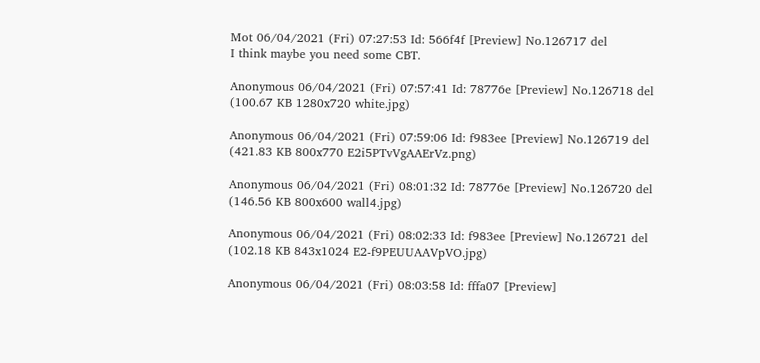Mot 06/04/2021 (Fri) 07:27:53 Id: 566f4f [Preview] No.126717 del
I think maybe you need some CBT.

Anonymous 06/04/2021 (Fri) 07:57:41 Id: 78776e [Preview] No.126718 del
(100.67 KB 1280x720 white.jpg)

Anonymous 06/04/2021 (Fri) 07:59:06 Id: f983ee [Preview] No.126719 del
(421.83 KB 800x770 E2i5PTvVgAAErVz.png)

Anonymous 06/04/2021 (Fri) 08:01:32 Id: 78776e [Preview] No.126720 del
(146.56 KB 800x600 wall4.jpg)

Anonymous 06/04/2021 (Fri) 08:02:33 Id: f983ee [Preview] No.126721 del
(102.18 KB 843x1024 E2-f9PEUUAAVpVO.jpg)

Anonymous 06/04/2021 (Fri) 08:03:58 Id: fffa07 [Preview]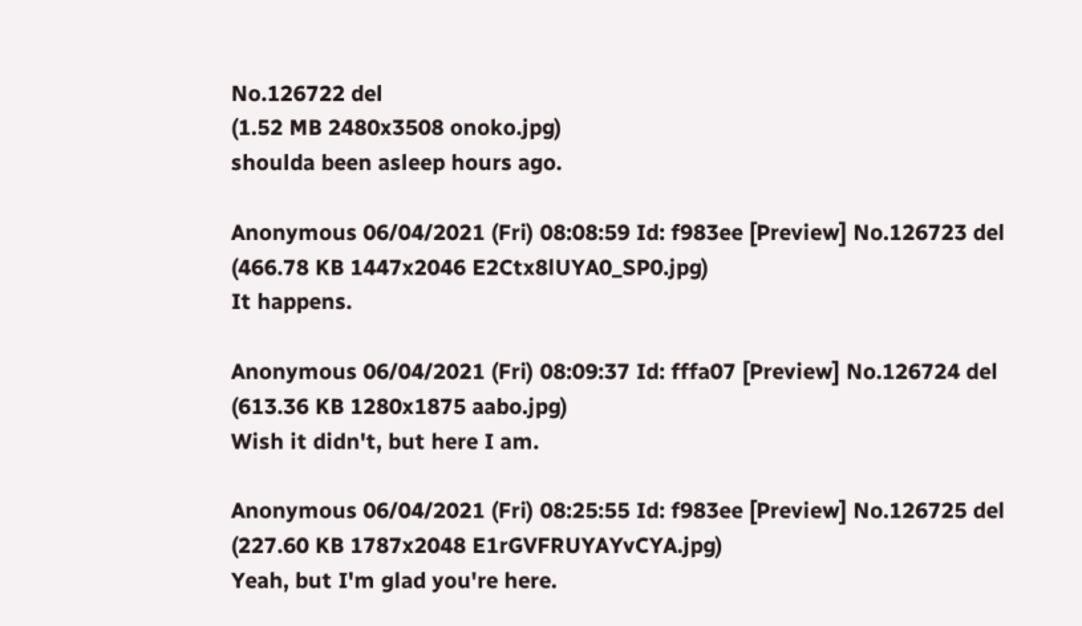No.126722 del
(1.52 MB 2480x3508 onoko.jpg)
shoulda been asleep hours ago.

Anonymous 06/04/2021 (Fri) 08:08:59 Id: f983ee [Preview] No.126723 del
(466.78 KB 1447x2046 E2Ctx8lUYA0_SP0.jpg)
It happens.

Anonymous 06/04/2021 (Fri) 08:09:37 Id: fffa07 [Preview] No.126724 del
(613.36 KB 1280x1875 aabo.jpg)
Wish it didn't, but here I am.

Anonymous 06/04/2021 (Fri) 08:25:55 Id: f983ee [Preview] No.126725 del
(227.60 KB 1787x2048 E1rGVFRUYAYvCYA.jpg)
Yeah, but I'm glad you're here.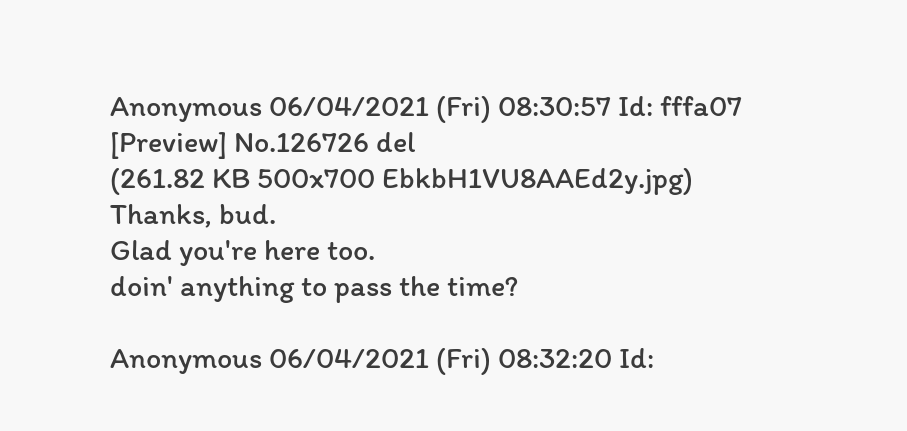Anonymous 06/04/2021 (Fri) 08:30:57 Id: fffa07 [Preview] No.126726 del
(261.82 KB 500x700 EbkbH1VU8AAEd2y.jpg)
Thanks, bud.
Glad you're here too.
doin' anything to pass the time?

Anonymous 06/04/2021 (Fri) 08:32:20 Id: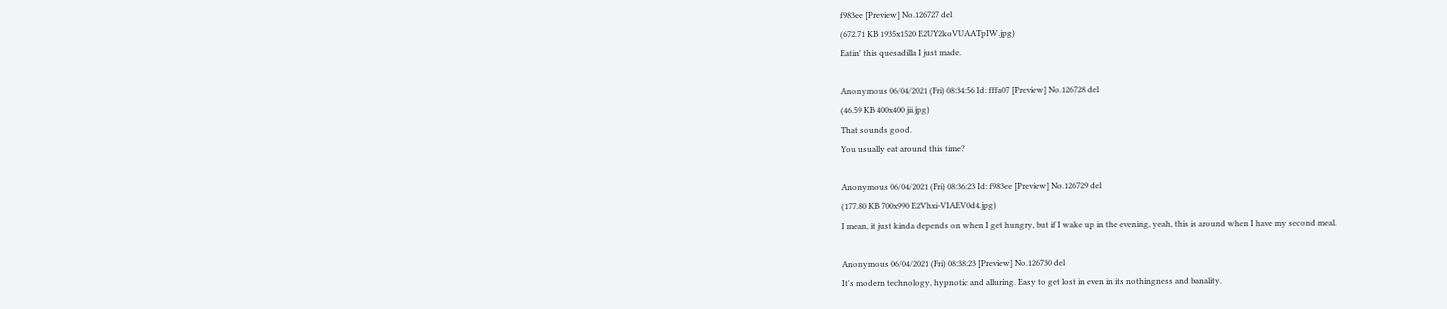f983ee [Preview] No.126727 del
(672.71 KB 1935x1520 E2UY2koVUAATpIW.jpg)
Eatin' this quesadilla I just made.

Anonymous 06/04/2021 (Fri) 08:34:56 Id: fffa07 [Preview] No.126728 del
(46.59 KB 400x400 jii.jpg)
That sounds good.
You usually eat around this time?

Anonymous 06/04/2021 (Fri) 08:36:23 Id: f983ee [Preview] No.126729 del
(177.80 KB 700x990 E2Vhxi-VIAEV0d4.jpg)
I mean, it just kinda depends on when I get hungry, but if I wake up in the evening, yeah, this is around when I have my second meal.

Anonymous 06/04/2021 (Fri) 08:38:23 [Preview] No.126730 del
It's modern technology, hypnotic and alluring. Easy to get lost in even in its nothingness and banality.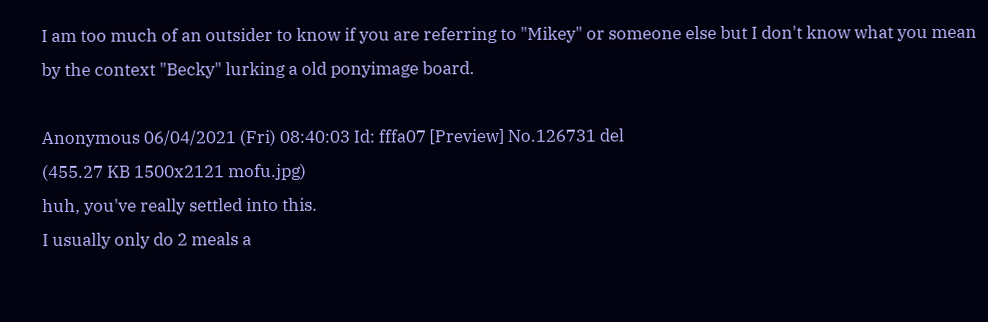I am too much of an outsider to know if you are referring to "Mikey" or someone else but I don't know what you mean by the context "Becky" lurking a old ponyimage board.

Anonymous 06/04/2021 (Fri) 08:40:03 Id: fffa07 [Preview] No.126731 del
(455.27 KB 1500x2121 mofu.jpg)
huh, you've really settled into this.
I usually only do 2 meals a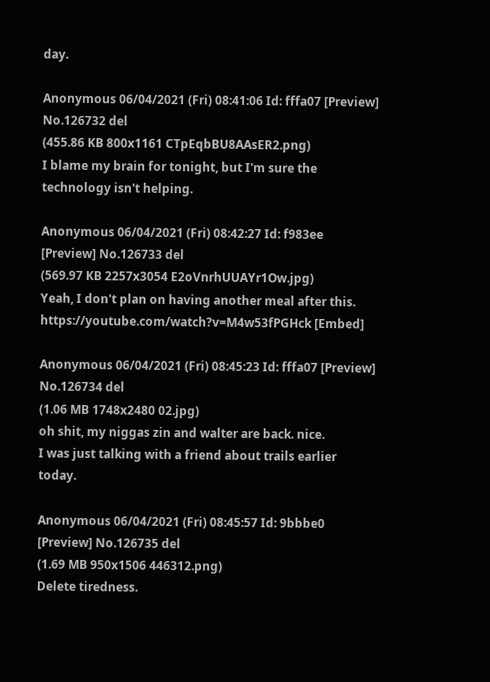day.

Anonymous 06/04/2021 (Fri) 08:41:06 Id: fffa07 [Preview] No.126732 del
(455.86 KB 800x1161 CTpEqbBU8AAsER2.png)
I blame my brain for tonight, but I'm sure the technology isn't helping.

Anonymous 06/04/2021 (Fri) 08:42:27 Id: f983ee [Preview] No.126733 del
(569.97 KB 2257x3054 E2oVnrhUUAYr1Ow.jpg)
Yeah, I don't plan on having another meal after this.
https://youtube.com/watch?v=M4w53fPGHck [Embed]

Anonymous 06/04/2021 (Fri) 08:45:23 Id: fffa07 [Preview] No.126734 del
(1.06 MB 1748x2480 02.jpg)
oh shit, my niggas zin and walter are back. nice.
I was just talking with a friend about trails earlier today.

Anonymous 06/04/2021 (Fri) 08:45:57 Id: 9bbbe0 [Preview] No.126735 del
(1.69 MB 950x1506 446312.png)
Delete tiredness.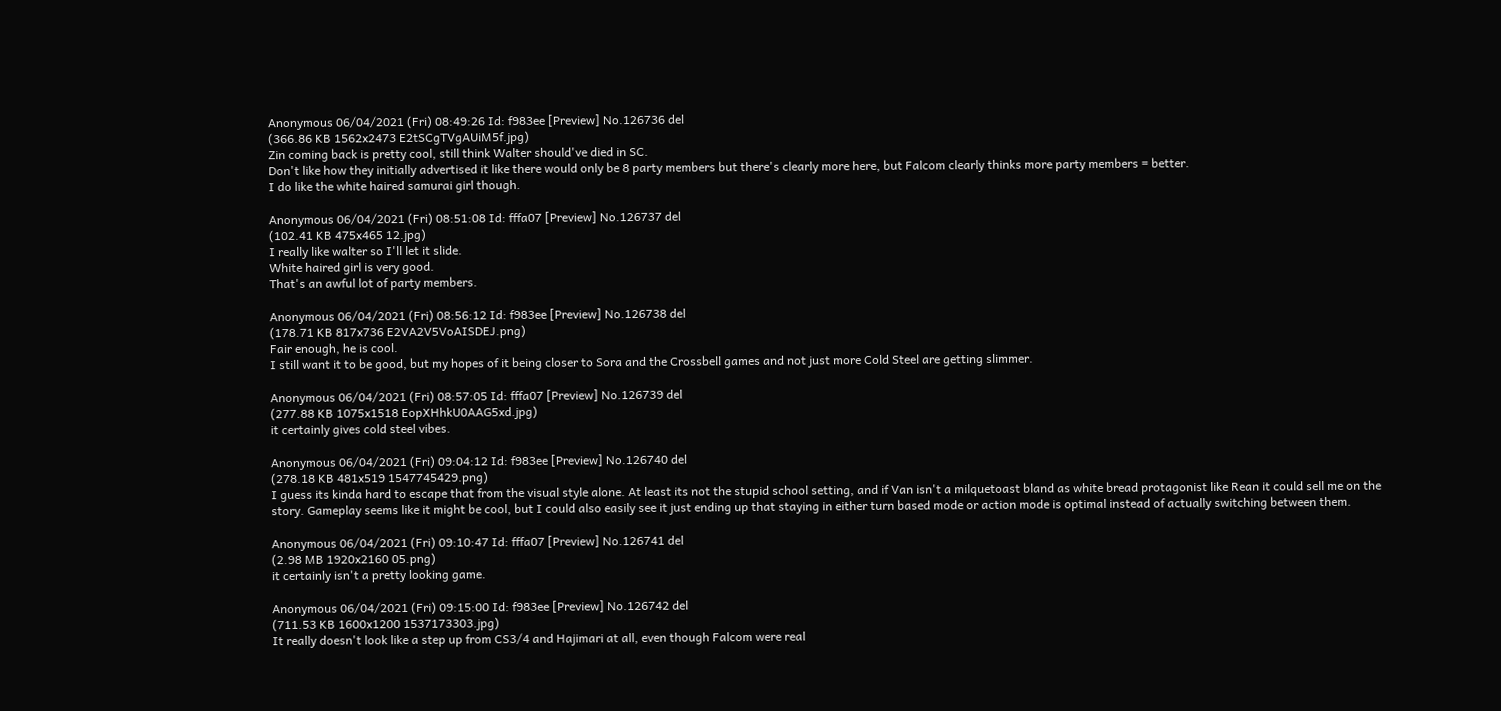Anonymous 06/04/2021 (Fri) 08:49:26 Id: f983ee [Preview] No.126736 del
(366.86 KB 1562x2473 E2tSCgTVgAUiM5f.jpg)
Zin coming back is pretty cool, still think Walter should've died in SC.
Don't like how they initially advertised it like there would only be 8 party members but there's clearly more here, but Falcom clearly thinks more party members = better.
I do like the white haired samurai girl though.

Anonymous 06/04/2021 (Fri) 08:51:08 Id: fffa07 [Preview] No.126737 del
(102.41 KB 475x465 12.jpg)
I really like walter so I'll let it slide.
White haired girl is very good.
That's an awful lot of party members.

Anonymous 06/04/2021 (Fri) 08:56:12 Id: f983ee [Preview] No.126738 del
(178.71 KB 817x736 E2VA2V5VoAISDEJ.png)
Fair enough, he is cool.
I still want it to be good, but my hopes of it being closer to Sora and the Crossbell games and not just more Cold Steel are getting slimmer.

Anonymous 06/04/2021 (Fri) 08:57:05 Id: fffa07 [Preview] No.126739 del
(277.88 KB 1075x1518 EopXHhkU0AAG5xd.jpg)
it certainly gives cold steel vibes.

Anonymous 06/04/2021 (Fri) 09:04:12 Id: f983ee [Preview] No.126740 del
(278.18 KB 481x519 1547745429.png)
I guess its kinda hard to escape that from the visual style alone. At least its not the stupid school setting, and if Van isn't a milquetoast bland as white bread protagonist like Rean it could sell me on the story. Gameplay seems like it might be cool, but I could also easily see it just ending up that staying in either turn based mode or action mode is optimal instead of actually switching between them.

Anonymous 06/04/2021 (Fri) 09:10:47 Id: fffa07 [Preview] No.126741 del
(2.98 MB 1920x2160 05.png)
it certainly isn't a pretty looking game.

Anonymous 06/04/2021 (Fri) 09:15:00 Id: f983ee [Preview] No.126742 del
(711.53 KB 1600x1200 1537173303.jpg)
It really doesn't look like a step up from CS3/4 and Hajimari at all, even though Falcom were real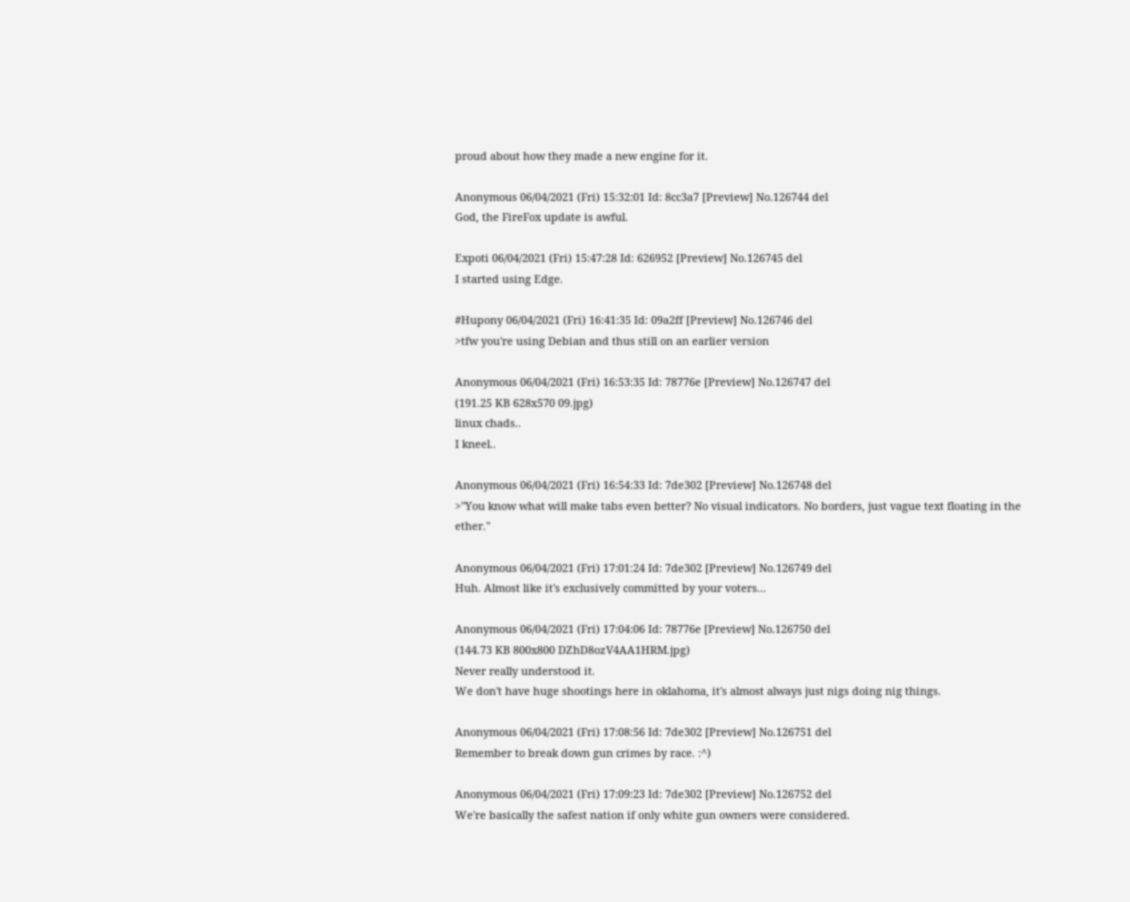proud about how they made a new engine for it.

Anonymous 06/04/2021 (Fri) 15:32:01 Id: 8cc3a7 [Preview] No.126744 del
God, the FireFox update is awful.

Expoti 06/04/2021 (Fri) 15:47:28 Id: 626952 [Preview] No.126745 del
I started using Edge.

#Hupony 06/04/2021 (Fri) 16:41:35 Id: 09a2ff [Preview] No.126746 del
>tfw you're using Debian and thus still on an earlier version

Anonymous 06/04/2021 (Fri) 16:53:35 Id: 78776e [Preview] No.126747 del
(191.25 KB 628x570 09.jpg)
linux chads..
I kneel..

Anonymous 06/04/2021 (Fri) 16:54:33 Id: 7de302 [Preview] No.126748 del
>"You know what will make tabs even better? No visual indicators. No borders, just vague text floating in the ether."

Anonymous 06/04/2021 (Fri) 17:01:24 Id: 7de302 [Preview] No.126749 del
Huh. Almost like it's exclusively committed by your voters...

Anonymous 06/04/2021 (Fri) 17:04:06 Id: 78776e [Preview] No.126750 del
(144.73 KB 800x800 DZhD8ozV4AA1HRM.jpg)
Never really understood it.
We don't have huge shootings here in oklahoma, it's almost always just nigs doing nig things.

Anonymous 06/04/2021 (Fri) 17:08:56 Id: 7de302 [Preview] No.126751 del
Remember to break down gun crimes by race. :^)

Anonymous 06/04/2021 (Fri) 17:09:23 Id: 7de302 [Preview] No.126752 del
We're basically the safest nation if only white gun owners were considered.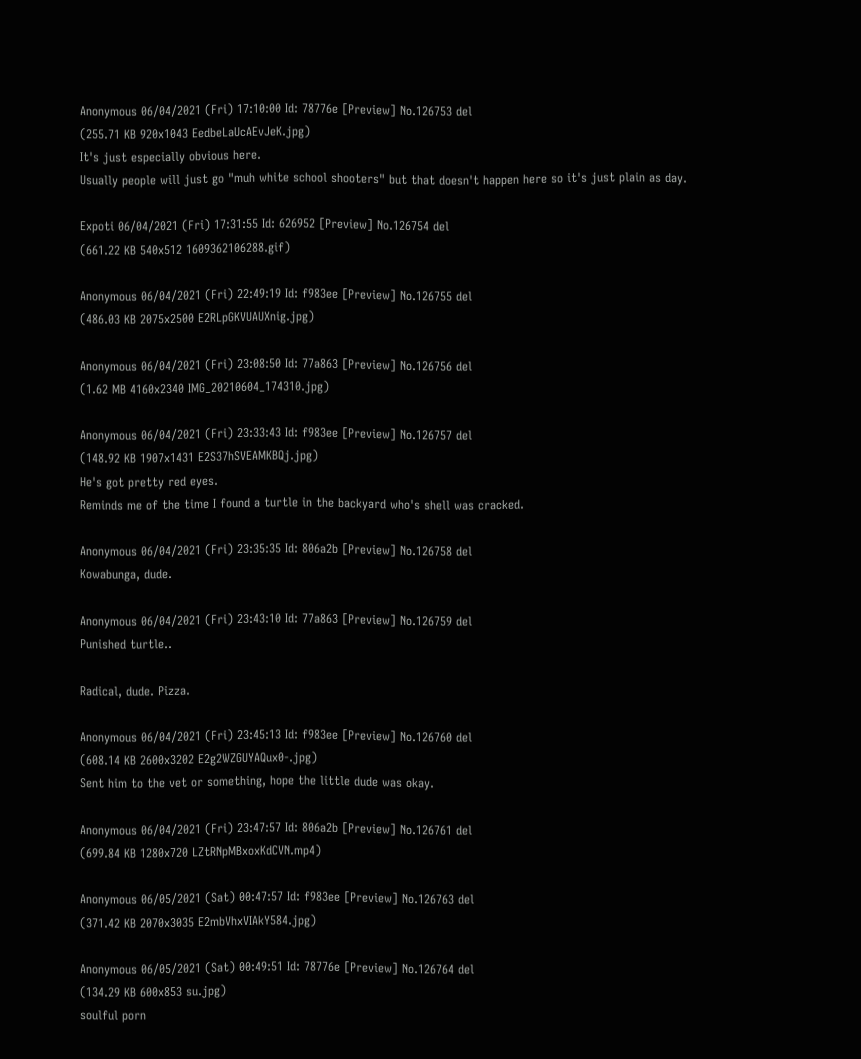Anonymous 06/04/2021 (Fri) 17:10:00 Id: 78776e [Preview] No.126753 del
(255.71 KB 920x1043 EedbeLaUcAEvJeK.jpg)
It's just especially obvious here.
Usually people will just go "muh white school shooters" but that doesn't happen here so it's just plain as day.

Expoti 06/04/2021 (Fri) 17:31:55 Id: 626952 [Preview] No.126754 del
(661.22 KB 540x512 1609362106288.gif)

Anonymous 06/04/2021 (Fri) 22:49:19 Id: f983ee [Preview] No.126755 del
(486.03 KB 2075x2500 E2RLpGKVUAUXnig.jpg)

Anonymous 06/04/2021 (Fri) 23:08:50 Id: 77a863 [Preview] No.126756 del
(1.62 MB 4160x2340 IMG_20210604_174310.jpg)

Anonymous 06/04/2021 (Fri) 23:33:43 Id: f983ee [Preview] No.126757 del
(148.92 KB 1907x1431 E2S37hSVEAMKBQj.jpg)
He's got pretty red eyes.
Reminds me of the time I found a turtle in the backyard who's shell was cracked.

Anonymous 06/04/2021 (Fri) 23:35:35 Id: 806a2b [Preview] No.126758 del
Kowabunga, dude.

Anonymous 06/04/2021 (Fri) 23:43:10 Id: 77a863 [Preview] No.126759 del
Punished turtle..

Radical, dude. Pizza.

Anonymous 06/04/2021 (Fri) 23:45:13 Id: f983ee [Preview] No.126760 del
(608.14 KB 2600x3202 E2g2WZGUYAQux0-.jpg)
Sent him to the vet or something, hope the little dude was okay.

Anonymous 06/04/2021 (Fri) 23:47:57 Id: 806a2b [Preview] No.126761 del
(699.84 KB 1280x720 LZtRNpMBxoxKdCVN.mp4)

Anonymous 06/05/2021 (Sat) 00:47:57 Id: f983ee [Preview] No.126763 del
(371.42 KB 2070x3035 E2mbVhxVIAkY584.jpg)

Anonymous 06/05/2021 (Sat) 00:49:51 Id: 78776e [Preview] No.126764 del
(134.29 KB 600x853 su.jpg)
soulful porn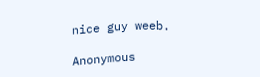nice guy weeb.

Anonymous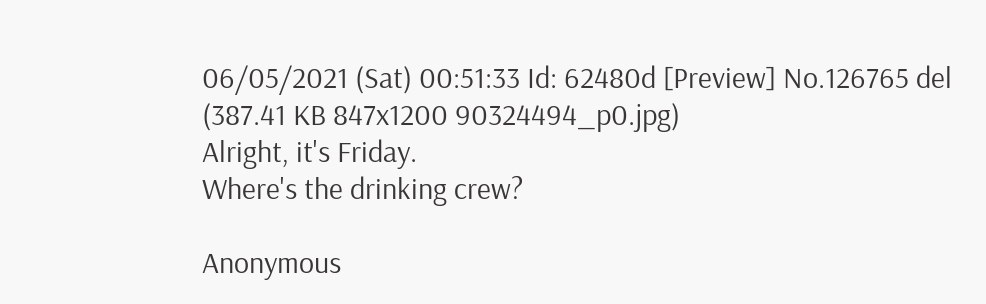06/05/2021 (Sat) 00:51:33 Id: 62480d [Preview] No.126765 del
(387.41 KB 847x1200 90324494_p0.jpg)
Alright, it's Friday.
Where's the drinking crew?

Anonymous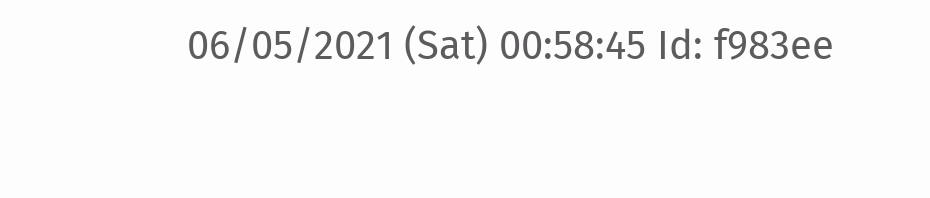06/05/2021 (Sat) 00:58:45 Id: f983ee